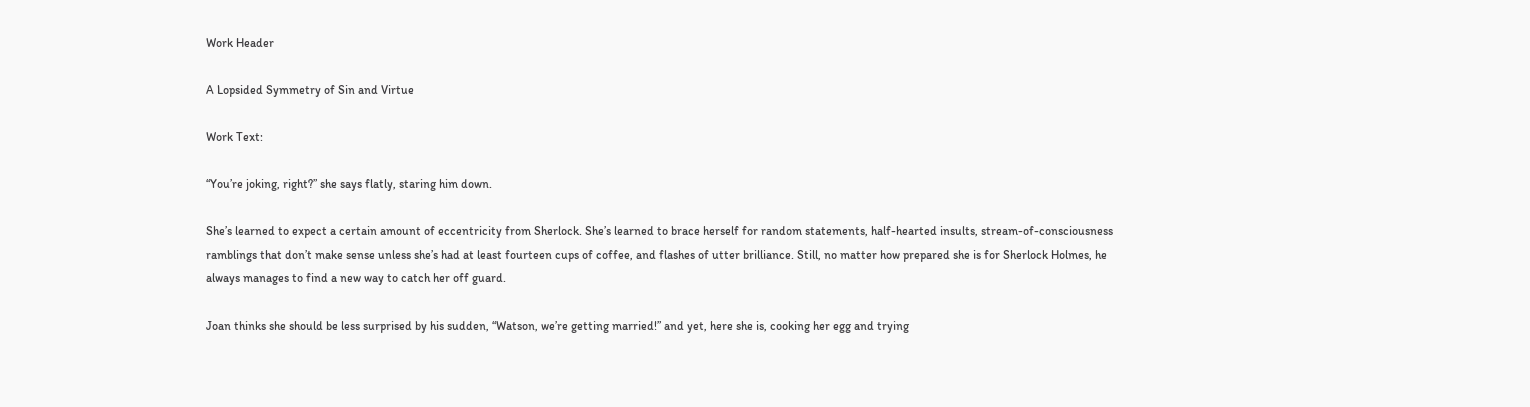Work Header

A Lopsided Symmetry of Sin and Virtue

Work Text:

“You’re joking, right?” she says flatly, staring him down.

She’s learned to expect a certain amount of eccentricity from Sherlock. She’s learned to brace herself for random statements, half-hearted insults, stream-of-consciousness ramblings that don’t make sense unless she’s had at least fourteen cups of coffee, and flashes of utter brilliance. Still, no matter how prepared she is for Sherlock Holmes, he always manages to find a new way to catch her off guard.

Joan thinks she should be less surprised by his sudden, “Watson, we’re getting married!” and yet, here she is, cooking her egg and trying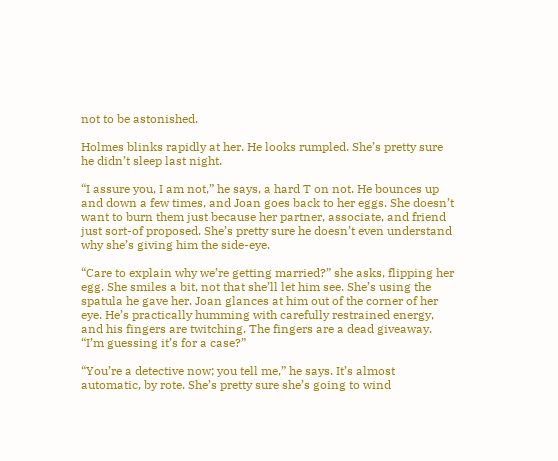not to be astonished.

Holmes blinks rapidly at her. He looks rumpled. She’s pretty sure he didn’t sleep last night.

“I assure you, I am not,” he says, a hard T on not. He bounces up and down a few times, and Joan goes back to her eggs. She doesn’t want to burn them just because her partner, associate, and friend just sort-of proposed. She’s pretty sure he doesn’t even understand why she’s giving him the side-eye.

“Care to explain why we’re getting married?” she asks, flipping her egg. She smiles a bit, not that she’ll let him see. She’s using the spatula he gave her. Joan glances at him out of the corner of her eye. He’s practically humming with carefully restrained energy, and his fingers are twitching. The fingers are a dead giveaway. “I’m guessing it’s for a case?”

“You’re a detective now; you tell me,” he says. It’s almost automatic, by rote. She’s pretty sure she’s going to wind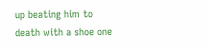up beating him to death with a shoe one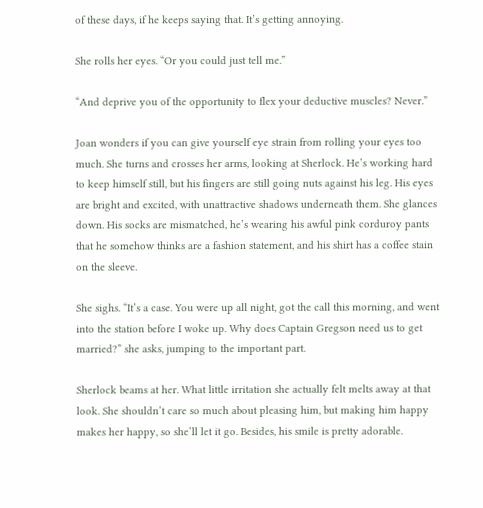of these days, if he keeps saying that. It’s getting annoying.

She rolls her eyes. “Or you could just tell me.”

“And deprive you of the opportunity to flex your deductive muscles? Never.”

Joan wonders if you can give yourself eye strain from rolling your eyes too much. She turns and crosses her arms, looking at Sherlock. He’s working hard to keep himself still, but his fingers are still going nuts against his leg. His eyes are bright and excited, with unattractive shadows underneath them. She glances down. His socks are mismatched, he’s wearing his awful pink corduroy pants that he somehow thinks are a fashion statement, and his shirt has a coffee stain on the sleeve.

She sighs. “It’s a case. You were up all night, got the call this morning, and went into the station before I woke up. Why does Captain Gregson need us to get married?” she asks, jumping to the important part.

Sherlock beams at her. What little irritation she actually felt melts away at that look. She shouldn’t care so much about pleasing him, but making him happy makes her happy, so she’ll let it go. Besides, his smile is pretty adorable.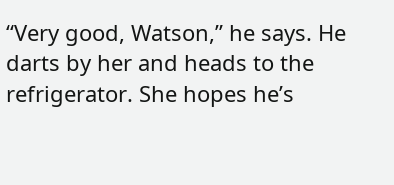“Very good, Watson,” he says. He darts by her and heads to the refrigerator. She hopes he’s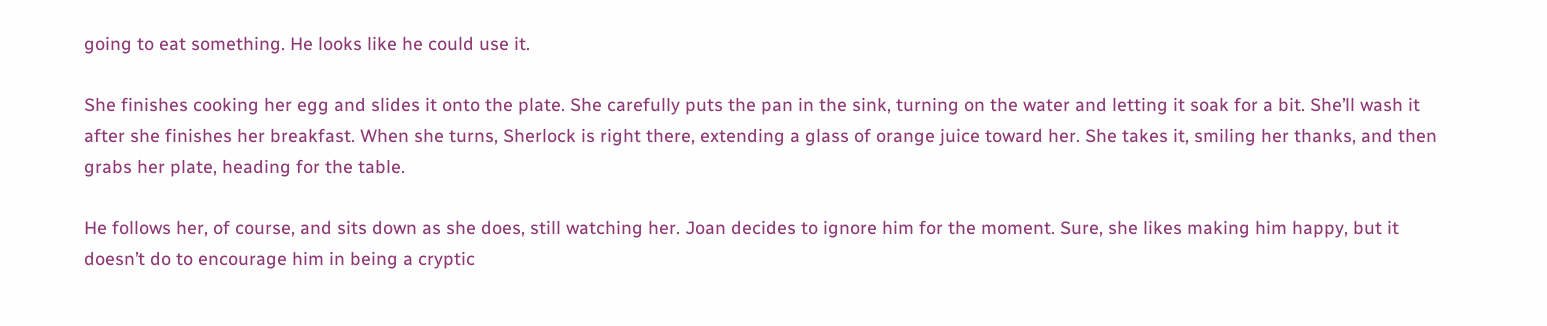going to eat something. He looks like he could use it.

She finishes cooking her egg and slides it onto the plate. She carefully puts the pan in the sink, turning on the water and letting it soak for a bit. She’ll wash it after she finishes her breakfast. When she turns, Sherlock is right there, extending a glass of orange juice toward her. She takes it, smiling her thanks, and then grabs her plate, heading for the table.

He follows her, of course, and sits down as she does, still watching her. Joan decides to ignore him for the moment. Sure, she likes making him happy, but it doesn’t do to encourage him in being a cryptic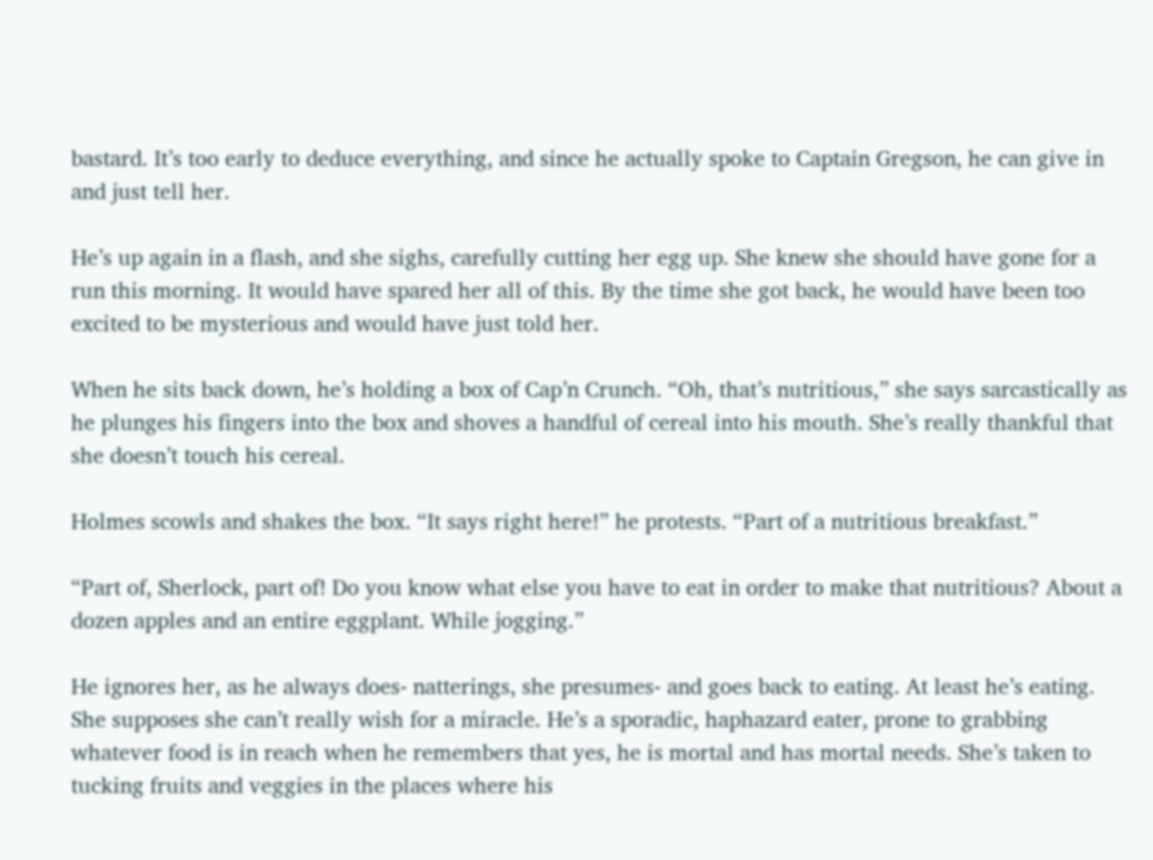bastard. It’s too early to deduce everything, and since he actually spoke to Captain Gregson, he can give in and just tell her.

He’s up again in a flash, and she sighs, carefully cutting her egg up. She knew she should have gone for a run this morning. It would have spared her all of this. By the time she got back, he would have been too excited to be mysterious and would have just told her.

When he sits back down, he’s holding a box of Cap’n Crunch. “Oh, that’s nutritious,” she says sarcastically as he plunges his fingers into the box and shoves a handful of cereal into his mouth. She’s really thankful that she doesn’t touch his cereal.

Holmes scowls and shakes the box. “It says right here!” he protests. “Part of a nutritious breakfast.”

“Part of, Sherlock, part of! Do you know what else you have to eat in order to make that nutritious? About a dozen apples and an entire eggplant. While jogging.”

He ignores her, as he always does- natterings, she presumes- and goes back to eating. At least he’s eating. She supposes she can’t really wish for a miracle. He’s a sporadic, haphazard eater, prone to grabbing whatever food is in reach when he remembers that yes, he is mortal and has mortal needs. She’s taken to tucking fruits and veggies in the places where his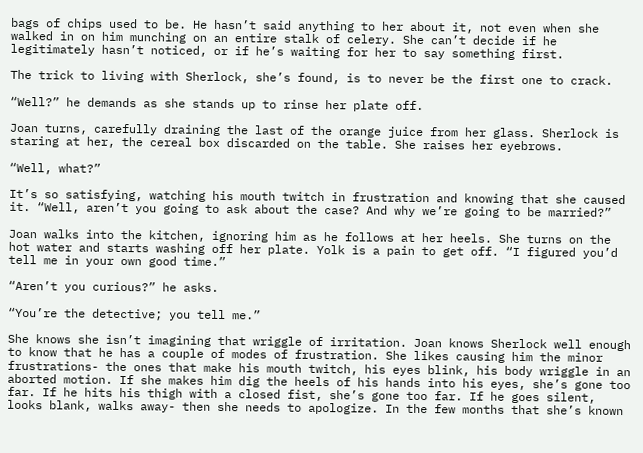bags of chips used to be. He hasn’t said anything to her about it, not even when she walked in on him munching on an entire stalk of celery. She can’t decide if he legitimately hasn’t noticed, or if he’s waiting for her to say something first.

The trick to living with Sherlock, she’s found, is to never be the first one to crack.

“Well?” he demands as she stands up to rinse her plate off.

Joan turns, carefully draining the last of the orange juice from her glass. Sherlock is staring at her, the cereal box discarded on the table. She raises her eyebrows.

“Well, what?”

It’s so satisfying, watching his mouth twitch in frustration and knowing that she caused it. “Well, aren’t you going to ask about the case? And why we’re going to be married?”

Joan walks into the kitchen, ignoring him as he follows at her heels. She turns on the hot water and starts washing off her plate. Yolk is a pain to get off. “I figured you’d tell me in your own good time.”

“Aren’t you curious?” he asks.

“You’re the detective; you tell me.”

She knows she isn’t imagining that wriggle of irritation. Joan knows Sherlock well enough to know that he has a couple of modes of frustration. She likes causing him the minor frustrations- the ones that make his mouth twitch, his eyes blink, his body wriggle in an aborted motion. If she makes him dig the heels of his hands into his eyes, she’s gone too far. If he hits his thigh with a closed fist, she’s gone too far. If he goes silent, looks blank, walks away- then she needs to apologize. In the few months that she’s known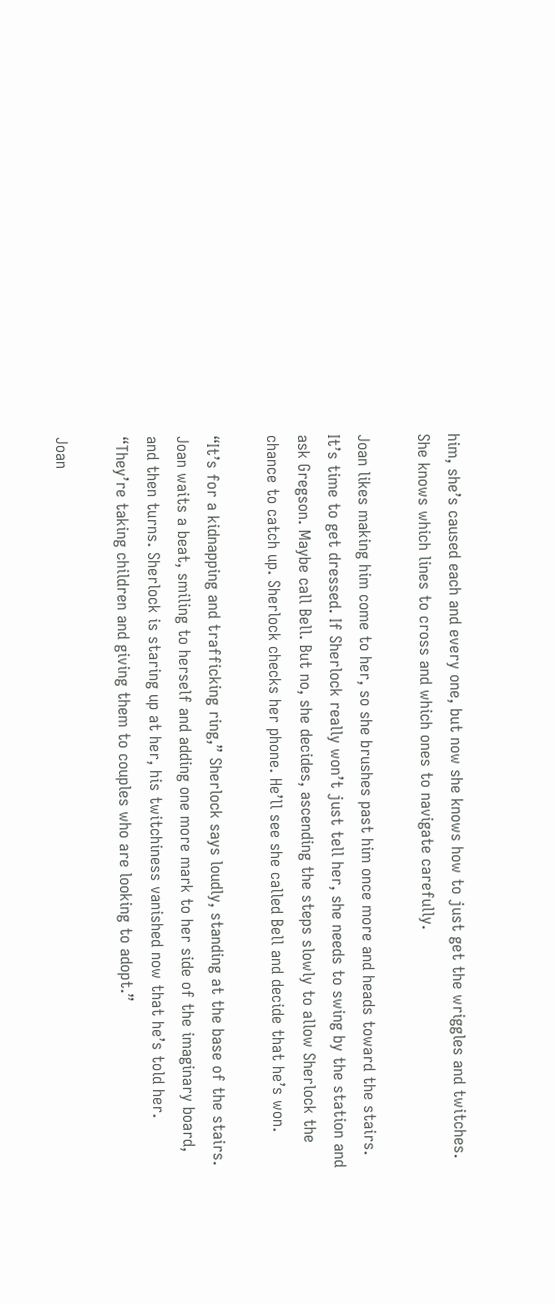him, she’s caused each and every one, but now she knows how to just get the wriggles and twitches. She knows which lines to cross and which ones to navigate carefully.

Joan likes making him come to her, so she brushes past him once more and heads toward the stairs. It’s time to get dressed. If Sherlock really won’t just tell her, she needs to swing by the station and ask Gregson. Maybe call Bell. But no, she decides, ascending the steps slowly to allow Sherlock the chance to catch up. Sherlock checks her phone. He’ll see she called Bell and decide that he’s won.

“It’s for a kidnapping and trafficking ring,” Sherlock says loudly, standing at the base of the stairs. Joan waits a beat, smiling to herself and adding one more mark to her side of the imaginary board, and then turns. Sherlock is staring up at her, his twitchiness vanished now that he’s told her. “They’re taking children and giving them to couples who are looking to adopt.”

Joan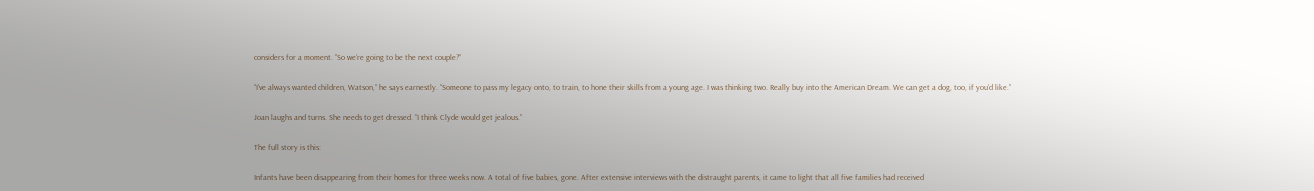considers for a moment. “So we’re going to be the next couple?”

“I’ve always wanted children, Watson,” he says earnestly. “Someone to pass my legacy onto, to train, to hone their skills from a young age. I was thinking two. Really buy into the American Dream. We can get a dog, too, if you’d like.”

Joan laughs and turns. She needs to get dressed. “I think Clyde would get jealous.”

The full story is this:

Infants have been disappearing from their homes for three weeks now. A total of five babies, gone. After extensive interviews with the distraught parents, it came to light that all five families had received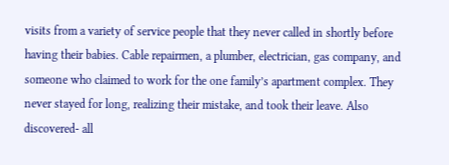visits from a variety of service people that they never called in shortly before having their babies. Cable repairmen, a plumber, electrician, gas company, and someone who claimed to work for the one family’s apartment complex. They never stayed for long, realizing their mistake, and took their leave. Also discovered- all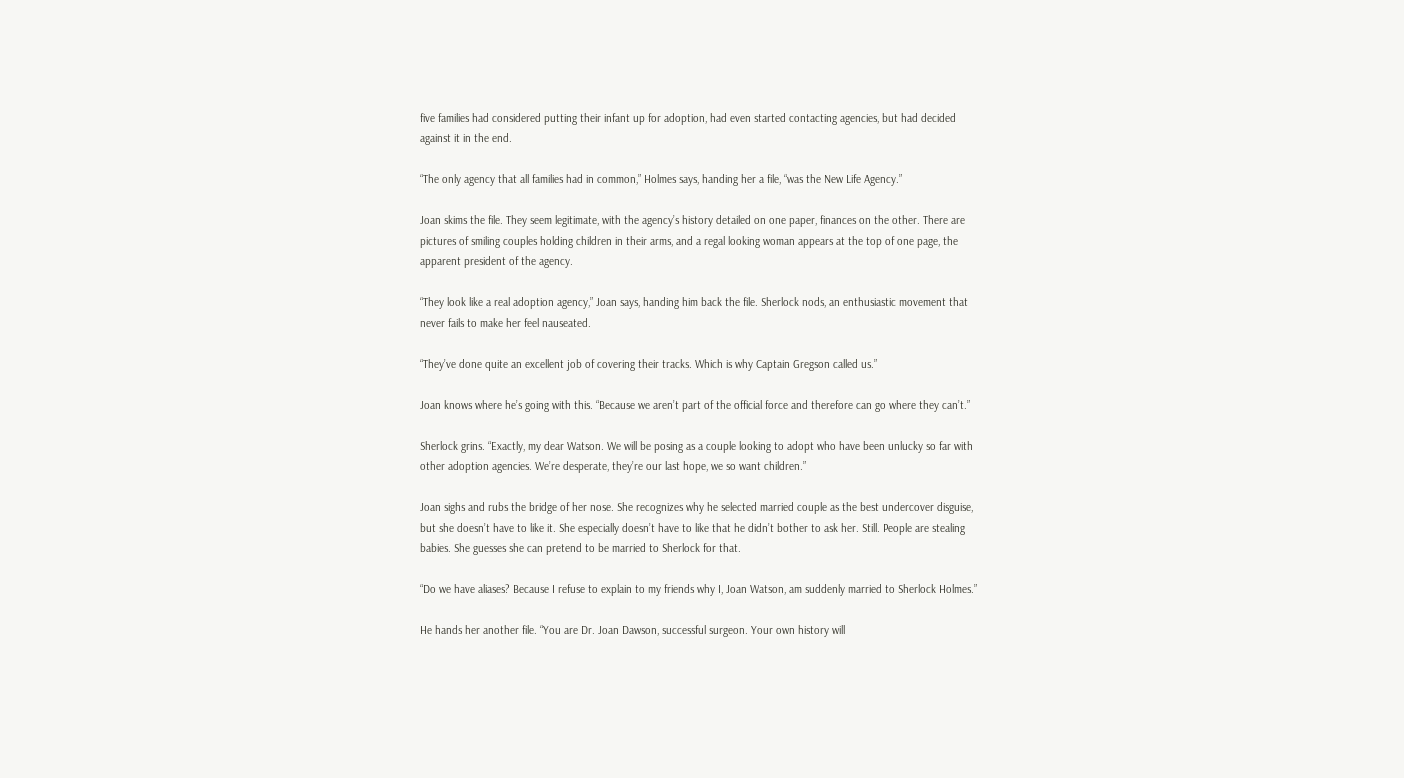five families had considered putting their infant up for adoption, had even started contacting agencies, but had decided against it in the end.

“The only agency that all families had in common,” Holmes says, handing her a file, “was the New Life Agency.”

Joan skims the file. They seem legitimate, with the agency’s history detailed on one paper, finances on the other. There are pictures of smiling couples holding children in their arms, and a regal looking woman appears at the top of one page, the apparent president of the agency.

“They look like a real adoption agency,” Joan says, handing him back the file. Sherlock nods, an enthusiastic movement that never fails to make her feel nauseated.

“They’ve done quite an excellent job of covering their tracks. Which is why Captain Gregson called us.”

Joan knows where he’s going with this. “Because we aren’t part of the official force and therefore can go where they can’t.”

Sherlock grins. “Exactly, my dear Watson. We will be posing as a couple looking to adopt who have been unlucky so far with other adoption agencies. We’re desperate, they’re our last hope, we so want children.”

Joan sighs and rubs the bridge of her nose. She recognizes why he selected married couple as the best undercover disguise, but she doesn’t have to like it. She especially doesn’t have to like that he didn’t bother to ask her. Still. People are stealing babies. She guesses she can pretend to be married to Sherlock for that.

“Do we have aliases? Because I refuse to explain to my friends why I, Joan Watson, am suddenly married to Sherlock Holmes.”

He hands her another file. “You are Dr. Joan Dawson, successful surgeon. Your own history will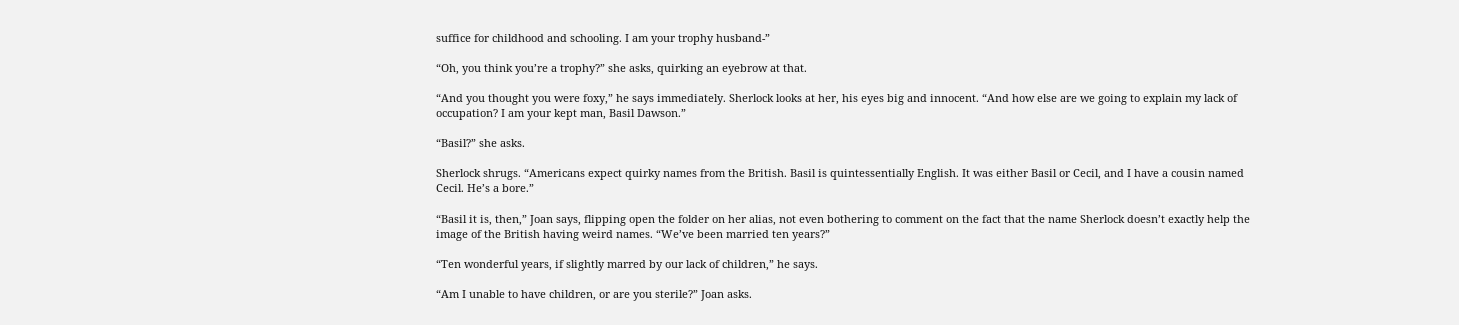suffice for childhood and schooling. I am your trophy husband-”

“Oh, you think you’re a trophy?” she asks, quirking an eyebrow at that.

“And you thought you were foxy,” he says immediately. Sherlock looks at her, his eyes big and innocent. “And how else are we going to explain my lack of occupation? I am your kept man, Basil Dawson.”

“Basil?” she asks.

Sherlock shrugs. “Americans expect quirky names from the British. Basil is quintessentially English. It was either Basil or Cecil, and I have a cousin named Cecil. He’s a bore.”

“Basil it is, then,” Joan says, flipping open the folder on her alias, not even bothering to comment on the fact that the name Sherlock doesn’t exactly help the image of the British having weird names. “We’ve been married ten years?”

“Ten wonderful years, if slightly marred by our lack of children,” he says.

“Am I unable to have children, or are you sterile?” Joan asks.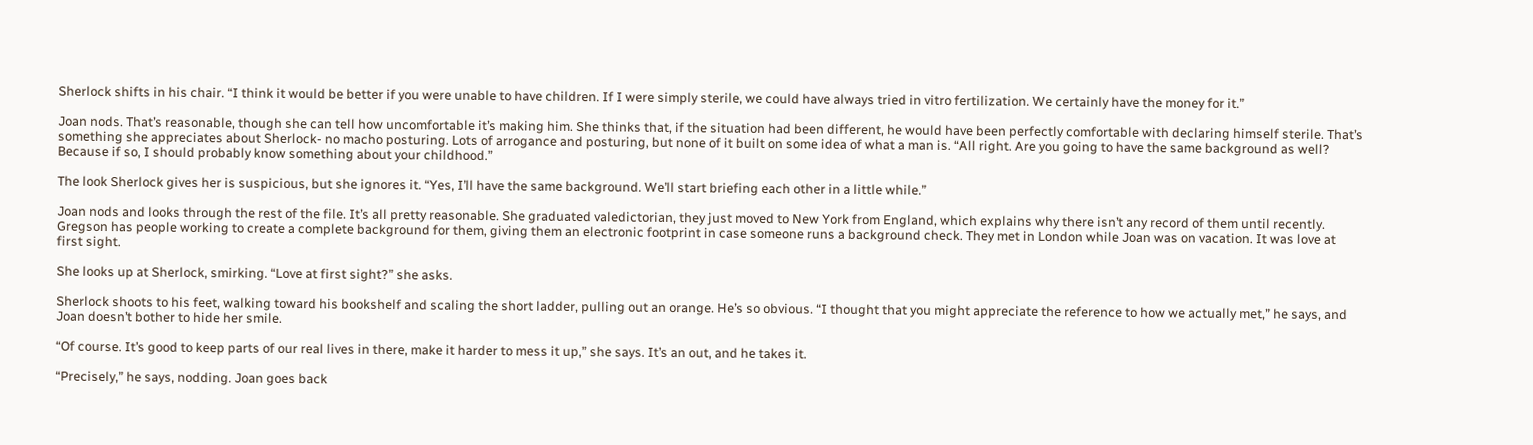Sherlock shifts in his chair. “I think it would be better if you were unable to have children. If I were simply sterile, we could have always tried in vitro fertilization. We certainly have the money for it.”

Joan nods. That’s reasonable, though she can tell how uncomfortable it’s making him. She thinks that, if the situation had been different, he would have been perfectly comfortable with declaring himself sterile. That’s something she appreciates about Sherlock- no macho posturing. Lots of arrogance and posturing, but none of it built on some idea of what a man is. “All right. Are you going to have the same background as well? Because if so, I should probably know something about your childhood.”

The look Sherlock gives her is suspicious, but she ignores it. “Yes, I’ll have the same background. We’ll start briefing each other in a little while.”

Joan nods and looks through the rest of the file. It’s all pretty reasonable. She graduated valedictorian, they just moved to New York from England, which explains why there isn’t any record of them until recently. Gregson has people working to create a complete background for them, giving them an electronic footprint in case someone runs a background check. They met in London while Joan was on vacation. It was love at first sight.

She looks up at Sherlock, smirking. “Love at first sight?” she asks.

Sherlock shoots to his feet, walking toward his bookshelf and scaling the short ladder, pulling out an orange. He’s so obvious. “I thought that you might appreciate the reference to how we actually met,” he says, and Joan doesn’t bother to hide her smile.

“Of course. It’s good to keep parts of our real lives in there, make it harder to mess it up,” she says. It’s an out, and he takes it.

“Precisely,” he says, nodding. Joan goes back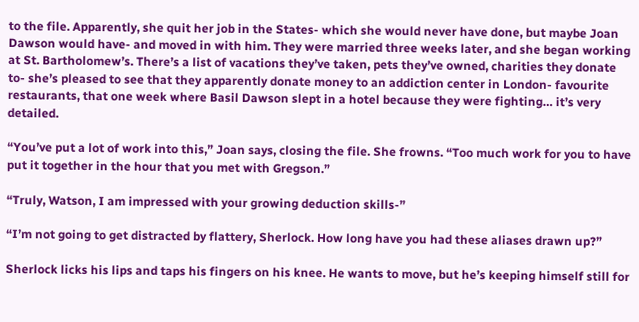to the file. Apparently, she quit her job in the States- which she would never have done, but maybe Joan Dawson would have- and moved in with him. They were married three weeks later, and she began working at St. Bartholomew’s. There’s a list of vacations they’ve taken, pets they’ve owned, charities they donate to- she’s pleased to see that they apparently donate money to an addiction center in London- favourite restaurants, that one week where Basil Dawson slept in a hotel because they were fighting… it’s very detailed.

“You’ve put a lot of work into this,” Joan says, closing the file. She frowns. “Too much work for you to have put it together in the hour that you met with Gregson.”

“Truly, Watson, I am impressed with your growing deduction skills-”

“I’m not going to get distracted by flattery, Sherlock. How long have you had these aliases drawn up?”

Sherlock licks his lips and taps his fingers on his knee. He wants to move, but he’s keeping himself still for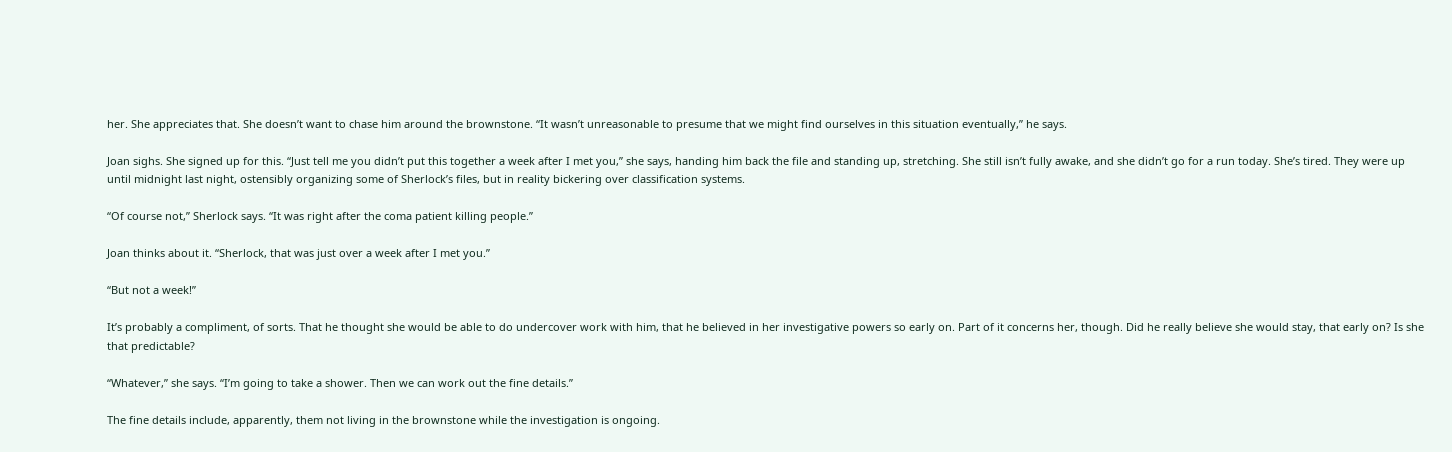her. She appreciates that. She doesn’t want to chase him around the brownstone. “It wasn’t unreasonable to presume that we might find ourselves in this situation eventually,” he says.

Joan sighs. She signed up for this. “Just tell me you didn’t put this together a week after I met you,” she says, handing him back the file and standing up, stretching. She still isn’t fully awake, and she didn’t go for a run today. She’s tired. They were up until midnight last night, ostensibly organizing some of Sherlock’s files, but in reality bickering over classification systems.

“Of course not,” Sherlock says. “It was right after the coma patient killing people.”

Joan thinks about it. “Sherlock, that was just over a week after I met you.”

“But not a week!”

It’s probably a compliment, of sorts. That he thought she would be able to do undercover work with him, that he believed in her investigative powers so early on. Part of it concerns her, though. Did he really believe she would stay, that early on? Is she that predictable?

“Whatever,” she says. “I’m going to take a shower. Then we can work out the fine details.”

The fine details include, apparently, them not living in the brownstone while the investigation is ongoing.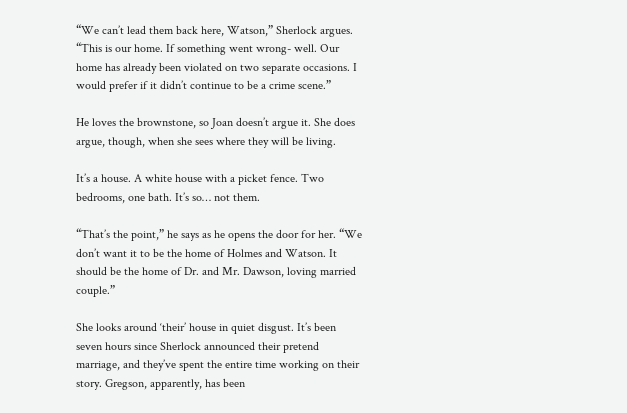“We can’t lead them back here, Watson,” Sherlock argues. “This is our home. If something went wrong- well. Our home has already been violated on two separate occasions. I would prefer if it didn’t continue to be a crime scene.”

He loves the brownstone, so Joan doesn’t argue it. She does argue, though, when she sees where they will be living.

It’s a house. A white house with a picket fence. Two bedrooms, one bath. It’s so… not them.

“That’s the point,” he says as he opens the door for her. “We don’t want it to be the home of Holmes and Watson. It should be the home of Dr. and Mr. Dawson, loving married couple.”

She looks around ‘their’ house in quiet disgust. It’s been seven hours since Sherlock announced their pretend marriage, and they’ve spent the entire time working on their story. Gregson, apparently, has been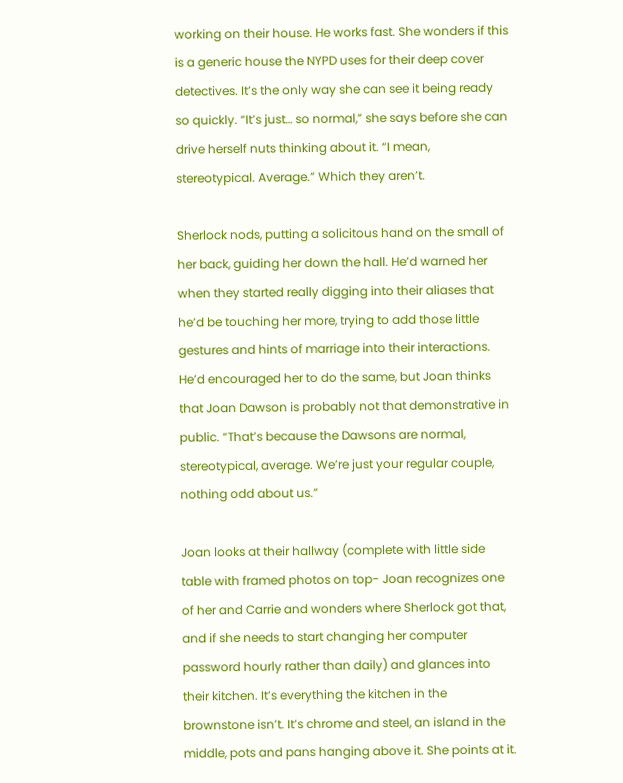working on their house. He works fast. She wonders if this is a generic house the NYPD uses for their deep cover detectives. It’s the only way she can see it being ready so quickly. “It’s just… so normal,” she says before she can drive herself nuts thinking about it. “I mean, stereotypical. Average.” Which they aren’t.

Sherlock nods, putting a solicitous hand on the small of her back, guiding her down the hall. He’d warned her when they started really digging into their aliases that he’d be touching her more, trying to add those little gestures and hints of marriage into their interactions. He’d encouraged her to do the same, but Joan thinks that Joan Dawson is probably not that demonstrative in public. “That’s because the Dawsons are normal, stereotypical, average. We’re just your regular couple, nothing odd about us.”

Joan looks at their hallway (complete with little side table with framed photos on top- Joan recognizes one of her and Carrie and wonders where Sherlock got that, and if she needs to start changing her computer password hourly rather than daily) and glances into their kitchen. It’s everything the kitchen in the brownstone isn’t. It’s chrome and steel, an island in the middle, pots and pans hanging above it. She points at it.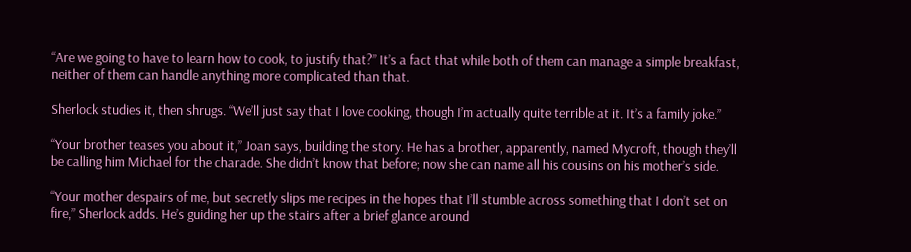“Are we going to have to learn how to cook, to justify that?” It’s a fact that while both of them can manage a simple breakfast, neither of them can handle anything more complicated than that.

Sherlock studies it, then shrugs. “We’ll just say that I love cooking, though I’m actually quite terrible at it. It’s a family joke.”

“Your brother teases you about it,” Joan says, building the story. He has a brother, apparently, named Mycroft, though they’ll be calling him Michael for the charade. She didn’t know that before; now she can name all his cousins on his mother’s side.

“Your mother despairs of me, but secretly slips me recipes in the hopes that I’ll stumble across something that I don’t set on fire,” Sherlock adds. He’s guiding her up the stairs after a brief glance around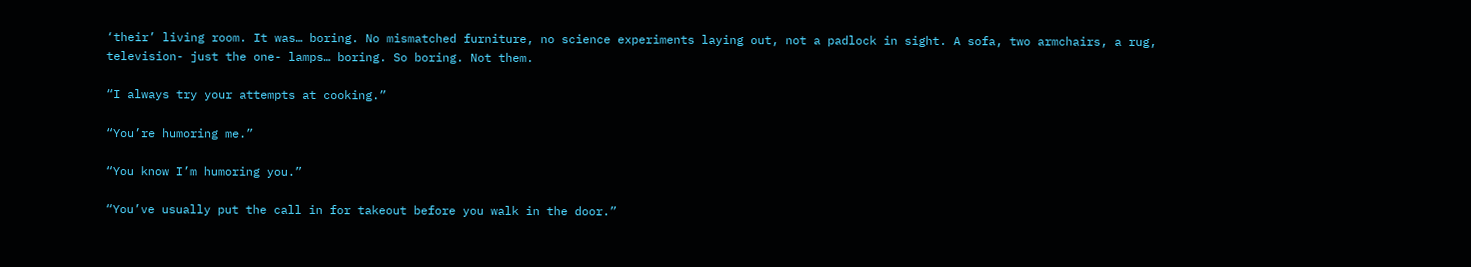‘their’ living room. It was… boring. No mismatched furniture, no science experiments laying out, not a padlock in sight. A sofa, two armchairs, a rug, television- just the one- lamps… boring. So boring. Not them.

“I always try your attempts at cooking.”

“You’re humoring me.”

“You know I’m humoring you.”

“You’ve usually put the call in for takeout before you walk in the door.”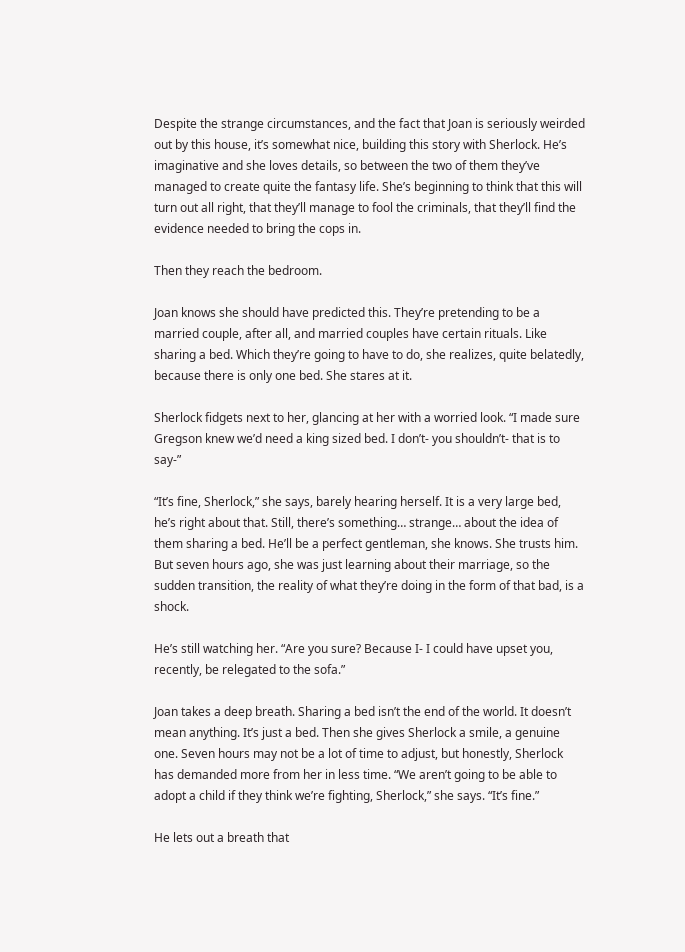Despite the strange circumstances, and the fact that Joan is seriously weirded out by this house, it’s somewhat nice, building this story with Sherlock. He’s imaginative and she loves details, so between the two of them they’ve managed to create quite the fantasy life. She’s beginning to think that this will turn out all right, that they’ll manage to fool the criminals, that they’ll find the evidence needed to bring the cops in.

Then they reach the bedroom.

Joan knows she should have predicted this. They’re pretending to be a married couple, after all, and married couples have certain rituals. Like sharing a bed. Which they’re going to have to do, she realizes, quite belatedly, because there is only one bed. She stares at it.

Sherlock fidgets next to her, glancing at her with a worried look. “I made sure Gregson knew we’d need a king sized bed. I don’t- you shouldn’t- that is to say-”

“It’s fine, Sherlock,” she says, barely hearing herself. It is a very large bed, he’s right about that. Still, there’s something… strange… about the idea of them sharing a bed. He’ll be a perfect gentleman, she knows. She trusts him. But seven hours ago, she was just learning about their marriage, so the sudden transition, the reality of what they’re doing in the form of that bad, is a shock.

He’s still watching her. “Are you sure? Because I- I could have upset you, recently, be relegated to the sofa.”

Joan takes a deep breath. Sharing a bed isn’t the end of the world. It doesn’t mean anything. It’s just a bed. Then she gives Sherlock a smile, a genuine one. Seven hours may not be a lot of time to adjust, but honestly, Sherlock has demanded more from her in less time. “We aren’t going to be able to adopt a child if they think we’re fighting, Sherlock,” she says. “It’s fine.”

He lets out a breath that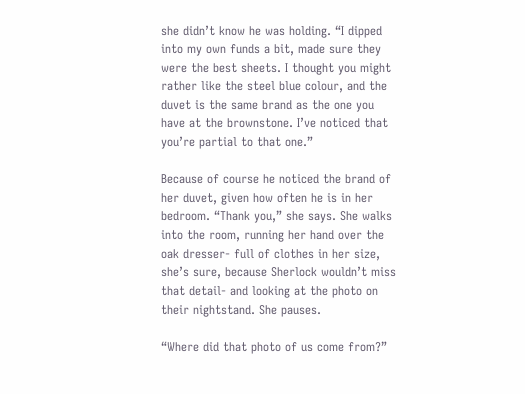she didn’t know he was holding. “I dipped into my own funds a bit, made sure they were the best sheets. I thought you might rather like the steel blue colour, and the duvet is the same brand as the one you have at the brownstone. I’ve noticed that you’re partial to that one.”

Because of course he noticed the brand of her duvet, given how often he is in her bedroom. “Thank you,” she says. She walks into the room, running her hand over the oak dresser- full of clothes in her size, she’s sure, because Sherlock wouldn’t miss that detail- and looking at the photo on their nightstand. She pauses.

“Where did that photo of us come from?”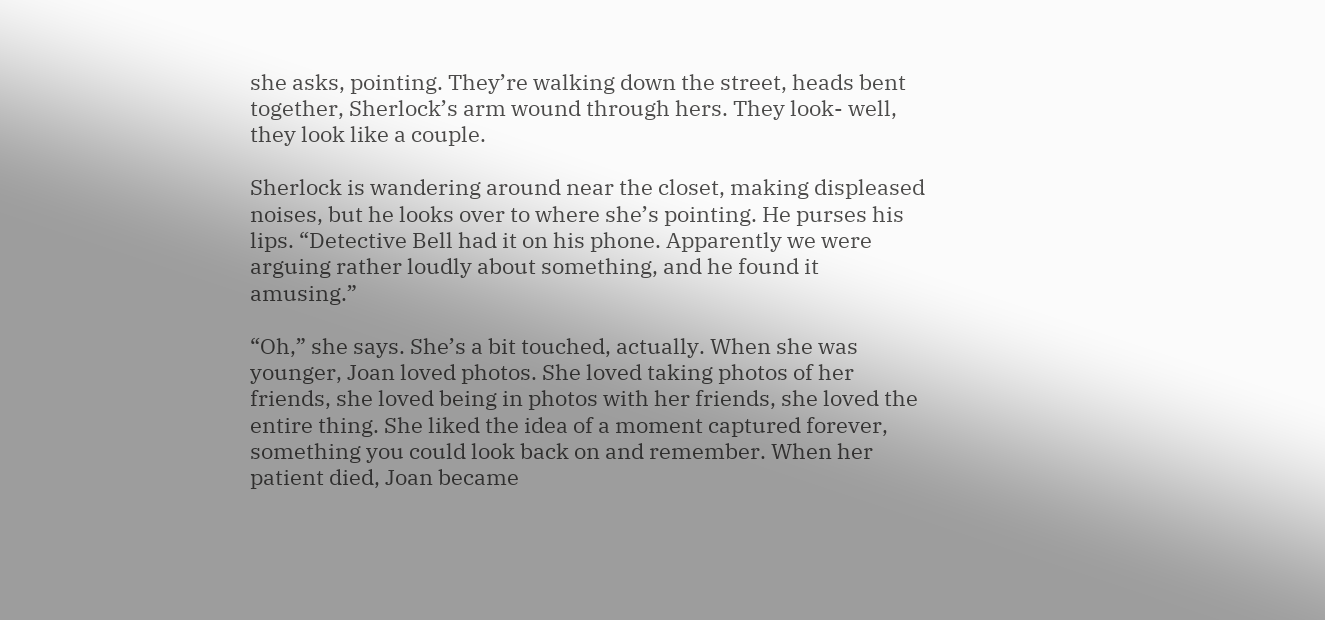she asks, pointing. They’re walking down the street, heads bent together, Sherlock’s arm wound through hers. They look- well, they look like a couple.

Sherlock is wandering around near the closet, making displeased noises, but he looks over to where she’s pointing. He purses his lips. “Detective Bell had it on his phone. Apparently we were arguing rather loudly about something, and he found it amusing.”

“Oh,” she says. She’s a bit touched, actually. When she was younger, Joan loved photos. She loved taking photos of her friends, she loved being in photos with her friends, she loved the entire thing. She liked the idea of a moment captured forever, something you could look back on and remember. When her patient died, Joan became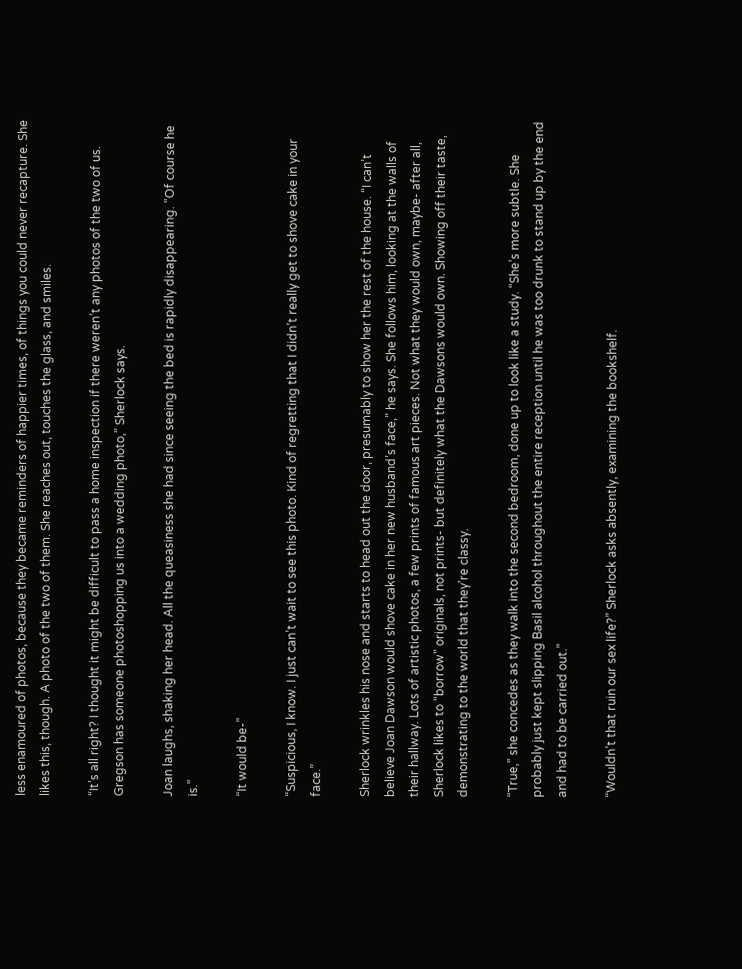less enamoured of photos, because they became reminders of happier times, of things you could never recapture. She likes this, though. A photo of the two of them. She reaches out, touches the glass, and smiles.

“It’s all right? I thought it might be difficult to pass a home inspection if there weren’t any photos of the two of us. Gregson has someone photoshopping us into a wedding photo,” Sherlock says.

Joan laughs, shaking her head. All the queasiness she had since seeing the bed is rapidly disappearing. “Of course he is.”

“It would be-”

“Suspicious, I know. I just can’t wait to see this photo. Kind of regretting that I didn’t really get to shove cake in your face.”

Sherlock wrinkles his nose and starts to head out the door, presumably to show her the rest of the house. “I can’t believe Joan Dawson would shove cake in her new husband’s face,” he says. She follows him, looking at the walls of their hallway. Lots of artistic photos, a few prints of famous art pieces. Not what they would own, maybe- after all, Sherlock likes to “borrow” originals, not prints- but definitely what the Dawsons would own. Showing off their taste, demonstrating to the world that they’re classy.

“True,” she concedes as they walk into the second bedroom, done up to look like a study. “She’s more subtle. She probably just kept slipping Basil alcohol throughout the entire reception until he was too drunk to stand up by the end and had to be carried out.”

“Wouldn’t that ruin our sex life?” Sherlock asks absently, examining the bookshelf.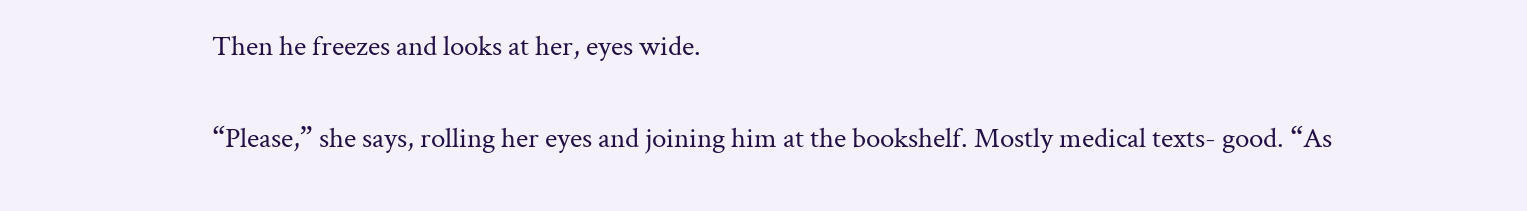Then he freezes and looks at her, eyes wide.

“Please,” she says, rolling her eyes and joining him at the bookshelf. Mostly medical texts- good. “As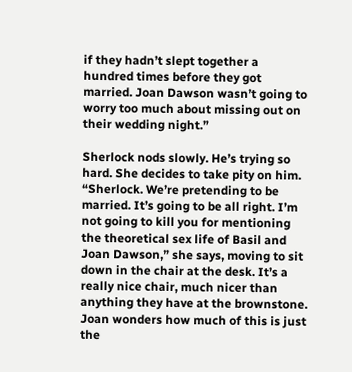if they hadn’t slept together a hundred times before they got married. Joan Dawson wasn’t going to worry too much about missing out on their wedding night.”

Sherlock nods slowly. He’s trying so hard. She decides to take pity on him. “Sherlock. We’re pretending to be married. It’s going to be all right. I’m not going to kill you for mentioning the theoretical sex life of Basil and Joan Dawson,” she says, moving to sit down in the chair at the desk. It’s a really nice chair, much nicer than anything they have at the brownstone. Joan wonders how much of this is just the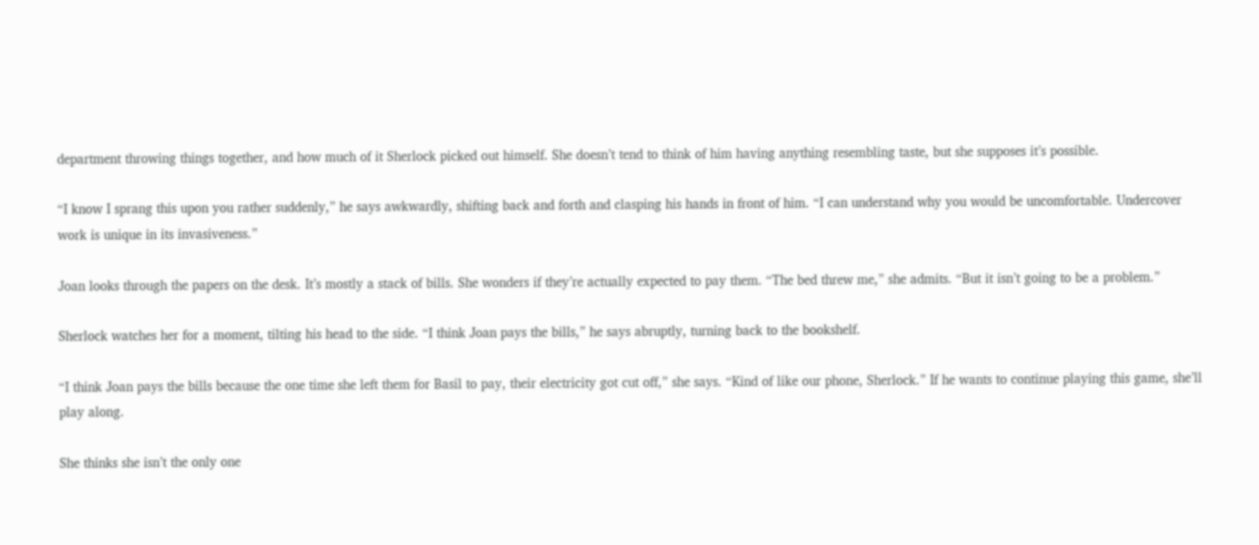department throwing things together, and how much of it Sherlock picked out himself. She doesn’t tend to think of him having anything resembling taste, but she supposes it’s possible.

“I know I sprang this upon you rather suddenly,” he says awkwardly, shifting back and forth and clasping his hands in front of him. “I can understand why you would be uncomfortable. Undercover work is unique in its invasiveness.”

Joan looks through the papers on the desk. It’s mostly a stack of bills. She wonders if they’re actually expected to pay them. “The bed threw me,” she admits. “But it isn’t going to be a problem.”

Sherlock watches her for a moment, tilting his head to the side. “I think Joan pays the bills,” he says abruptly, turning back to the bookshelf.

“I think Joan pays the bills because the one time she left them for Basil to pay, their electricity got cut off,” she says. “Kind of like our phone, Sherlock.” If he wants to continue playing this game, she’ll play along.

She thinks she isn’t the only one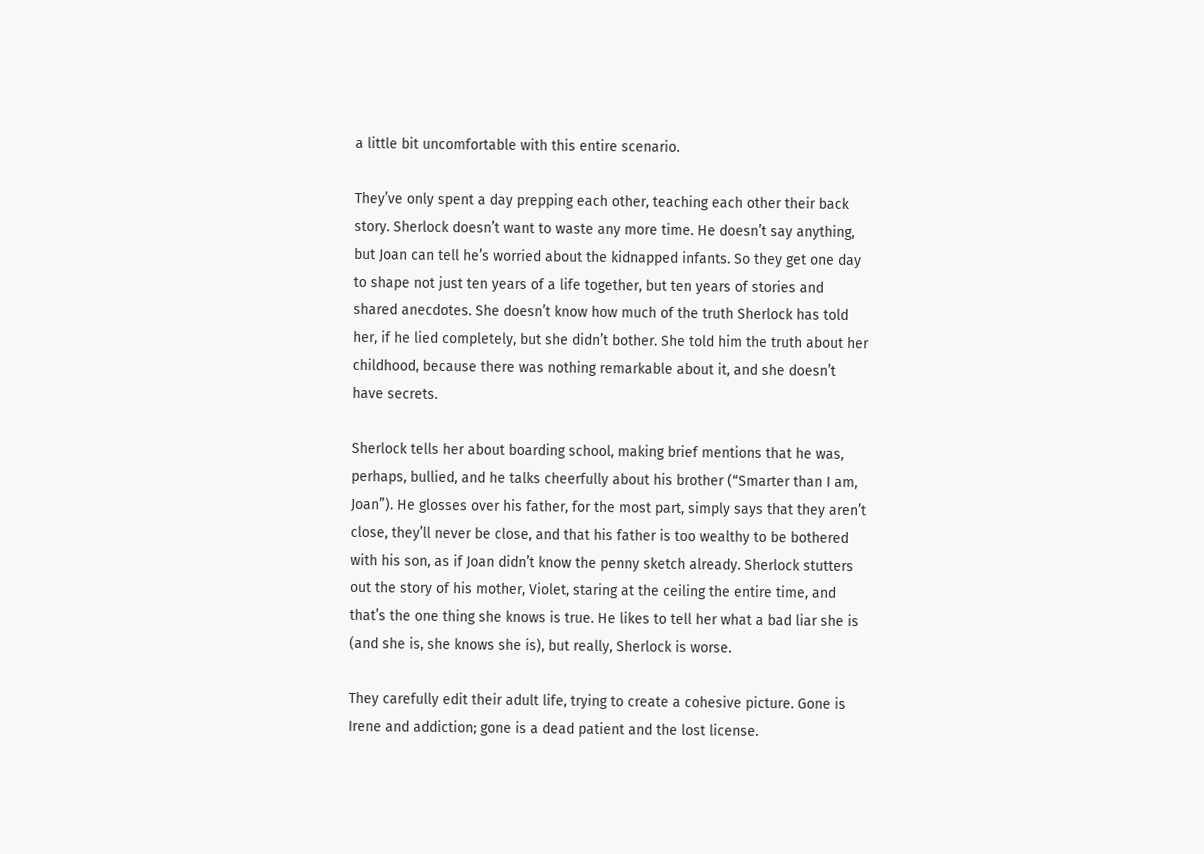a little bit uncomfortable with this entire scenario.

They’ve only spent a day prepping each other, teaching each other their back story. Sherlock doesn’t want to waste any more time. He doesn’t say anything, but Joan can tell he’s worried about the kidnapped infants. So they get one day to shape not just ten years of a life together, but ten years of stories and shared anecdotes. She doesn’t know how much of the truth Sherlock has told her, if he lied completely, but she didn’t bother. She told him the truth about her childhood, because there was nothing remarkable about it, and she doesn’t have secrets.

Sherlock tells her about boarding school, making brief mentions that he was, perhaps, bullied, and he talks cheerfully about his brother (“Smarter than I am, Joan”). He glosses over his father, for the most part, simply says that they aren’t close, they’ll never be close, and that his father is too wealthy to be bothered with his son, as if Joan didn’t know the penny sketch already. Sherlock stutters out the story of his mother, Violet, staring at the ceiling the entire time, and that’s the one thing she knows is true. He likes to tell her what a bad liar she is (and she is, she knows she is), but really, Sherlock is worse.

They carefully edit their adult life, trying to create a cohesive picture. Gone is Irene and addiction; gone is a dead patient and the lost license.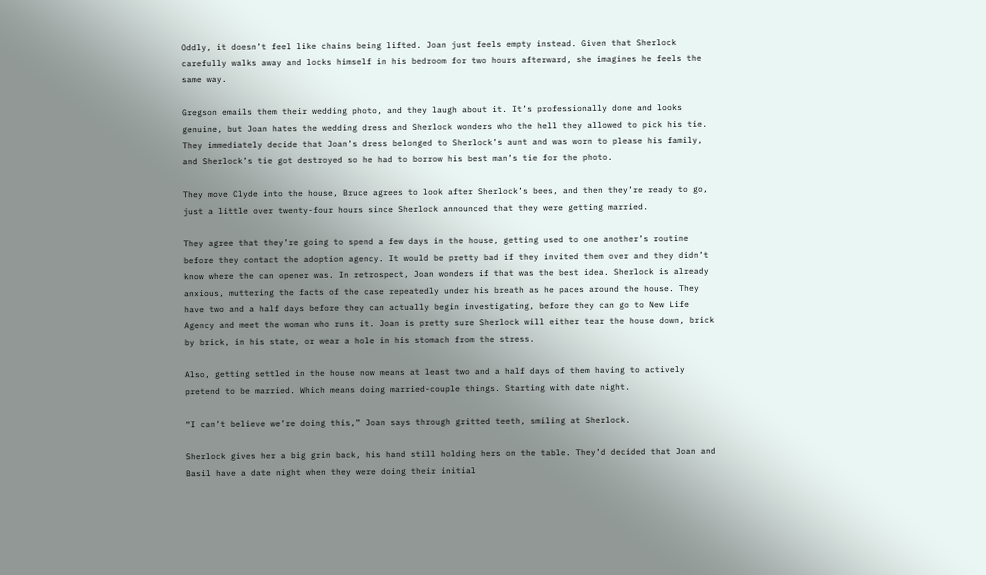Oddly, it doesn’t feel like chains being lifted. Joan just feels empty instead. Given that Sherlock carefully walks away and locks himself in his bedroom for two hours afterward, she imagines he feels the same way.

Gregson emails them their wedding photo, and they laugh about it. It’s professionally done and looks genuine, but Joan hates the wedding dress and Sherlock wonders who the hell they allowed to pick his tie. They immediately decide that Joan’s dress belonged to Sherlock’s aunt and was worn to please his family, and Sherlock’s tie got destroyed so he had to borrow his best man’s tie for the photo.

They move Clyde into the house, Bruce agrees to look after Sherlock’s bees, and then they’re ready to go, just a little over twenty-four hours since Sherlock announced that they were getting married.

They agree that they’re going to spend a few days in the house, getting used to one another’s routine before they contact the adoption agency. It would be pretty bad if they invited them over and they didn’t know where the can opener was. In retrospect, Joan wonders if that was the best idea. Sherlock is already anxious, muttering the facts of the case repeatedly under his breath as he paces around the house. They have two and a half days before they can actually begin investigating, before they can go to New Life Agency and meet the woman who runs it. Joan is pretty sure Sherlock will either tear the house down, brick by brick, in his state, or wear a hole in his stomach from the stress.

Also, getting settled in the house now means at least two and a half days of them having to actively pretend to be married. Which means doing married-couple things. Starting with date night.

“I can’t believe we’re doing this,” Joan says through gritted teeth, smiling at Sherlock.

Sherlock gives her a big grin back, his hand still holding hers on the table. They’d decided that Joan and Basil have a date night when they were doing their initial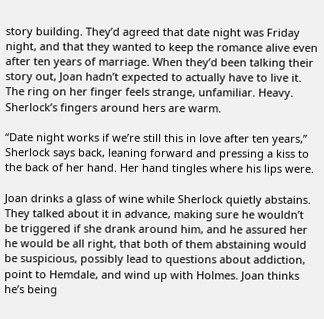story building. They’d agreed that date night was Friday night, and that they wanted to keep the romance alive even after ten years of marriage. When they’d been talking their story out, Joan hadn’t expected to actually have to live it. The ring on her finger feels strange, unfamiliar. Heavy. Sherlock’s fingers around hers are warm.

“Date night works if we’re still this in love after ten years,” Sherlock says back, leaning forward and pressing a kiss to the back of her hand. Her hand tingles where his lips were.

Joan drinks a glass of wine while Sherlock quietly abstains. They talked about it in advance, making sure he wouldn’t be triggered if she drank around him, and he assured her he would be all right, that both of them abstaining would be suspicious, possibly lead to questions about addiction, point to Hemdale, and wind up with Holmes. Joan thinks he’s being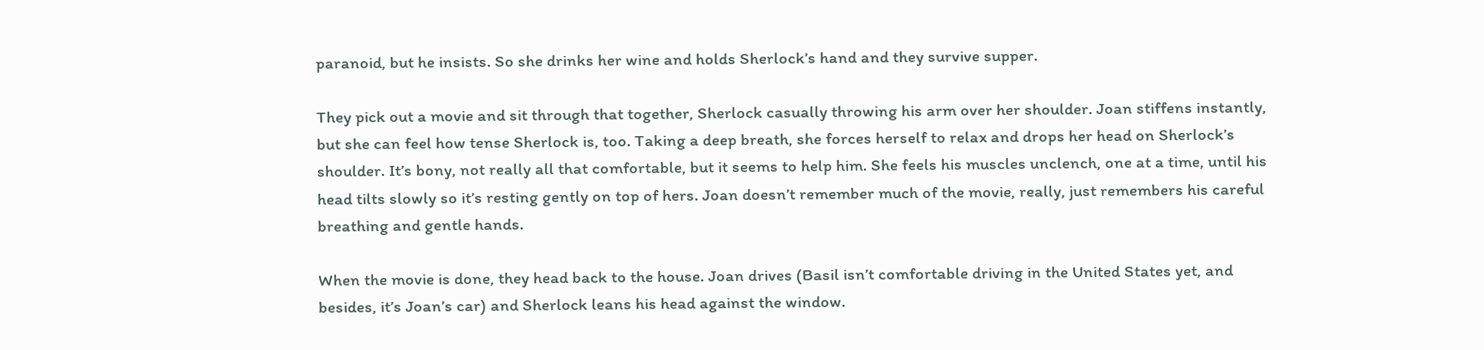paranoid, but he insists. So she drinks her wine and holds Sherlock’s hand and they survive supper.

They pick out a movie and sit through that together, Sherlock casually throwing his arm over her shoulder. Joan stiffens instantly, but she can feel how tense Sherlock is, too. Taking a deep breath, she forces herself to relax and drops her head on Sherlock’s shoulder. It’s bony, not really all that comfortable, but it seems to help him. She feels his muscles unclench, one at a time, until his head tilts slowly so it’s resting gently on top of hers. Joan doesn’t remember much of the movie, really, just remembers his careful breathing and gentle hands.

When the movie is done, they head back to the house. Joan drives (Basil isn’t comfortable driving in the United States yet, and besides, it’s Joan’s car) and Sherlock leans his head against the window.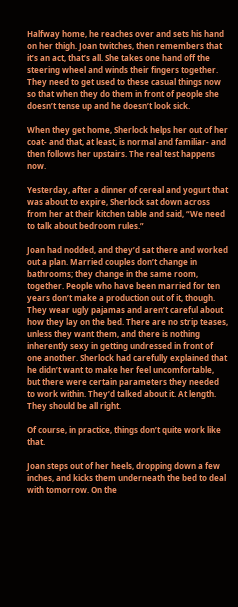Halfway home, he reaches over and sets his hand on her thigh. Joan twitches, then remembers that it’s an act, that’s all. She takes one hand off the steering wheel and winds their fingers together. They need to get used to these casual things now so that when they do them in front of people she doesn’t tense up and he doesn’t look sick.

When they get home, Sherlock helps her out of her coat- and that, at least, is normal and familiar- and then follows her upstairs. The real test happens now.

Yesterday, after a dinner of cereal and yogurt that was about to expire, Sherlock sat down across from her at their kitchen table and said, “We need to talk about bedroom rules.”

Joan had nodded, and they’d sat there and worked out a plan. Married couples don’t change in bathrooms; they change in the same room, together. People who have been married for ten years don’t make a production out of it, though. They wear ugly pajamas and aren’t careful about how they lay on the bed. There are no strip teases, unless they want them, and there is nothing inherently sexy in getting undressed in front of one another. Sherlock had carefully explained that he didn’t want to make her feel uncomfortable, but there were certain parameters they needed to work within. They’d talked about it. At length. They should be all right.

Of course, in practice, things don’t quite work like that.

Joan steps out of her heels, dropping down a few inches, and kicks them underneath the bed to deal with tomorrow. On the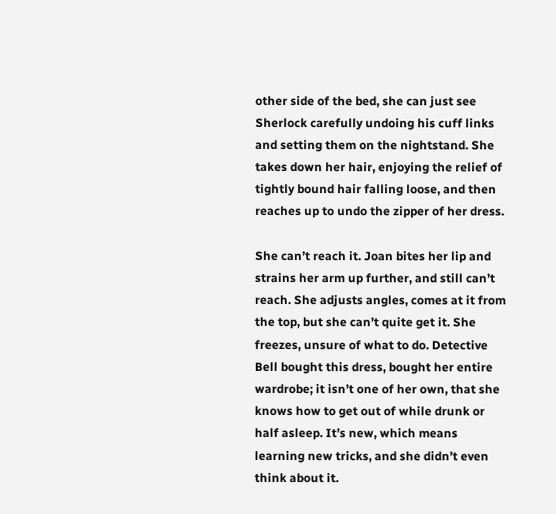other side of the bed, she can just see Sherlock carefully undoing his cuff links and setting them on the nightstand. She takes down her hair, enjoying the relief of tightly bound hair falling loose, and then reaches up to undo the zipper of her dress.

She can’t reach it. Joan bites her lip and strains her arm up further, and still can’t reach. She adjusts angles, comes at it from the top, but she can’t quite get it. She freezes, unsure of what to do. Detective Bell bought this dress, bought her entire wardrobe; it isn’t one of her own, that she knows how to get out of while drunk or half asleep. It’s new, which means learning new tricks, and she didn’t even think about it.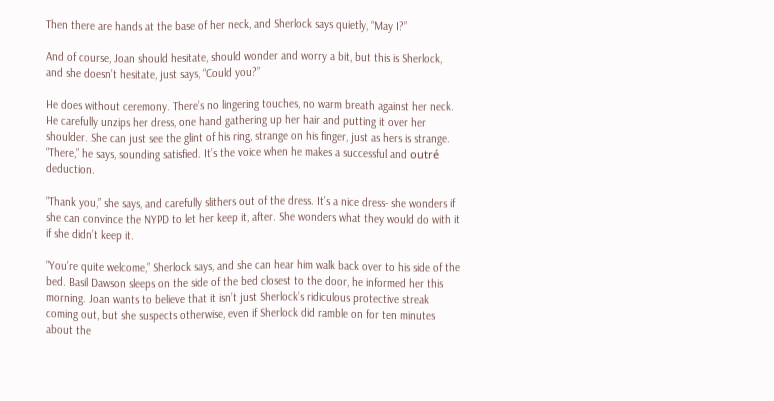Then there are hands at the base of her neck, and Sherlock says quietly, “May I?”

And of course, Joan should hesitate, should wonder and worry a bit, but this is Sherlock, and she doesn’t hesitate, just says, “Could you?”

He does without ceremony. There’s no lingering touches, no warm breath against her neck. He carefully unzips her dress, one hand gathering up her hair and putting it over her shoulder. She can just see the glint of his ring, strange on his finger, just as hers is strange. “There,” he says, sounding satisfied. It’s the voice when he makes a successful and outré deduction.

“Thank you,” she says, and carefully slithers out of the dress. It’s a nice dress- she wonders if she can convince the NYPD to let her keep it, after. She wonders what they would do with it if she didn’t keep it.

“You’re quite welcome,” Sherlock says, and she can hear him walk back over to his side of the bed. Basil Dawson sleeps on the side of the bed closest to the door, he informed her this morning. Joan wants to believe that it isn’t just Sherlock’s ridiculous protective streak coming out, but she suspects otherwise, even if Sherlock did ramble on for ten minutes about the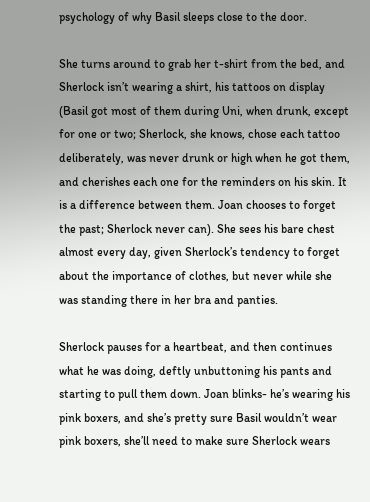psychology of why Basil sleeps close to the door.

She turns around to grab her t-shirt from the bed, and Sherlock isn’t wearing a shirt, his tattoos on display (Basil got most of them during Uni, when drunk, except for one or two; Sherlock, she knows, chose each tattoo deliberately, was never drunk or high when he got them, and cherishes each one for the reminders on his skin. It is a difference between them. Joan chooses to forget the past; Sherlock never can). She sees his bare chest almost every day, given Sherlock’s tendency to forget about the importance of clothes, but never while she was standing there in her bra and panties.

Sherlock pauses for a heartbeat, and then continues what he was doing, deftly unbuttoning his pants and starting to pull them down. Joan blinks- he’s wearing his pink boxers, and she’s pretty sure Basil wouldn’t wear pink boxers, she’ll need to make sure Sherlock wears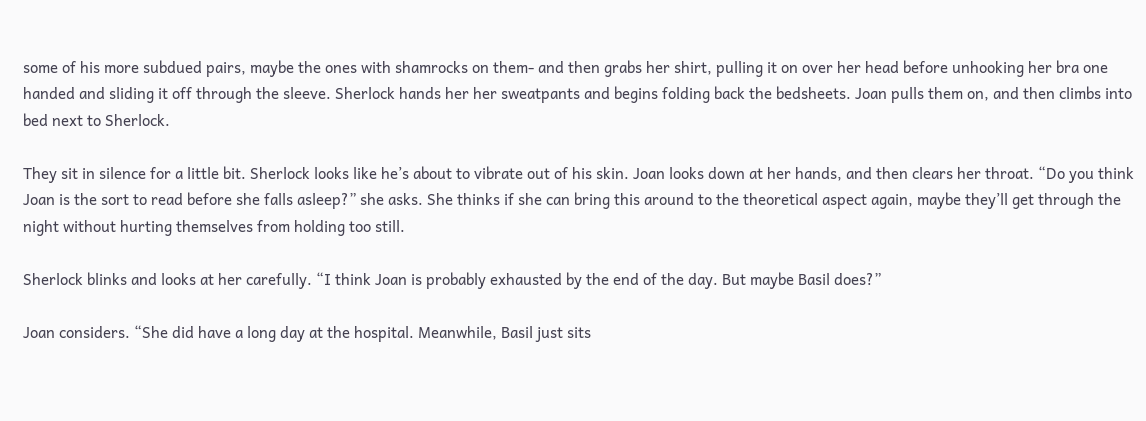some of his more subdued pairs, maybe the ones with shamrocks on them- and then grabs her shirt, pulling it on over her head before unhooking her bra one handed and sliding it off through the sleeve. Sherlock hands her her sweatpants and begins folding back the bedsheets. Joan pulls them on, and then climbs into bed next to Sherlock.

They sit in silence for a little bit. Sherlock looks like he’s about to vibrate out of his skin. Joan looks down at her hands, and then clears her throat. “Do you think Joan is the sort to read before she falls asleep?” she asks. She thinks if she can bring this around to the theoretical aspect again, maybe they’ll get through the night without hurting themselves from holding too still.

Sherlock blinks and looks at her carefully. “I think Joan is probably exhausted by the end of the day. But maybe Basil does?”

Joan considers. “She did have a long day at the hospital. Meanwhile, Basil just sits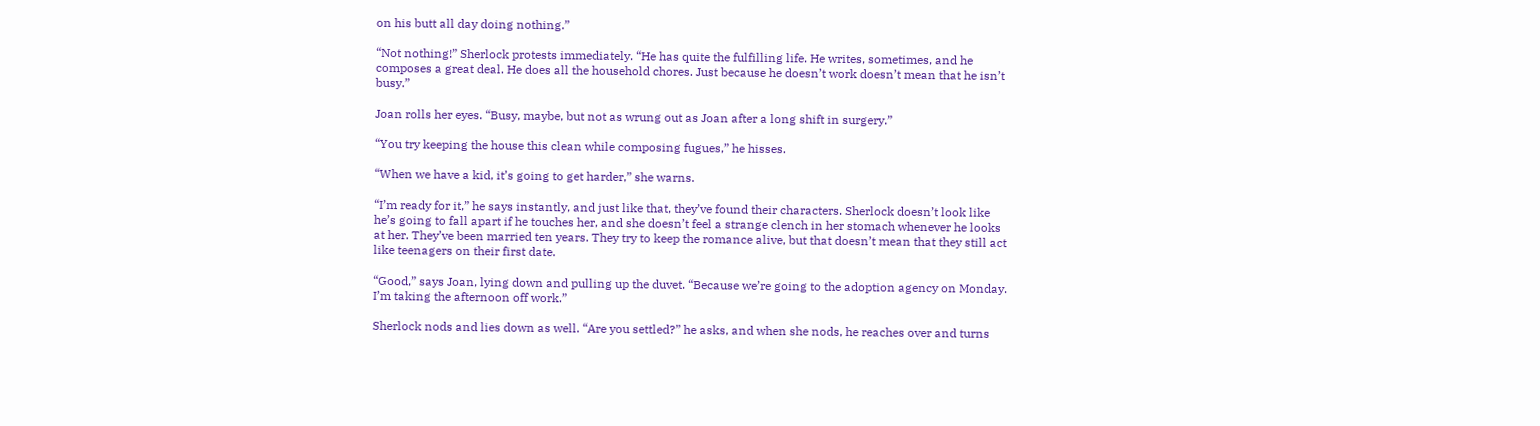on his butt all day doing nothing.”

“Not nothing!” Sherlock protests immediately. “He has quite the fulfilling life. He writes, sometimes, and he composes a great deal. He does all the household chores. Just because he doesn’t work doesn’t mean that he isn’t busy.”

Joan rolls her eyes. “Busy, maybe, but not as wrung out as Joan after a long shift in surgery.”

“You try keeping the house this clean while composing fugues,” he hisses.

“When we have a kid, it’s going to get harder,” she warns.

“I’m ready for it,” he says instantly, and just like that, they’ve found their characters. Sherlock doesn’t look like he’s going to fall apart if he touches her, and she doesn’t feel a strange clench in her stomach whenever he looks at her. They’ve been married ten years. They try to keep the romance alive, but that doesn’t mean that they still act like teenagers on their first date.

“Good,” says Joan, lying down and pulling up the duvet. “Because we’re going to the adoption agency on Monday. I’m taking the afternoon off work.”

Sherlock nods and lies down as well. “Are you settled?” he asks, and when she nods, he reaches over and turns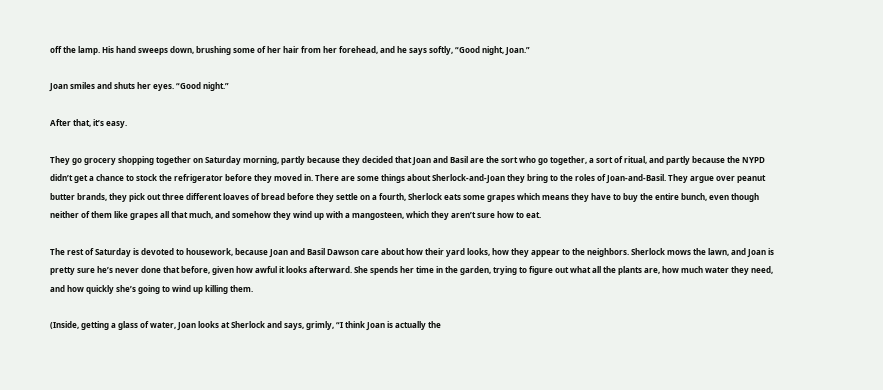off the lamp. His hand sweeps down, brushing some of her hair from her forehead, and he says softly, “Good night, Joan.”

Joan smiles and shuts her eyes. “Good night.”

After that, it’s easy.

They go grocery shopping together on Saturday morning, partly because they decided that Joan and Basil are the sort who go together, a sort of ritual, and partly because the NYPD didn’t get a chance to stock the refrigerator before they moved in. There are some things about Sherlock-and-Joan they bring to the roles of Joan-and-Basil. They argue over peanut butter brands, they pick out three different loaves of bread before they settle on a fourth, Sherlock eats some grapes which means they have to buy the entire bunch, even though neither of them like grapes all that much, and somehow they wind up with a mangosteen, which they aren’t sure how to eat.

The rest of Saturday is devoted to housework, because Joan and Basil Dawson care about how their yard looks, how they appear to the neighbors. Sherlock mows the lawn, and Joan is pretty sure he’s never done that before, given how awful it looks afterward. She spends her time in the garden, trying to figure out what all the plants are, how much water they need, and how quickly she’s going to wind up killing them.

(Inside, getting a glass of water, Joan looks at Sherlock and says, grimly, “I think Joan is actually the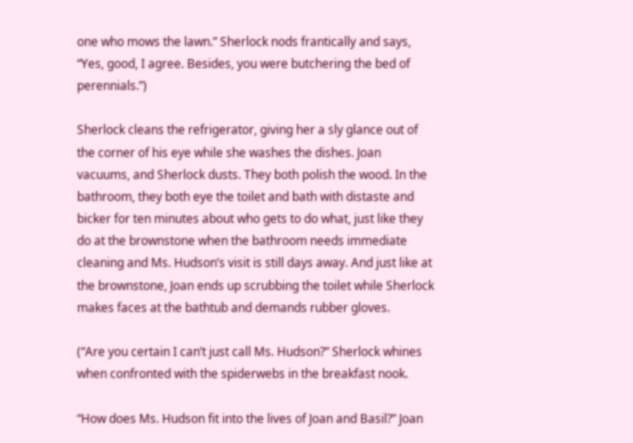one who mows the lawn.” Sherlock nods frantically and says, “Yes, good, I agree. Besides, you were butchering the bed of perennials.”)

Sherlock cleans the refrigerator, giving her a sly glance out of the corner of his eye while she washes the dishes. Joan vacuums, and Sherlock dusts. They both polish the wood. In the bathroom, they both eye the toilet and bath with distaste and bicker for ten minutes about who gets to do what, just like they do at the brownstone when the bathroom needs immediate cleaning and Ms. Hudson’s visit is still days away. And just like at the brownstone, Joan ends up scrubbing the toilet while Sherlock makes faces at the bathtub and demands rubber gloves.

(“Are you certain I can’t just call Ms. Hudson?” Sherlock whines when confronted with the spiderwebs in the breakfast nook.

“How does Ms. Hudson fit into the lives of Joan and Basil?” Joan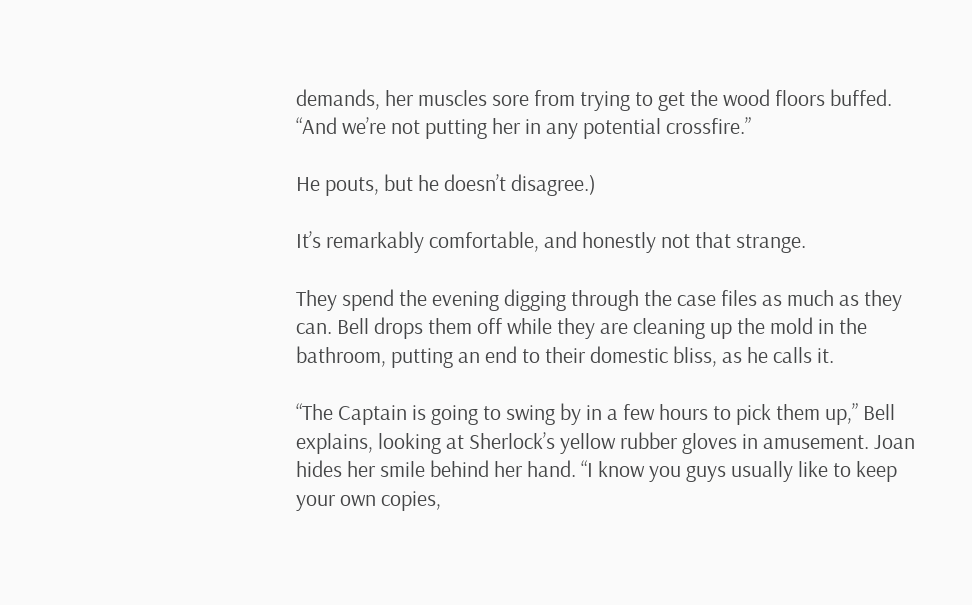demands, her muscles sore from trying to get the wood floors buffed. “And we’re not putting her in any potential crossfire.”

He pouts, but he doesn’t disagree.)

It’s remarkably comfortable, and honestly not that strange.

They spend the evening digging through the case files as much as they can. Bell drops them off while they are cleaning up the mold in the bathroom, putting an end to their domestic bliss, as he calls it.

“The Captain is going to swing by in a few hours to pick them up,” Bell explains, looking at Sherlock’s yellow rubber gloves in amusement. Joan hides her smile behind her hand. “I know you guys usually like to keep your own copies,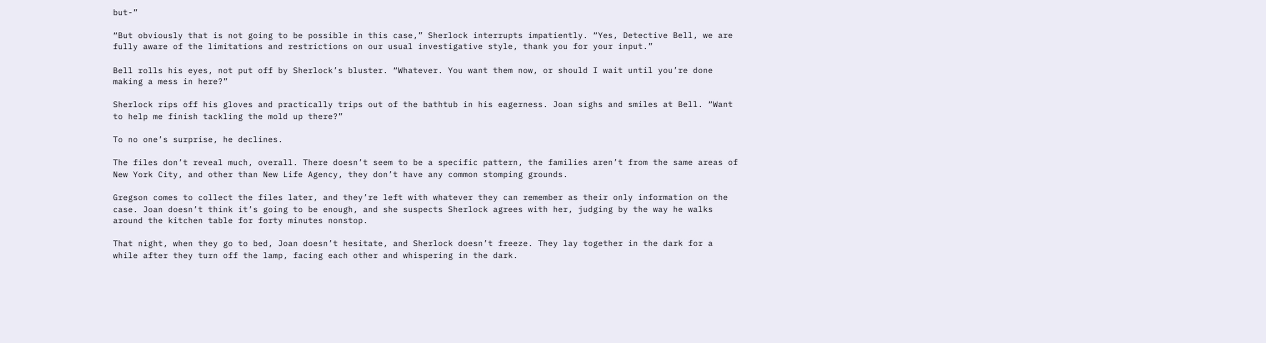but-”

“But obviously that is not going to be possible in this case,” Sherlock interrupts impatiently. “Yes, Detective Bell, we are fully aware of the limitations and restrictions on our usual investigative style, thank you for your input.”

Bell rolls his eyes, not put off by Sherlock’s bluster. “Whatever. You want them now, or should I wait until you’re done making a mess in here?”

Sherlock rips off his gloves and practically trips out of the bathtub in his eagerness. Joan sighs and smiles at Bell. “Want to help me finish tackling the mold up there?”

To no one’s surprise, he declines.

The files don’t reveal much, overall. There doesn’t seem to be a specific pattern, the families aren’t from the same areas of New York City, and other than New Life Agency, they don’t have any common stomping grounds.

Gregson comes to collect the files later, and they’re left with whatever they can remember as their only information on the case. Joan doesn’t think it’s going to be enough, and she suspects Sherlock agrees with her, judging by the way he walks around the kitchen table for forty minutes nonstop.

That night, when they go to bed, Joan doesn’t hesitate, and Sherlock doesn’t freeze. They lay together in the dark for a while after they turn off the lamp, facing each other and whispering in the dark.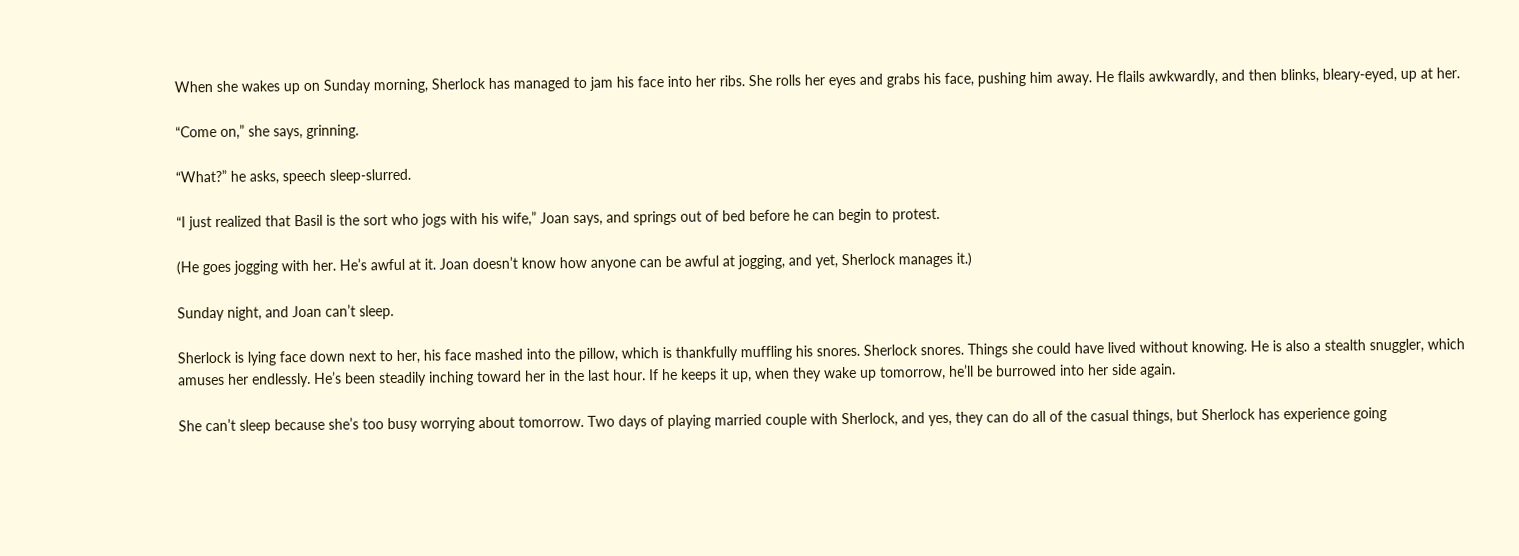When she wakes up on Sunday morning, Sherlock has managed to jam his face into her ribs. She rolls her eyes and grabs his face, pushing him away. He flails awkwardly, and then blinks, bleary-eyed, up at her.

“Come on,” she says, grinning.

“What?” he asks, speech sleep-slurred.

“I just realized that Basil is the sort who jogs with his wife,” Joan says, and springs out of bed before he can begin to protest.

(He goes jogging with her. He’s awful at it. Joan doesn’t know how anyone can be awful at jogging, and yet, Sherlock manages it.)

Sunday night, and Joan can’t sleep.

Sherlock is lying face down next to her, his face mashed into the pillow, which is thankfully muffling his snores. Sherlock snores. Things she could have lived without knowing. He is also a stealth snuggler, which amuses her endlessly. He’s been steadily inching toward her in the last hour. If he keeps it up, when they wake up tomorrow, he’ll be burrowed into her side again.

She can’t sleep because she’s too busy worrying about tomorrow. Two days of playing married couple with Sherlock, and yes, they can do all of the casual things, but Sherlock has experience going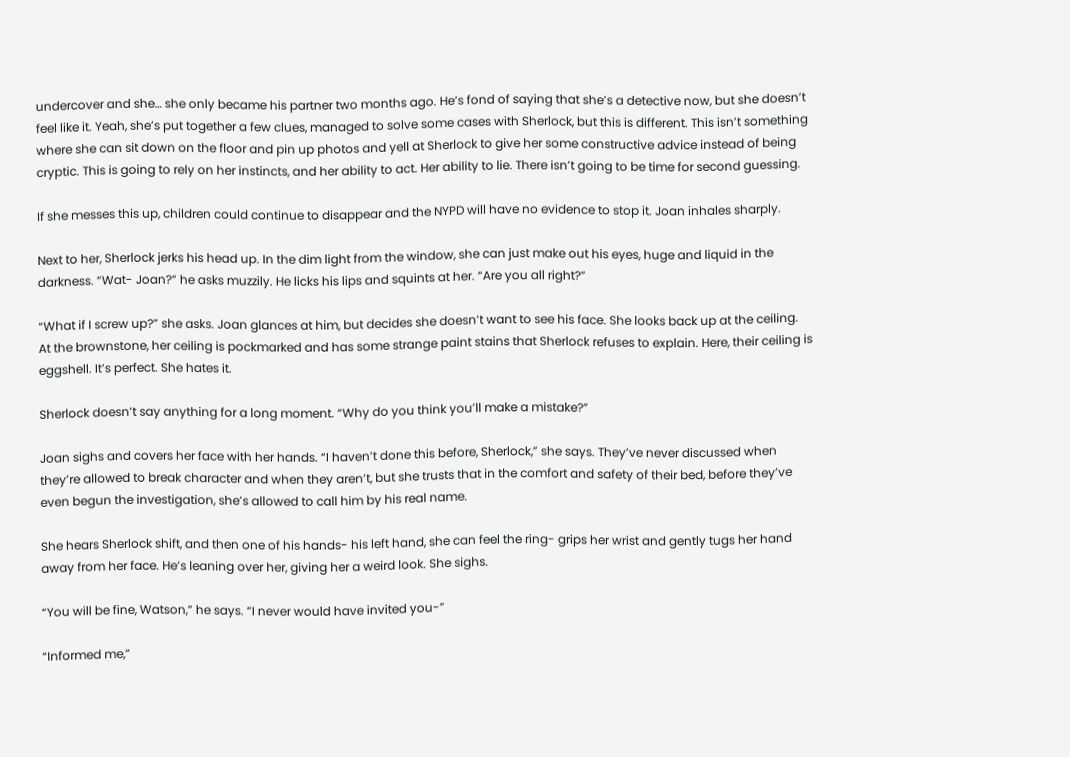undercover and she… she only became his partner two months ago. He’s fond of saying that she’s a detective now, but she doesn’t feel like it. Yeah, she’s put together a few clues, managed to solve some cases with Sherlock, but this is different. This isn’t something where she can sit down on the floor and pin up photos and yell at Sherlock to give her some constructive advice instead of being cryptic. This is going to rely on her instincts, and her ability to act. Her ability to lie. There isn’t going to be time for second guessing.

If she messes this up, children could continue to disappear and the NYPD will have no evidence to stop it. Joan inhales sharply.

Next to her, Sherlock jerks his head up. In the dim light from the window, she can just make out his eyes, huge and liquid in the darkness. “Wat- Joan?” he asks muzzily. He licks his lips and squints at her. “Are you all right?”

“What if I screw up?” she asks. Joan glances at him, but decides she doesn’t want to see his face. She looks back up at the ceiling. At the brownstone, her ceiling is pockmarked and has some strange paint stains that Sherlock refuses to explain. Here, their ceiling is eggshell. It’s perfect. She hates it.

Sherlock doesn’t say anything for a long moment. “Why do you think you’ll make a mistake?”

Joan sighs and covers her face with her hands. “I haven’t done this before, Sherlock,” she says. They’ve never discussed when they’re allowed to break character and when they aren’t, but she trusts that in the comfort and safety of their bed, before they’ve even begun the investigation, she’s allowed to call him by his real name.

She hears Sherlock shift, and then one of his hands- his left hand, she can feel the ring- grips her wrist and gently tugs her hand away from her face. He’s leaning over her, giving her a weird look. She sighs.

“You will be fine, Watson,” he says. “I never would have invited you-”

“Informed me,”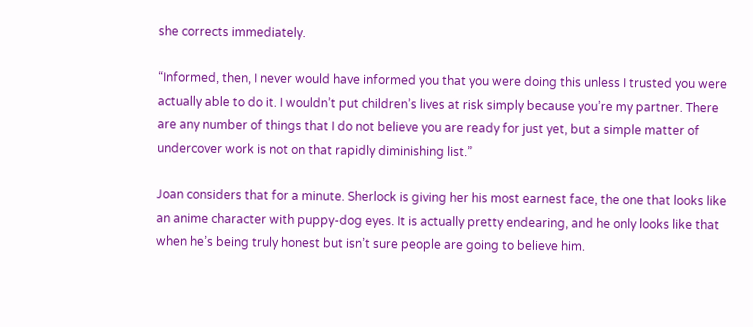she corrects immediately.

“Informed, then, I never would have informed you that you were doing this unless I trusted you were actually able to do it. I wouldn’t put children’s lives at risk simply because you’re my partner. There are any number of things that I do not believe you are ready for just yet, but a simple matter of undercover work is not on that rapidly diminishing list.”

Joan considers that for a minute. Sherlock is giving her his most earnest face, the one that looks like an anime character with puppy-dog eyes. It is actually pretty endearing, and he only looks like that when he’s being truly honest but isn’t sure people are going to believe him.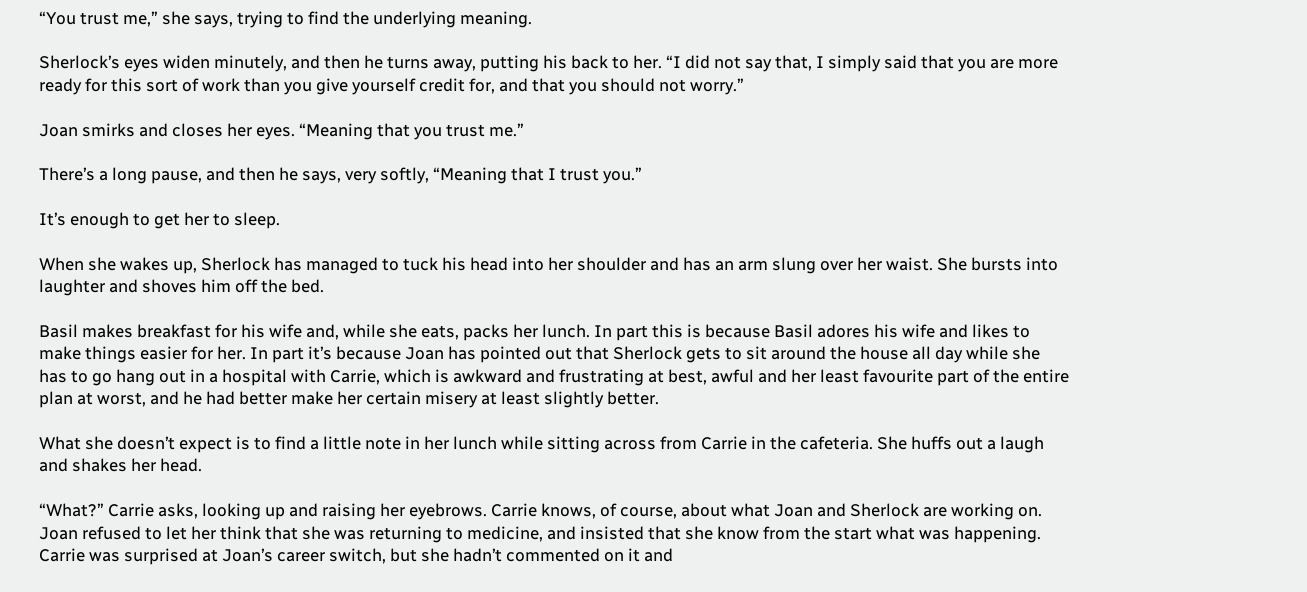“You trust me,” she says, trying to find the underlying meaning.

Sherlock’s eyes widen minutely, and then he turns away, putting his back to her. “I did not say that, I simply said that you are more ready for this sort of work than you give yourself credit for, and that you should not worry.”

Joan smirks and closes her eyes. “Meaning that you trust me.”

There’s a long pause, and then he says, very softly, “Meaning that I trust you.”

It’s enough to get her to sleep.

When she wakes up, Sherlock has managed to tuck his head into her shoulder and has an arm slung over her waist. She bursts into laughter and shoves him off the bed.

Basil makes breakfast for his wife and, while she eats, packs her lunch. In part this is because Basil adores his wife and likes to make things easier for her. In part it’s because Joan has pointed out that Sherlock gets to sit around the house all day while she has to go hang out in a hospital with Carrie, which is awkward and frustrating at best, awful and her least favourite part of the entire plan at worst, and he had better make her certain misery at least slightly better.

What she doesn’t expect is to find a little note in her lunch while sitting across from Carrie in the cafeteria. She huffs out a laugh and shakes her head.

“What?” Carrie asks, looking up and raising her eyebrows. Carrie knows, of course, about what Joan and Sherlock are working on. Joan refused to let her think that she was returning to medicine, and insisted that she know from the start what was happening. Carrie was surprised at Joan’s career switch, but she hadn’t commented on it and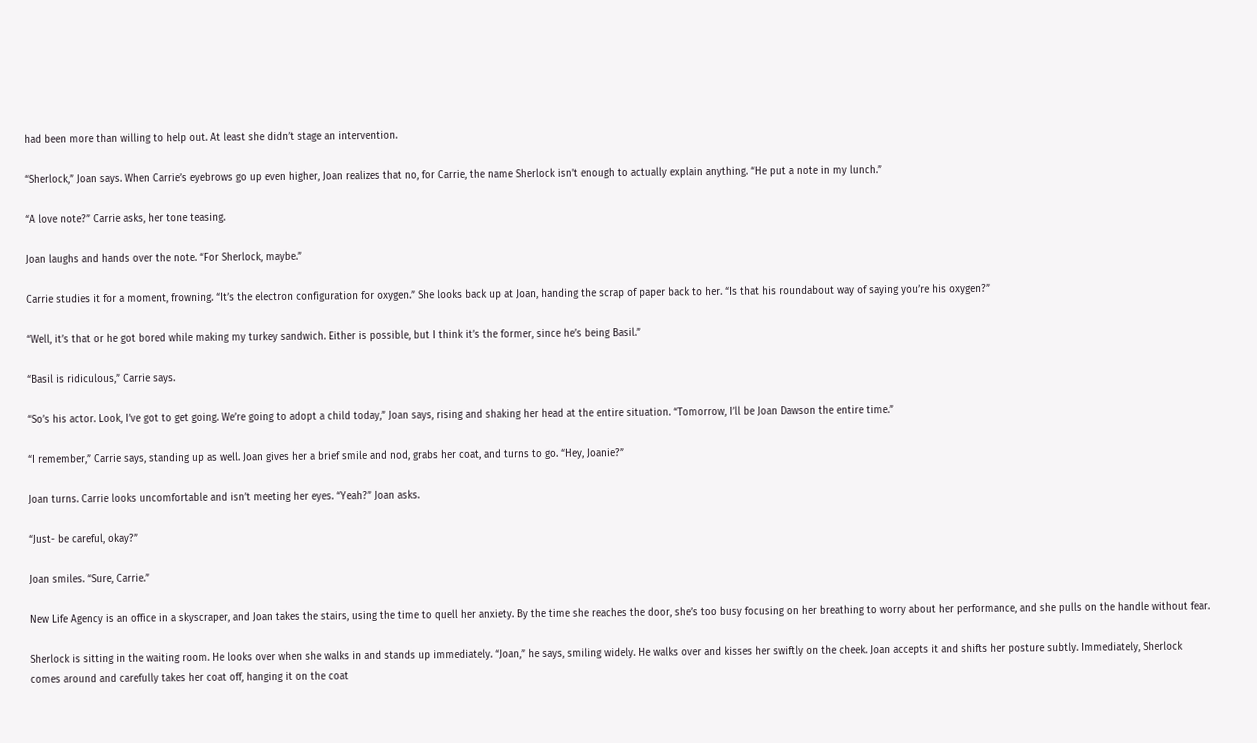had been more than willing to help out. At least she didn’t stage an intervention.

“Sherlock,” Joan says. When Carrie’s eyebrows go up even higher, Joan realizes that no, for Carrie, the name Sherlock isn’t enough to actually explain anything. “He put a note in my lunch.”

“A love note?” Carrie asks, her tone teasing.

Joan laughs and hands over the note. “For Sherlock, maybe.”

Carrie studies it for a moment, frowning. “It’s the electron configuration for oxygen.” She looks back up at Joan, handing the scrap of paper back to her. “Is that his roundabout way of saying you’re his oxygen?”

“Well, it’s that or he got bored while making my turkey sandwich. Either is possible, but I think it’s the former, since he’s being Basil.”

“Basil is ridiculous,” Carrie says.

“So’s his actor. Look, I’ve got to get going. We’re going to adopt a child today,” Joan says, rising and shaking her head at the entire situation. “Tomorrow, I’ll be Joan Dawson the entire time.”

“I remember,” Carrie says, standing up as well. Joan gives her a brief smile and nod, grabs her coat, and turns to go. “Hey, Joanie?”

Joan turns. Carrie looks uncomfortable and isn’t meeting her eyes. “Yeah?” Joan asks.

“Just- be careful, okay?”

Joan smiles. “Sure, Carrie.”

New Life Agency is an office in a skyscraper, and Joan takes the stairs, using the time to quell her anxiety. By the time she reaches the door, she’s too busy focusing on her breathing to worry about her performance, and she pulls on the handle without fear.

Sherlock is sitting in the waiting room. He looks over when she walks in and stands up immediately. “Joan,” he says, smiling widely. He walks over and kisses her swiftly on the cheek. Joan accepts it and shifts her posture subtly. Immediately, Sherlock comes around and carefully takes her coat off, hanging it on the coat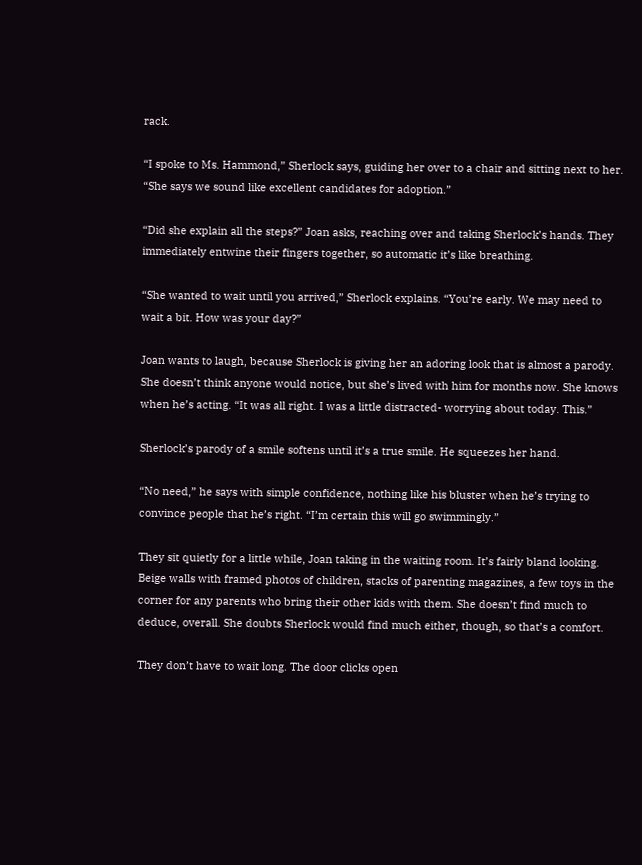rack.

“I spoke to Ms. Hammond,” Sherlock says, guiding her over to a chair and sitting next to her. “She says we sound like excellent candidates for adoption.”

“Did she explain all the steps?” Joan asks, reaching over and taking Sherlock’s hands. They immediately entwine their fingers together, so automatic it’s like breathing.

“She wanted to wait until you arrived,” Sherlock explains. “You’re early. We may need to wait a bit. How was your day?”

Joan wants to laugh, because Sherlock is giving her an adoring look that is almost a parody. She doesn’t think anyone would notice, but she’s lived with him for months now. She knows when he’s acting. “It was all right. I was a little distracted- worrying about today. This.”

Sherlock’s parody of a smile softens until it’s a true smile. He squeezes her hand.

“No need,” he says with simple confidence, nothing like his bluster when he’s trying to convince people that he’s right. “I’m certain this will go swimmingly.”

They sit quietly for a little while, Joan taking in the waiting room. It’s fairly bland looking. Beige walls with framed photos of children, stacks of parenting magazines, a few toys in the corner for any parents who bring their other kids with them. She doesn’t find much to deduce, overall. She doubts Sherlock would find much either, though, so that’s a comfort.

They don’t have to wait long. The door clicks open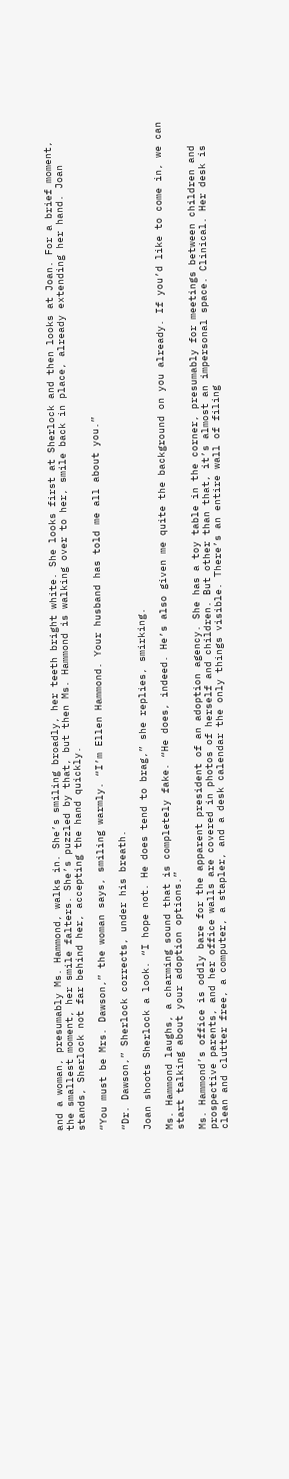and a woman, presumably Ms. Hammond, walks in. She’s smiling broadly, her teeth bright white. She looks first at Sherlock and then looks at Joan. For a brief moment, the smallest moment, her smile falters. She’s puzzled by that, but then Ms. Hammond is walking over to her, smile back in place, already extending her hand. Joan stands, Sherlock not far behind her, accepting the hand quickly.

“You must be Mrs. Dawson,” the woman says, smiling warmly. “I’m Ellen Hammond. Your husband has told me all about you.”

“Dr. Dawson,” Sherlock corrects, under his breath.

Joan shoots Sherlock a look. “I hope not. He does tend to brag,” she replies, smirking.

Ms. Hammond laughs, a charming sound that is completely fake. “He does, indeed. He’s also given me quite the background on you already. If you’d like to come in, we can start talking about your adoption options.”

Ms. Hammond’s office is oddly bare for the apparent president of an adoption agency. She has a toy table in the corner, presumably for meetings between children and prospective parents, and her office walls are covered in photos of herself and children. But other than that, it’s almost an impersonal space. Clinical. Her desk is clean and clutter free, a computer, a stapler, and a desk calendar the only things visible. There’s an entire wall of filing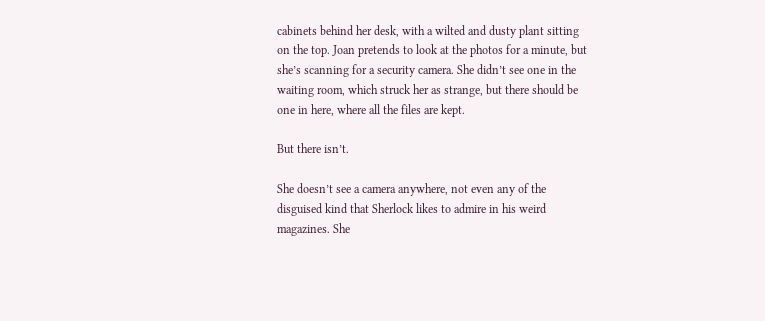cabinets behind her desk, with a wilted and dusty plant sitting on the top. Joan pretends to look at the photos for a minute, but she’s scanning for a security camera. She didn’t see one in the waiting room, which struck her as strange, but there should be one in here, where all the files are kept.

But there isn’t.

She doesn’t see a camera anywhere, not even any of the disguised kind that Sherlock likes to admire in his weird magazines. She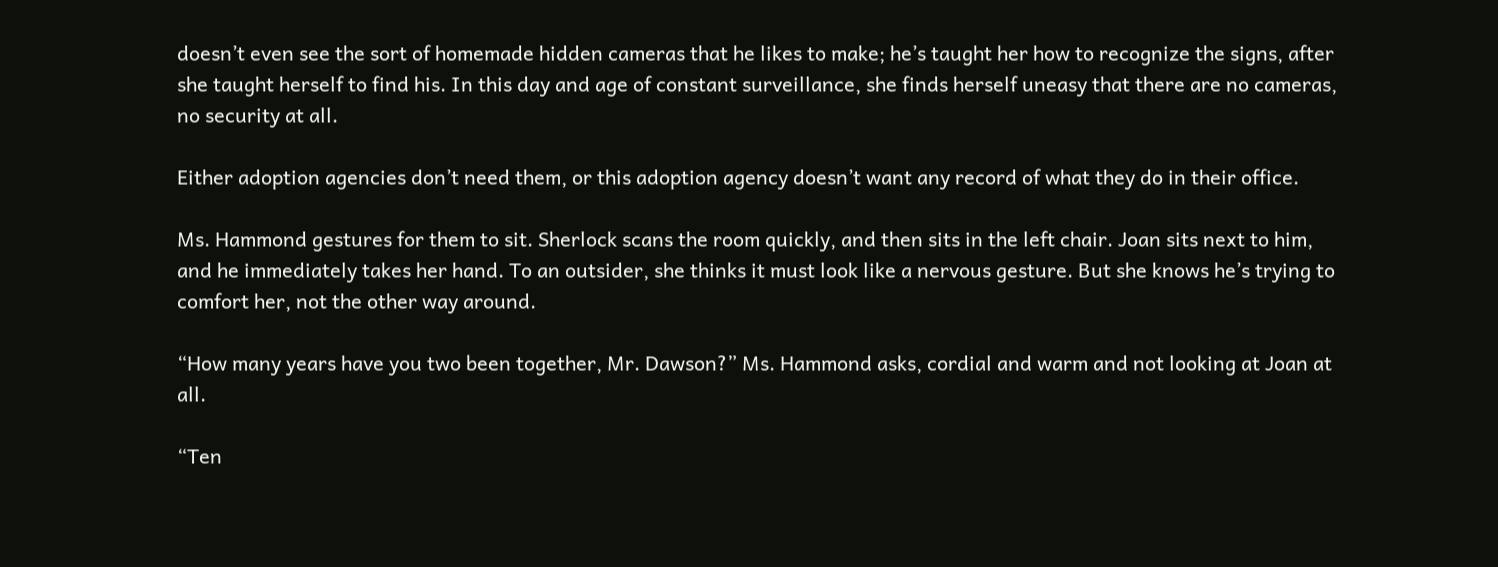doesn’t even see the sort of homemade hidden cameras that he likes to make; he’s taught her how to recognize the signs, after she taught herself to find his. In this day and age of constant surveillance, she finds herself uneasy that there are no cameras, no security at all.

Either adoption agencies don’t need them, or this adoption agency doesn’t want any record of what they do in their office.

Ms. Hammond gestures for them to sit. Sherlock scans the room quickly, and then sits in the left chair. Joan sits next to him, and he immediately takes her hand. To an outsider, she thinks it must look like a nervous gesture. But she knows he’s trying to comfort her, not the other way around.

“How many years have you two been together, Mr. Dawson?” Ms. Hammond asks, cordial and warm and not looking at Joan at all.

“Ten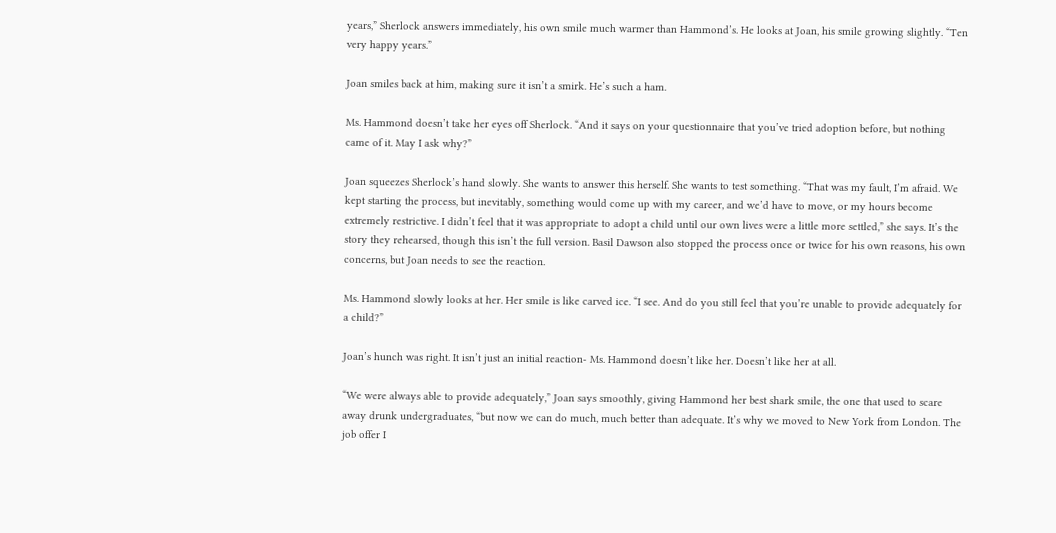years,” Sherlock answers immediately, his own smile much warmer than Hammond’s. He looks at Joan, his smile growing slightly. “Ten very happy years.”

Joan smiles back at him, making sure it isn’t a smirk. He’s such a ham.

Ms. Hammond doesn’t take her eyes off Sherlock. “And it says on your questionnaire that you’ve tried adoption before, but nothing came of it. May I ask why?”

Joan squeezes Sherlock’s hand slowly. She wants to answer this herself. She wants to test something. “That was my fault, I’m afraid. We kept starting the process, but inevitably, something would come up with my career, and we’d have to move, or my hours become extremely restrictive. I didn’t feel that it was appropriate to adopt a child until our own lives were a little more settled,” she says. It’s the story they rehearsed, though this isn’t the full version. Basil Dawson also stopped the process once or twice for his own reasons, his own concerns, but Joan needs to see the reaction.

Ms. Hammond slowly looks at her. Her smile is like carved ice. “I see. And do you still feel that you’re unable to provide adequately for a child?”

Joan’s hunch was right. It isn’t just an initial reaction- Ms. Hammond doesn’t like her. Doesn’t like her at all.

“We were always able to provide adequately,” Joan says smoothly, giving Hammond her best shark smile, the one that used to scare away drunk undergraduates, “but now we can do much, much better than adequate. It’s why we moved to New York from London. The job offer I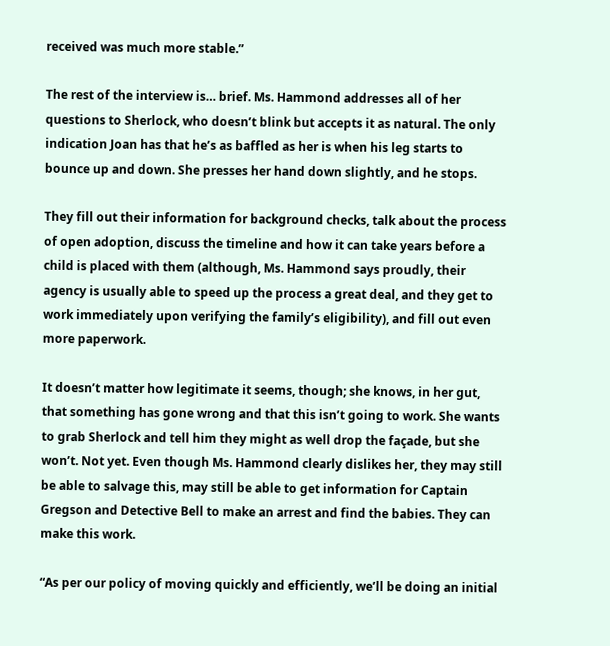received was much more stable.”

The rest of the interview is… brief. Ms. Hammond addresses all of her questions to Sherlock, who doesn’t blink but accepts it as natural. The only indication Joan has that he’s as baffled as her is when his leg starts to bounce up and down. She presses her hand down slightly, and he stops.

They fill out their information for background checks, talk about the process of open adoption, discuss the timeline and how it can take years before a child is placed with them (although, Ms. Hammond says proudly, their agency is usually able to speed up the process a great deal, and they get to work immediately upon verifying the family’s eligibility), and fill out even more paperwork.

It doesn’t matter how legitimate it seems, though; she knows, in her gut, that something has gone wrong and that this isn’t going to work. She wants to grab Sherlock and tell him they might as well drop the façade, but she won’t. Not yet. Even though Ms. Hammond clearly dislikes her, they may still be able to salvage this, may still be able to get information for Captain Gregson and Detective Bell to make an arrest and find the babies. They can make this work.

“As per our policy of moving quickly and efficiently, we’ll be doing an initial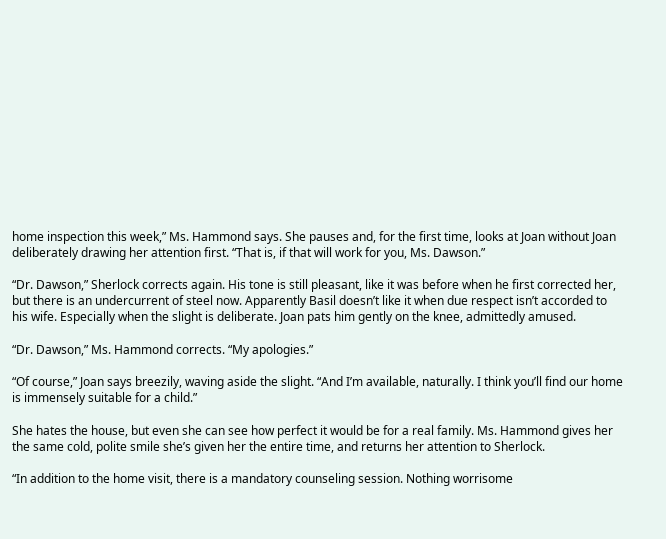home inspection this week,” Ms. Hammond says. She pauses and, for the first time, looks at Joan without Joan deliberately drawing her attention first. “That is, if that will work for you, Ms. Dawson.”

“Dr. Dawson,” Sherlock corrects again. His tone is still pleasant, like it was before when he first corrected her, but there is an undercurrent of steel now. Apparently Basil doesn’t like it when due respect isn’t accorded to his wife. Especially when the slight is deliberate. Joan pats him gently on the knee, admittedly amused.

“Dr. Dawson,” Ms. Hammond corrects. “My apologies.”

“Of course,” Joan says breezily, waving aside the slight. “And I’m available, naturally. I think you’ll find our home is immensely suitable for a child.”

She hates the house, but even she can see how perfect it would be for a real family. Ms. Hammond gives her the same cold, polite smile she’s given her the entire time, and returns her attention to Sherlock.

“In addition to the home visit, there is a mandatory counseling session. Nothing worrisome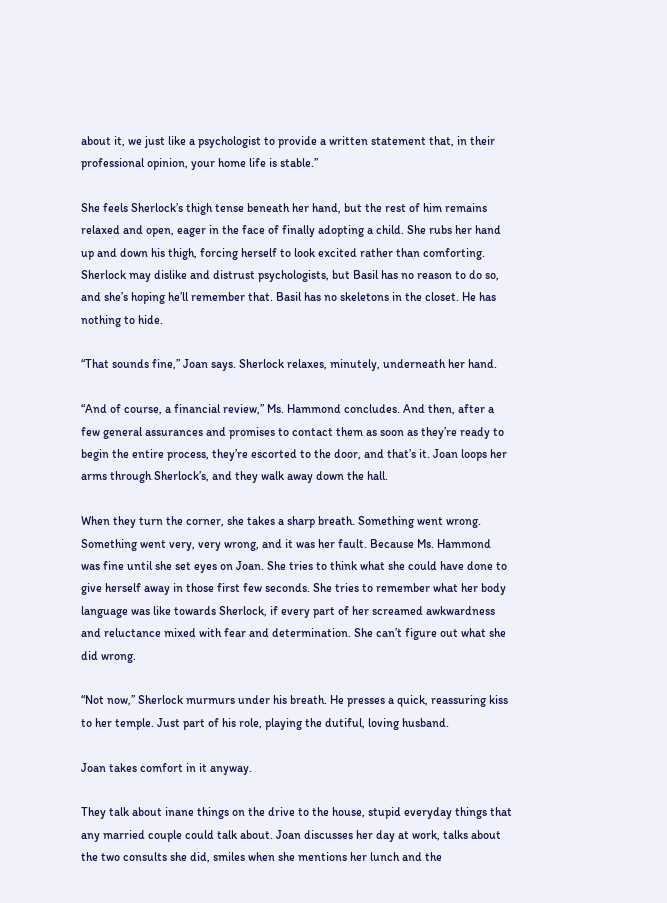about it, we just like a psychologist to provide a written statement that, in their professional opinion, your home life is stable.”

She feels Sherlock’s thigh tense beneath her hand, but the rest of him remains relaxed and open, eager in the face of finally adopting a child. She rubs her hand up and down his thigh, forcing herself to look excited rather than comforting. Sherlock may dislike and distrust psychologists, but Basil has no reason to do so, and she’s hoping he’ll remember that. Basil has no skeletons in the closet. He has nothing to hide.

“That sounds fine,” Joan says. Sherlock relaxes, minutely, underneath her hand.

“And of course, a financial review,” Ms. Hammond concludes. And then, after a few general assurances and promises to contact them as soon as they’re ready to begin the entire process, they’re escorted to the door, and that’s it. Joan loops her arms through Sherlock’s, and they walk away down the hall.

When they turn the corner, she takes a sharp breath. Something went wrong. Something went very, very wrong, and it was her fault. Because Ms. Hammond was fine until she set eyes on Joan. She tries to think what she could have done to give herself away in those first few seconds. She tries to remember what her body language was like towards Sherlock, if every part of her screamed awkwardness and reluctance mixed with fear and determination. She can’t figure out what she did wrong.

“Not now,” Sherlock murmurs under his breath. He presses a quick, reassuring kiss to her temple. Just part of his role, playing the dutiful, loving husband.

Joan takes comfort in it anyway.

They talk about inane things on the drive to the house, stupid everyday things that any married couple could talk about. Joan discusses her day at work, talks about the two consults she did, smiles when she mentions her lunch and the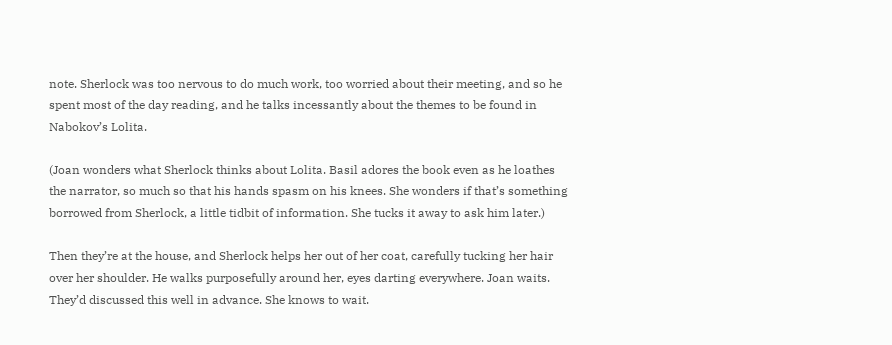note. Sherlock was too nervous to do much work, too worried about their meeting, and so he spent most of the day reading, and he talks incessantly about the themes to be found in Nabokov’s Lolita.

(Joan wonders what Sherlock thinks about Lolita. Basil adores the book even as he loathes the narrator, so much so that his hands spasm on his knees. She wonders if that’s something borrowed from Sherlock, a little tidbit of information. She tucks it away to ask him later.)

Then they’re at the house, and Sherlock helps her out of her coat, carefully tucking her hair over her shoulder. He walks purposefully around her, eyes darting everywhere. Joan waits. They’d discussed this well in advance. She knows to wait.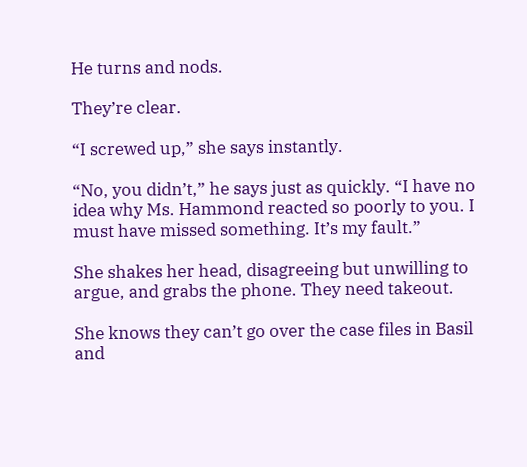He turns and nods.

They’re clear.

“I screwed up,” she says instantly.

“No, you didn’t,” he says just as quickly. “I have no idea why Ms. Hammond reacted so poorly to you. I must have missed something. It’s my fault.”

She shakes her head, disagreeing but unwilling to argue, and grabs the phone. They need takeout.

She knows they can’t go over the case files in Basil and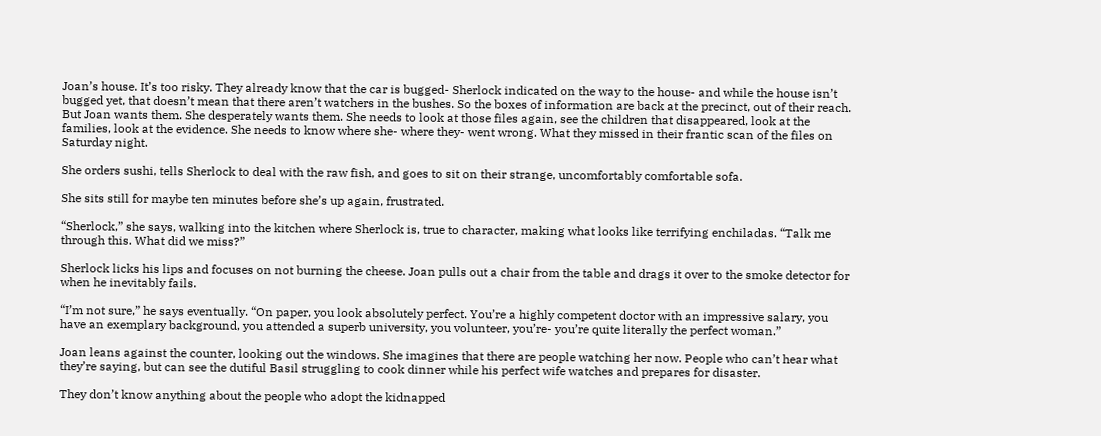Joan’s house. It’s too risky. They already know that the car is bugged- Sherlock indicated on the way to the house- and while the house isn’t bugged yet, that doesn’t mean that there aren’t watchers in the bushes. So the boxes of information are back at the precinct, out of their reach. But Joan wants them. She desperately wants them. She needs to look at those files again, see the children that disappeared, look at the families, look at the evidence. She needs to know where she- where they- went wrong. What they missed in their frantic scan of the files on Saturday night.

She orders sushi, tells Sherlock to deal with the raw fish, and goes to sit on their strange, uncomfortably comfortable sofa.

She sits still for maybe ten minutes before she’s up again, frustrated.

“Sherlock,” she says, walking into the kitchen where Sherlock is, true to character, making what looks like terrifying enchiladas. “Talk me through this. What did we miss?”

Sherlock licks his lips and focuses on not burning the cheese. Joan pulls out a chair from the table and drags it over to the smoke detector for when he inevitably fails.

“I’m not sure,” he says eventually. “On paper, you look absolutely perfect. You’re a highly competent doctor with an impressive salary, you have an exemplary background, you attended a superb university, you volunteer, you’re- you’re quite literally the perfect woman.”

Joan leans against the counter, looking out the windows. She imagines that there are people watching her now. People who can’t hear what they’re saying, but can see the dutiful Basil struggling to cook dinner while his perfect wife watches and prepares for disaster.

They don’t know anything about the people who adopt the kidnapped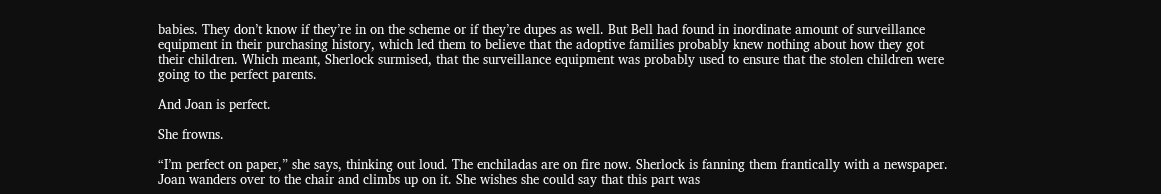babies. They don’t know if they’re in on the scheme or if they’re dupes as well. But Bell had found in inordinate amount of surveillance equipment in their purchasing history, which led them to believe that the adoptive families probably knew nothing about how they got their children. Which meant, Sherlock surmised, that the surveillance equipment was probably used to ensure that the stolen children were going to the perfect parents.

And Joan is perfect.

She frowns.

“I’m perfect on paper,” she says, thinking out loud. The enchiladas are on fire now. Sherlock is fanning them frantically with a newspaper. Joan wanders over to the chair and climbs up on it. She wishes she could say that this part was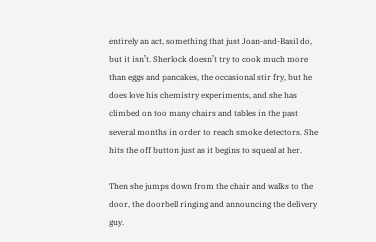entirely an act, something that just Joan-and-Basil do, but it isn’t. Sherlock doesn’t try to cook much more than eggs and pancakes, the occasional stir fry, but he does love his chemistry experiments, and she has climbed on too many chairs and tables in the past several months in order to reach smoke detectors. She hits the off button just as it begins to squeal at her.

Then she jumps down from the chair and walks to the door, the doorbell ringing and announcing the delivery guy.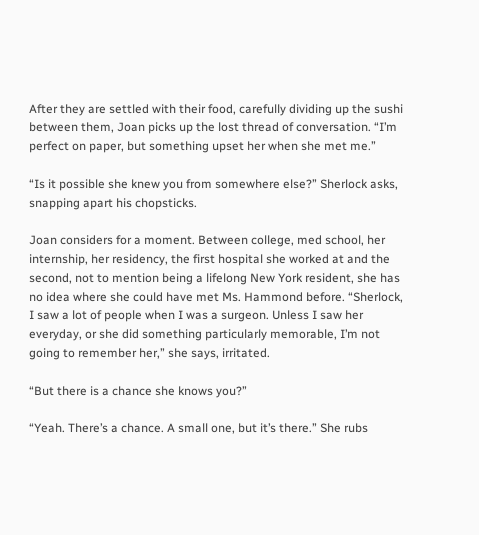After they are settled with their food, carefully dividing up the sushi between them, Joan picks up the lost thread of conversation. “I’m perfect on paper, but something upset her when she met me.”

“Is it possible she knew you from somewhere else?” Sherlock asks, snapping apart his chopsticks.

Joan considers for a moment. Between college, med school, her internship, her residency, the first hospital she worked at and the second, not to mention being a lifelong New York resident, she has no idea where she could have met Ms. Hammond before. “Sherlock, I saw a lot of people when I was a surgeon. Unless I saw her everyday, or she did something particularly memorable, I’m not going to remember her,” she says, irritated.

“But there is a chance she knows you?”

“Yeah. There’s a chance. A small one, but it’s there.” She rubs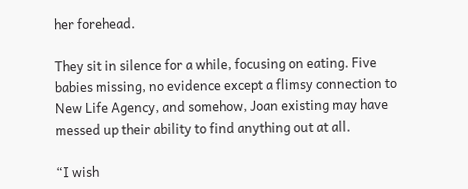her forehead.

They sit in silence for a while, focusing on eating. Five babies missing, no evidence except a flimsy connection to New Life Agency, and somehow, Joan existing may have messed up their ability to find anything out at all.

“I wish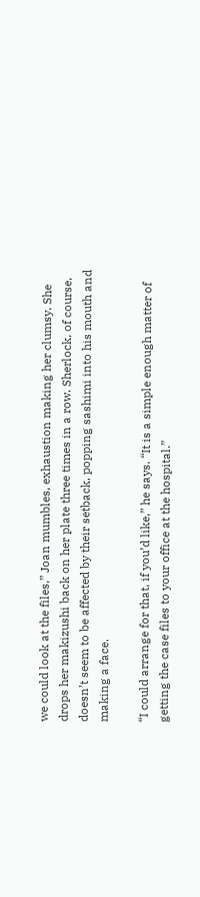we could look at the files,” Joan mumbles, exhaustion making her clumsy. She drops her makizushi back on her plate three times in a row. Sherlock, of course, doesn’t seem to be affected by their setback, popping sashimi into his mouth and making a face.

“I could arrange for that, if you’d like,” he says. “It is a simple enough matter of getting the case files to your office at the hospital.”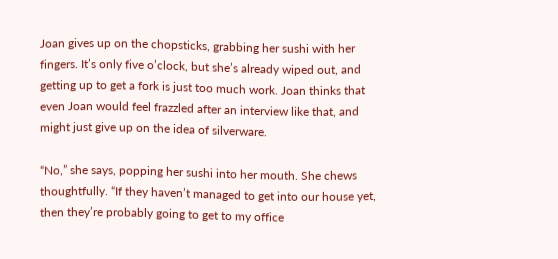Joan gives up on the chopsticks, grabbing her sushi with her fingers. It’s only five o’clock, but she’s already wiped out, and getting up to get a fork is just too much work. Joan thinks that even Joan would feel frazzled after an interview like that, and might just give up on the idea of silverware.

“No,” she says, popping her sushi into her mouth. She chews thoughtfully. “If they haven’t managed to get into our house yet, then they’re probably going to get to my office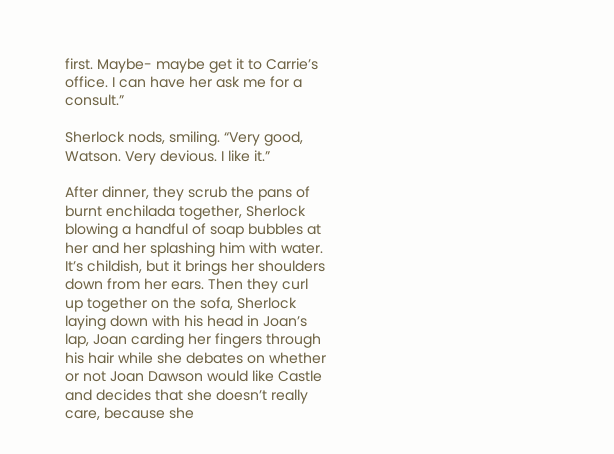first. Maybe- maybe get it to Carrie’s office. I can have her ask me for a consult.”

Sherlock nods, smiling. “Very good, Watson. Very devious. I like it.”

After dinner, they scrub the pans of burnt enchilada together, Sherlock blowing a handful of soap bubbles at her and her splashing him with water. It’s childish, but it brings her shoulders down from her ears. Then they curl up together on the sofa, Sherlock laying down with his head in Joan’s lap, Joan carding her fingers through his hair while she debates on whether or not Joan Dawson would like Castle and decides that she doesn’t really care, because she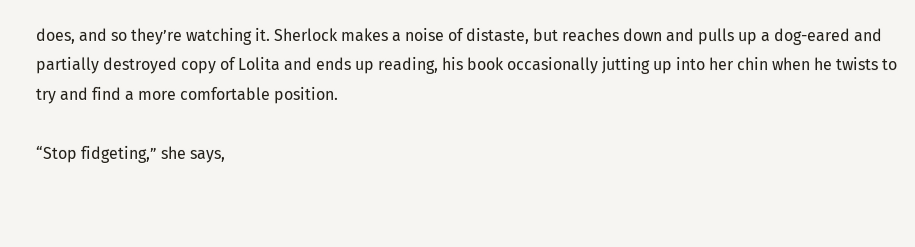does, and so they’re watching it. Sherlock makes a noise of distaste, but reaches down and pulls up a dog-eared and partially destroyed copy of Lolita and ends up reading, his book occasionally jutting up into her chin when he twists to try and find a more comfortable position.

“Stop fidgeting,” she says,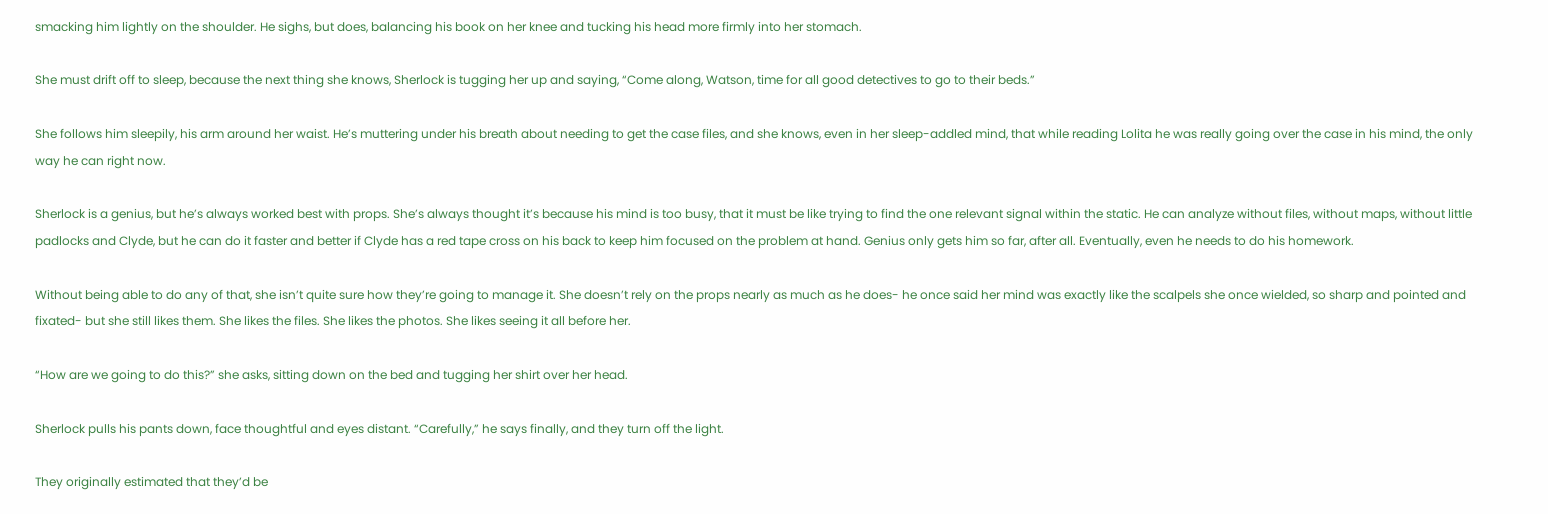smacking him lightly on the shoulder. He sighs, but does, balancing his book on her knee and tucking his head more firmly into her stomach.

She must drift off to sleep, because the next thing she knows, Sherlock is tugging her up and saying, “Come along, Watson, time for all good detectives to go to their beds.”

She follows him sleepily, his arm around her waist. He’s muttering under his breath about needing to get the case files, and she knows, even in her sleep-addled mind, that while reading Lolita he was really going over the case in his mind, the only way he can right now.

Sherlock is a genius, but he’s always worked best with props. She’s always thought it’s because his mind is too busy, that it must be like trying to find the one relevant signal within the static. He can analyze without files, without maps, without little padlocks and Clyde, but he can do it faster and better if Clyde has a red tape cross on his back to keep him focused on the problem at hand. Genius only gets him so far, after all. Eventually, even he needs to do his homework.

Without being able to do any of that, she isn’t quite sure how they’re going to manage it. She doesn’t rely on the props nearly as much as he does- he once said her mind was exactly like the scalpels she once wielded, so sharp and pointed and fixated- but she still likes them. She likes the files. She likes the photos. She likes seeing it all before her.

“How are we going to do this?” she asks, sitting down on the bed and tugging her shirt over her head.

Sherlock pulls his pants down, face thoughtful and eyes distant. “Carefully,” he says finally, and they turn off the light.

They originally estimated that they’d be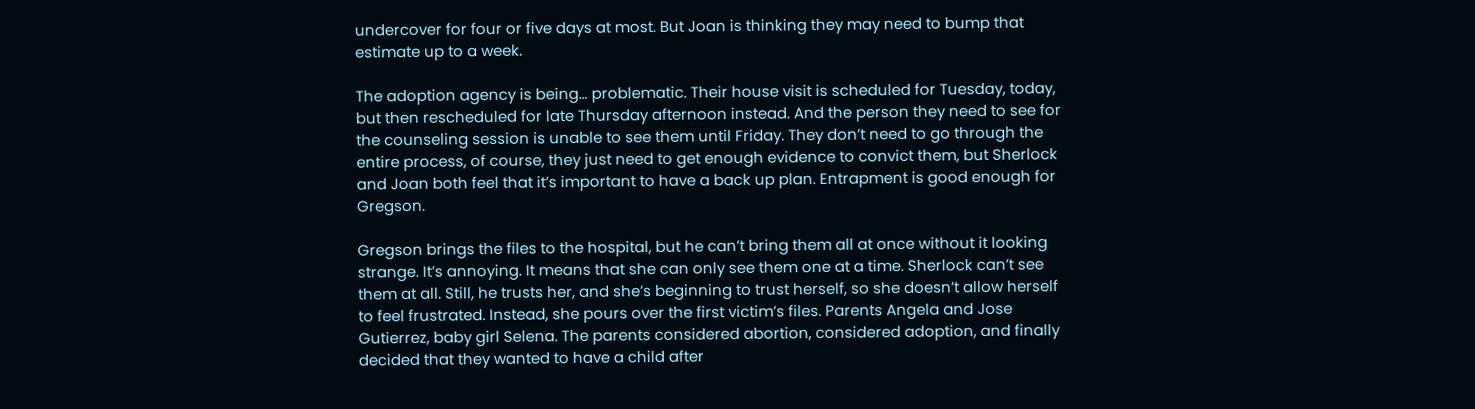undercover for four or five days at most. But Joan is thinking they may need to bump that estimate up to a week.

The adoption agency is being… problematic. Their house visit is scheduled for Tuesday, today, but then rescheduled for late Thursday afternoon instead. And the person they need to see for the counseling session is unable to see them until Friday. They don’t need to go through the entire process, of course, they just need to get enough evidence to convict them, but Sherlock and Joan both feel that it’s important to have a back up plan. Entrapment is good enough for Gregson.

Gregson brings the files to the hospital, but he can’t bring them all at once without it looking strange. It’s annoying. It means that she can only see them one at a time. Sherlock can’t see them at all. Still, he trusts her, and she’s beginning to trust herself, so she doesn’t allow herself to feel frustrated. Instead, she pours over the first victim’s files. Parents Angela and Jose Gutierrez, baby girl Selena. The parents considered abortion, considered adoption, and finally decided that they wanted to have a child after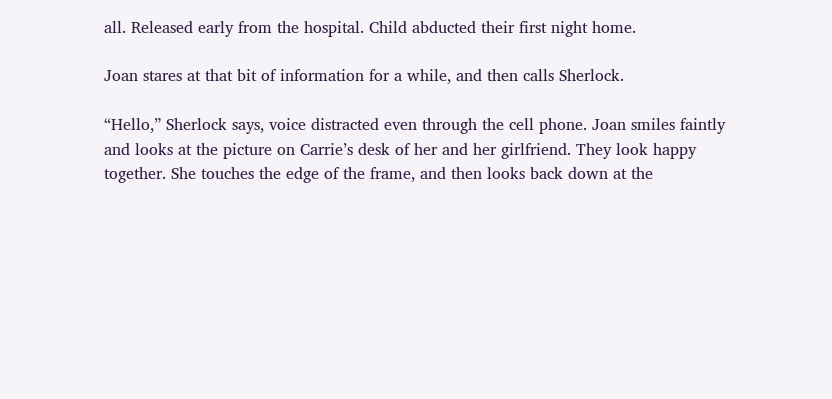all. Released early from the hospital. Child abducted their first night home.

Joan stares at that bit of information for a while, and then calls Sherlock.

“Hello,” Sherlock says, voice distracted even through the cell phone. Joan smiles faintly and looks at the picture on Carrie’s desk of her and her girlfriend. They look happy together. She touches the edge of the frame, and then looks back down at the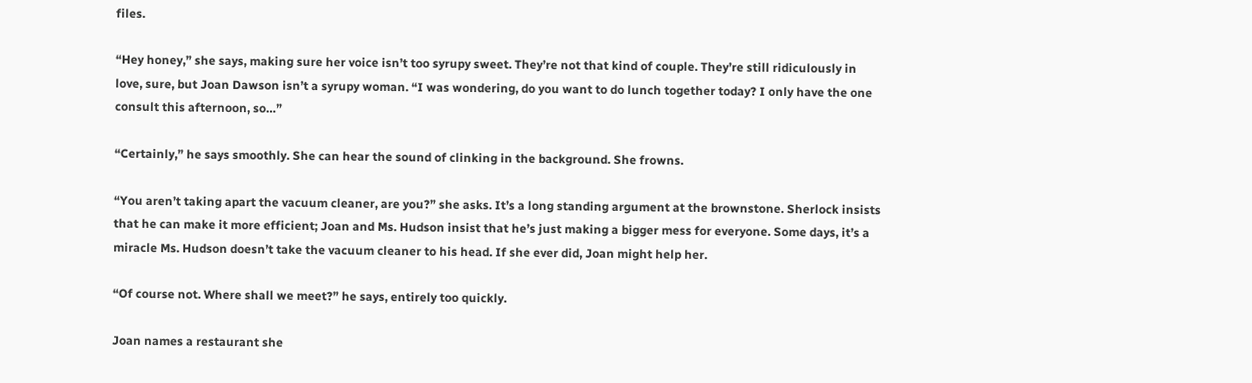files.

“Hey honey,” she says, making sure her voice isn’t too syrupy sweet. They’re not that kind of couple. They’re still ridiculously in love, sure, but Joan Dawson isn’t a syrupy woman. “I was wondering, do you want to do lunch together today? I only have the one consult this afternoon, so…”

“Certainly,” he says smoothly. She can hear the sound of clinking in the background. She frowns.

“You aren’t taking apart the vacuum cleaner, are you?” she asks. It’s a long standing argument at the brownstone. Sherlock insists that he can make it more efficient; Joan and Ms. Hudson insist that he’s just making a bigger mess for everyone. Some days, it’s a miracle Ms. Hudson doesn’t take the vacuum cleaner to his head. If she ever did, Joan might help her.

“Of course not. Where shall we meet?” he says, entirely too quickly.

Joan names a restaurant she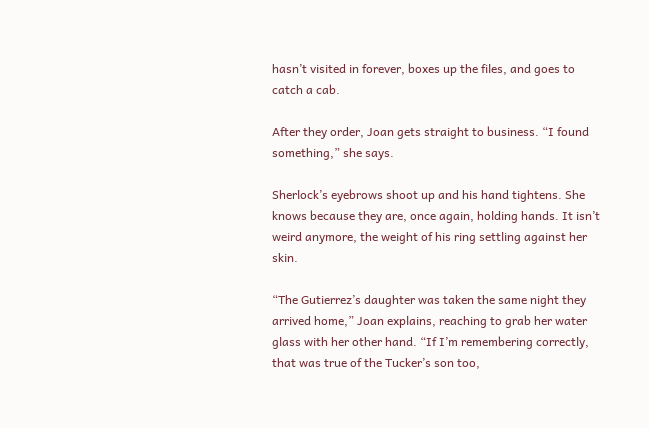hasn’t visited in forever, boxes up the files, and goes to catch a cab.

After they order, Joan gets straight to business. “I found something,” she says.

Sherlock’s eyebrows shoot up and his hand tightens. She knows because they are, once again, holding hands. It isn’t weird anymore, the weight of his ring settling against her skin.

“The Gutierrez’s daughter was taken the same night they arrived home,” Joan explains, reaching to grab her water glass with her other hand. “If I’m remembering correctly, that was true of the Tucker’s son too,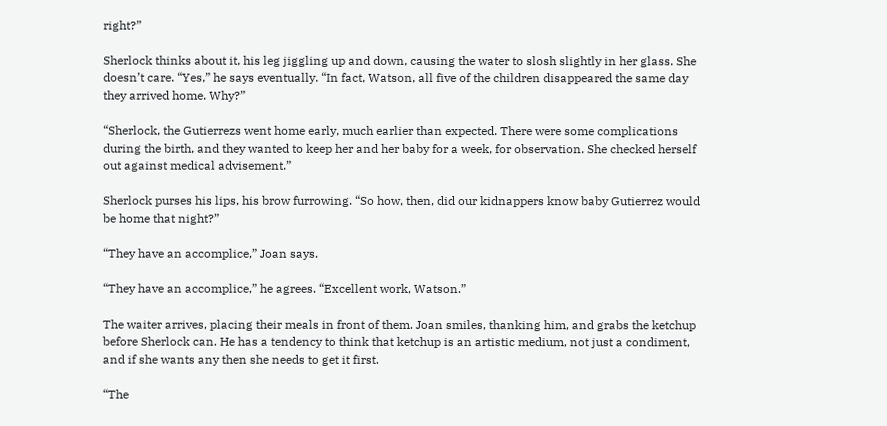right?”

Sherlock thinks about it, his leg jiggling up and down, causing the water to slosh slightly in her glass. She doesn’t care. “Yes,” he says eventually. “In fact, Watson, all five of the children disappeared the same day they arrived home. Why?”

“Sherlock, the Gutierrezs went home early, much earlier than expected. There were some complications during the birth, and they wanted to keep her and her baby for a week, for observation. She checked herself out against medical advisement.”

Sherlock purses his lips, his brow furrowing. “So how, then, did our kidnappers know baby Gutierrez would be home that night?”

“They have an accomplice,” Joan says.

“They have an accomplice,” he agrees. “Excellent work, Watson.”

The waiter arrives, placing their meals in front of them. Joan smiles, thanking him, and grabs the ketchup before Sherlock can. He has a tendency to think that ketchup is an artistic medium, not just a condiment, and if she wants any then she needs to get it first.

“The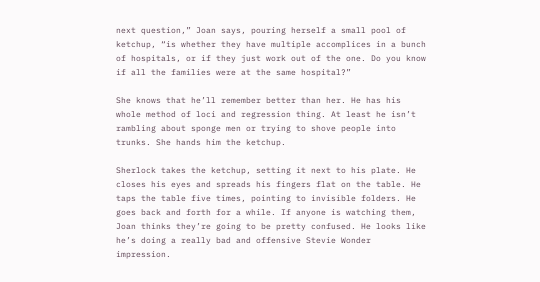next question,” Joan says, pouring herself a small pool of ketchup, “is whether they have multiple accomplices in a bunch of hospitals, or if they just work out of the one. Do you know if all the families were at the same hospital?”

She knows that he’ll remember better than her. He has his whole method of loci and regression thing. At least he isn’t rambling about sponge men or trying to shove people into trunks. She hands him the ketchup.

Sherlock takes the ketchup, setting it next to his plate. He closes his eyes and spreads his fingers flat on the table. He taps the table five times, pointing to invisible folders. He goes back and forth for a while. If anyone is watching them, Joan thinks they’re going to be pretty confused. He looks like he’s doing a really bad and offensive Stevie Wonder impression.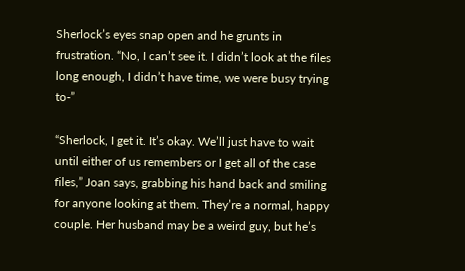Sherlock’s eyes snap open and he grunts in frustration. “No, I can’t see it. I didn’t look at the files long enough, I didn’t have time, we were busy trying to-”

“Sherlock, I get it. It’s okay. We’ll just have to wait until either of us remembers or I get all of the case files,” Joan says, grabbing his hand back and smiling for anyone looking at them. They’re a normal, happy couple. Her husband may be a weird guy, but he’s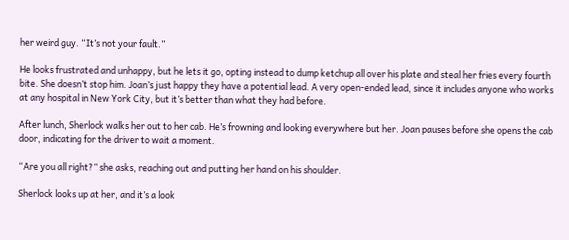her weird guy. “It’s not your fault.”

He looks frustrated and unhappy, but he lets it go, opting instead to dump ketchup all over his plate and steal her fries every fourth bite. She doesn’t stop him. Joan’s just happy they have a potential lead. A very open-ended lead, since it includes anyone who works at any hospital in New York City, but it’s better than what they had before.

After lunch, Sherlock walks her out to her cab. He’s frowning and looking everywhere but her. Joan pauses before she opens the cab door, indicating for the driver to wait a moment.

“Are you all right?” she asks, reaching out and putting her hand on his shoulder.

Sherlock looks up at her, and it’s a look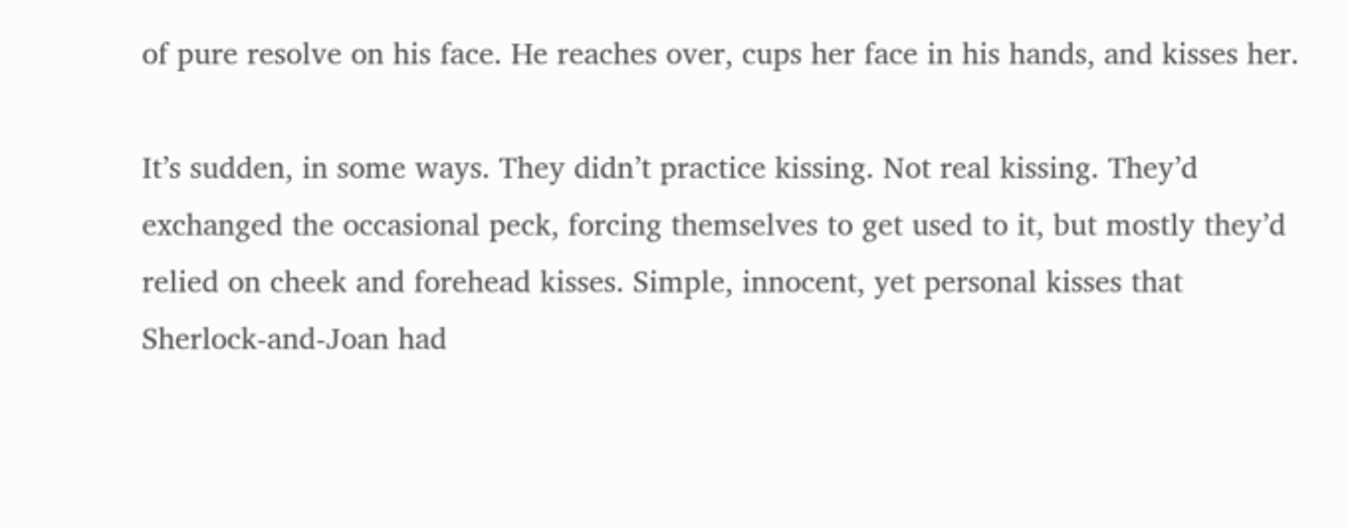of pure resolve on his face. He reaches over, cups her face in his hands, and kisses her.

It’s sudden, in some ways. They didn’t practice kissing. Not real kissing. They’d exchanged the occasional peck, forcing themselves to get used to it, but mostly they’d relied on cheek and forehead kisses. Simple, innocent, yet personal kisses that Sherlock-and-Joan had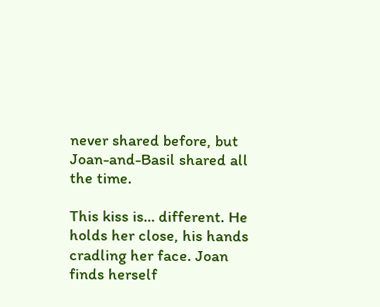never shared before, but Joan-and-Basil shared all the time.

This kiss is… different. He holds her close, his hands cradling her face. Joan finds herself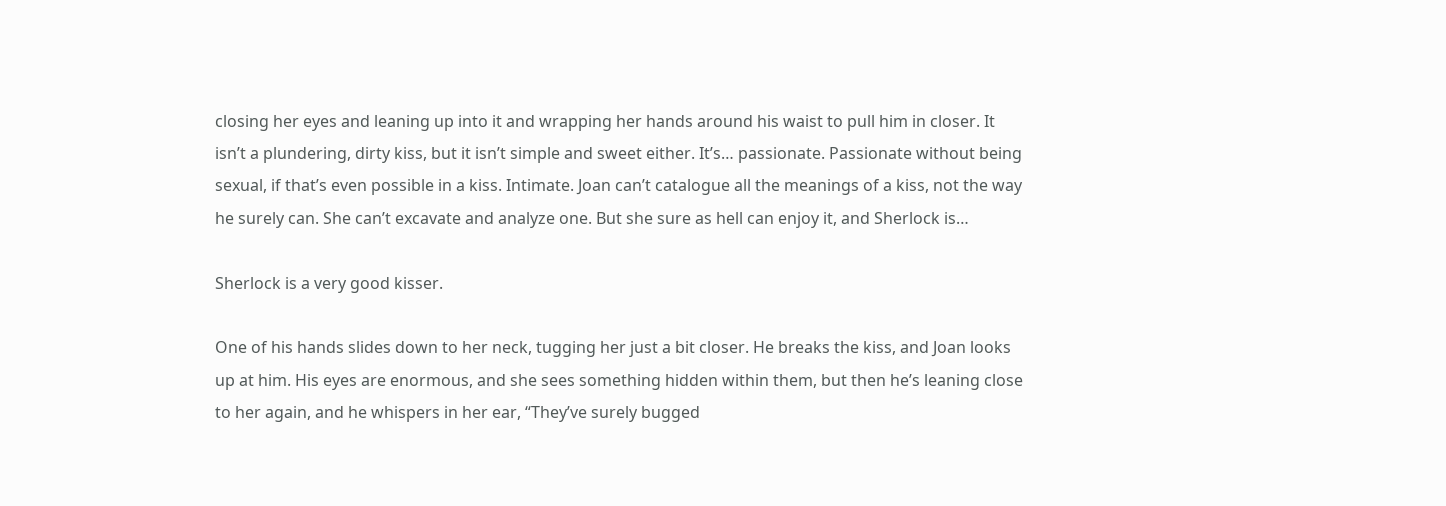closing her eyes and leaning up into it and wrapping her hands around his waist to pull him in closer. It isn’t a plundering, dirty kiss, but it isn’t simple and sweet either. It’s… passionate. Passionate without being sexual, if that’s even possible in a kiss. Intimate. Joan can’t catalogue all the meanings of a kiss, not the way he surely can. She can’t excavate and analyze one. But she sure as hell can enjoy it, and Sherlock is…

Sherlock is a very good kisser.

One of his hands slides down to her neck, tugging her just a bit closer. He breaks the kiss, and Joan looks up at him. His eyes are enormous, and she sees something hidden within them, but then he’s leaning close to her again, and he whispers in her ear, “They’ve surely bugged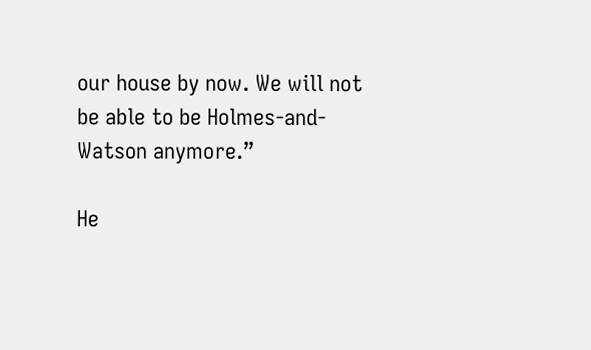our house by now. We will not be able to be Holmes-and-Watson anymore.”

He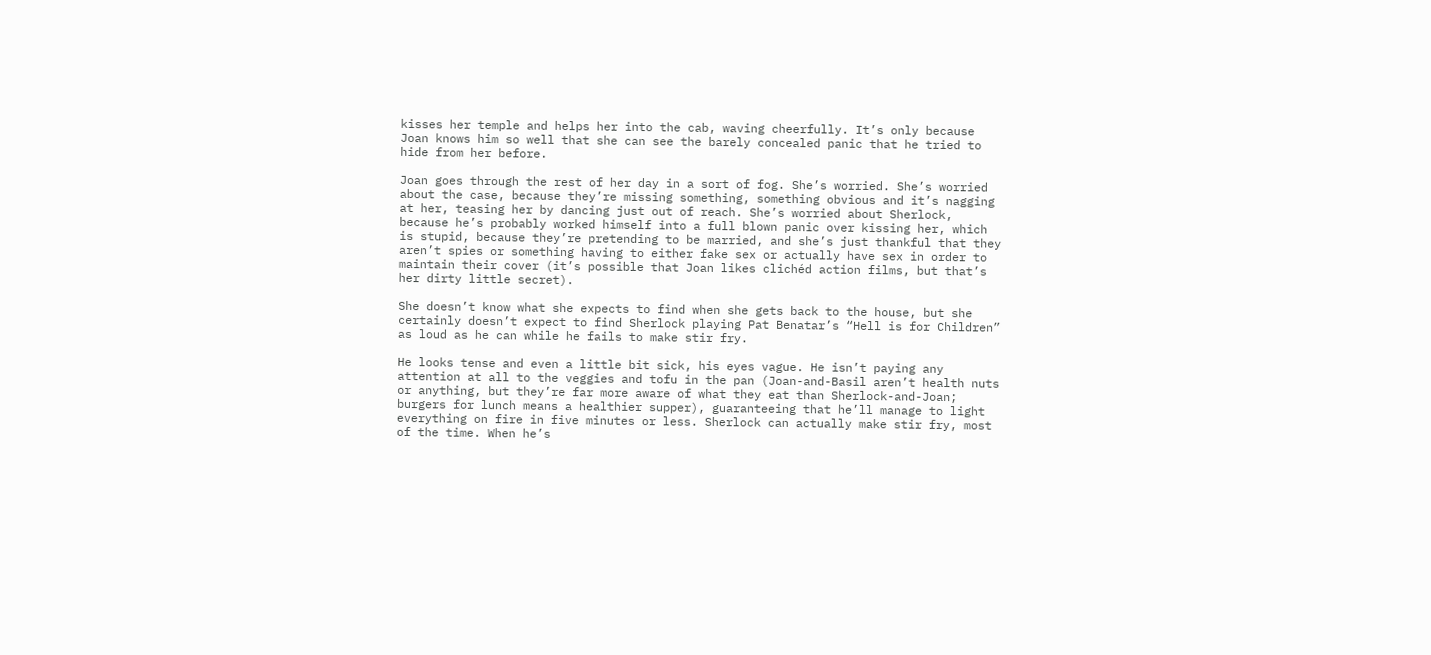kisses her temple and helps her into the cab, waving cheerfully. It’s only because Joan knows him so well that she can see the barely concealed panic that he tried to hide from her before.

Joan goes through the rest of her day in a sort of fog. She’s worried. She’s worried about the case, because they’re missing something, something obvious and it’s nagging at her, teasing her by dancing just out of reach. She’s worried about Sherlock, because he’s probably worked himself into a full blown panic over kissing her, which is stupid, because they’re pretending to be married, and she’s just thankful that they aren’t spies or something having to either fake sex or actually have sex in order to maintain their cover (it’s possible that Joan likes clichéd action films, but that’s her dirty little secret).

She doesn’t know what she expects to find when she gets back to the house, but she certainly doesn’t expect to find Sherlock playing Pat Benatar’s “Hell is for Children” as loud as he can while he fails to make stir fry.

He looks tense and even a little bit sick, his eyes vague. He isn’t paying any attention at all to the veggies and tofu in the pan (Joan-and-Basil aren’t health nuts or anything, but they’re far more aware of what they eat than Sherlock-and-Joan; burgers for lunch means a healthier supper), guaranteeing that he’ll manage to light everything on fire in five minutes or less. Sherlock can actually make stir fry, most of the time. When he’s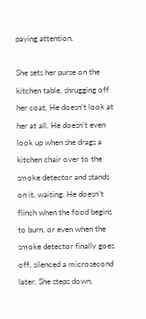paying attention.

She sets her purse on the kitchen table, shrugging off her coat. He doesn’t look at her at all. He doesn’t even look up when she drags a kitchen chair over to the smoke detector and stands on it, waiting. He doesn’t flinch when the food begins to burn, or even when the smoke detector finally goes off, silenced a microsecond later. She steps down,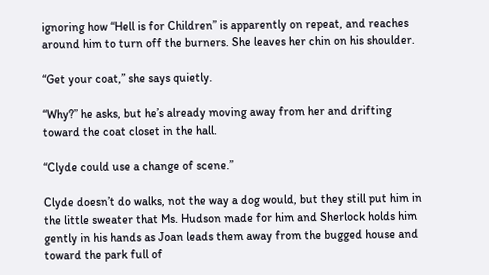ignoring how “Hell is for Children” is apparently on repeat, and reaches around him to turn off the burners. She leaves her chin on his shoulder.

“Get your coat,” she says quietly.

“Why?” he asks, but he’s already moving away from her and drifting toward the coat closet in the hall.

“Clyde could use a change of scene.”

Clyde doesn’t do walks, not the way a dog would, but they still put him in the little sweater that Ms. Hudson made for him and Sherlock holds him gently in his hands as Joan leads them away from the bugged house and toward the park full of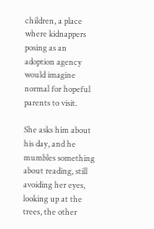children, a place where kidnappers posing as an adoption agency would imagine normal for hopeful parents to visit.

She asks him about his day, and he mumbles something about reading, still avoiding her eyes, looking up at the trees, the other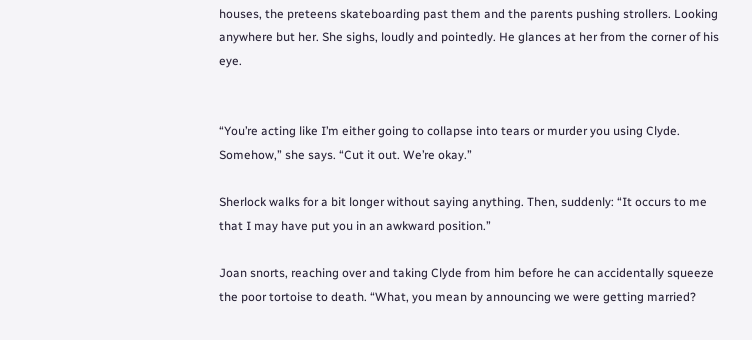houses, the preteens skateboarding past them and the parents pushing strollers. Looking anywhere but her. She sighs, loudly and pointedly. He glances at her from the corner of his eye.


“You’re acting like I’m either going to collapse into tears or murder you using Clyde. Somehow,” she says. “Cut it out. We’re okay.”

Sherlock walks for a bit longer without saying anything. Then, suddenly: “It occurs to me that I may have put you in an awkward position.”

Joan snorts, reaching over and taking Clyde from him before he can accidentally squeeze the poor tortoise to death. “What, you mean by announcing we were getting married?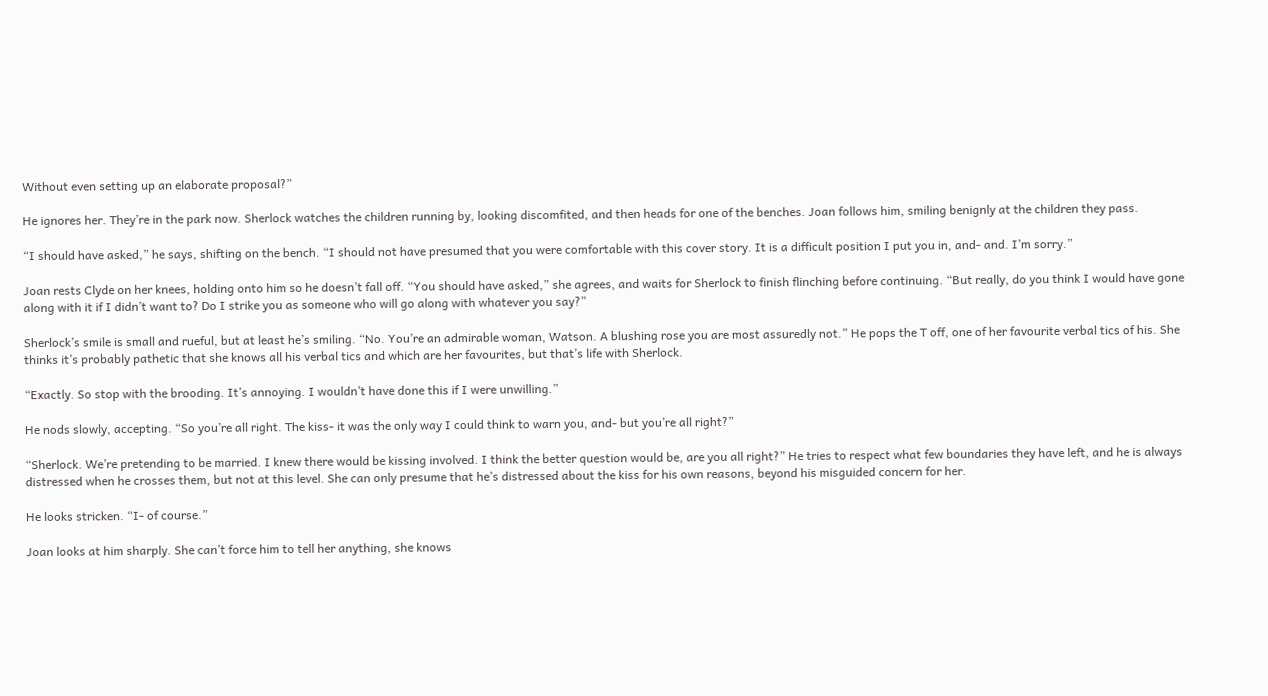Without even setting up an elaborate proposal?”

He ignores her. They’re in the park now. Sherlock watches the children running by, looking discomfited, and then heads for one of the benches. Joan follows him, smiling benignly at the children they pass.

“I should have asked,” he says, shifting on the bench. “I should not have presumed that you were comfortable with this cover story. It is a difficult position I put you in, and- and. I’m sorry.”

Joan rests Clyde on her knees, holding onto him so he doesn’t fall off. “You should have asked,” she agrees, and waits for Sherlock to finish flinching before continuing. “But really, do you think I would have gone along with it if I didn’t want to? Do I strike you as someone who will go along with whatever you say?”

Sherlock’s smile is small and rueful, but at least he’s smiling. “No. You’re an admirable woman, Watson. A blushing rose you are most assuredly not.” He pops the T off, one of her favourite verbal tics of his. She thinks it’s probably pathetic that she knows all his verbal tics and which are her favourites, but that’s life with Sherlock.

“Exactly. So stop with the brooding. It’s annoying. I wouldn’t have done this if I were unwilling.”

He nods slowly, accepting. “So you’re all right. The kiss- it was the only way I could think to warn you, and- but you’re all right?”

“Sherlock. We’re pretending to be married. I knew there would be kissing involved. I think the better question would be, are you all right?” He tries to respect what few boundaries they have left, and he is always distressed when he crosses them, but not at this level. She can only presume that he’s distressed about the kiss for his own reasons, beyond his misguided concern for her.

He looks stricken. “I- of course.”

Joan looks at him sharply. She can’t force him to tell her anything, she knows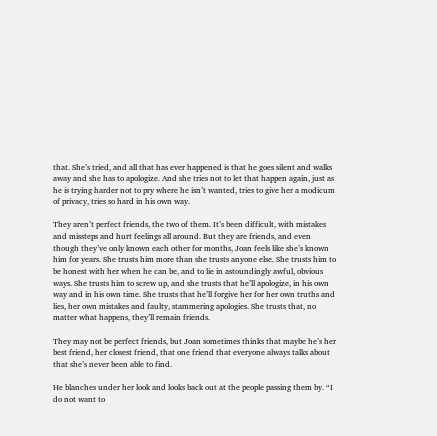that. She’s tried, and all that has ever happened is that he goes silent and walks away and she has to apologize. And she tries not to let that happen again, just as he is trying harder not to pry where he isn’t wanted, tries to give her a modicum of privacy, tries so hard in his own way.

They aren’t perfect friends, the two of them. It’s been difficult, with mistakes and missteps and hurt feelings all around. But they are friends, and even though they’ve only known each other for months, Joan feels like she’s known him for years. She trusts him more than she trusts anyone else. She trusts him to be honest with her when he can be, and to lie in astoundingly awful, obvious ways. She trusts him to screw up, and she trusts that he’ll apologize, in his own way and in his own time. She trusts that he’ll forgive her for her own truths and lies, her own mistakes and faulty, stammering apologies. She trusts that, no matter what happens, they’ll remain friends.

They may not be perfect friends, but Joan sometimes thinks that maybe he’s her best friend, her closest friend, that one friend that everyone always talks about that she’s never been able to find.

He blanches under her look and looks back out at the people passing them by. “I do not want to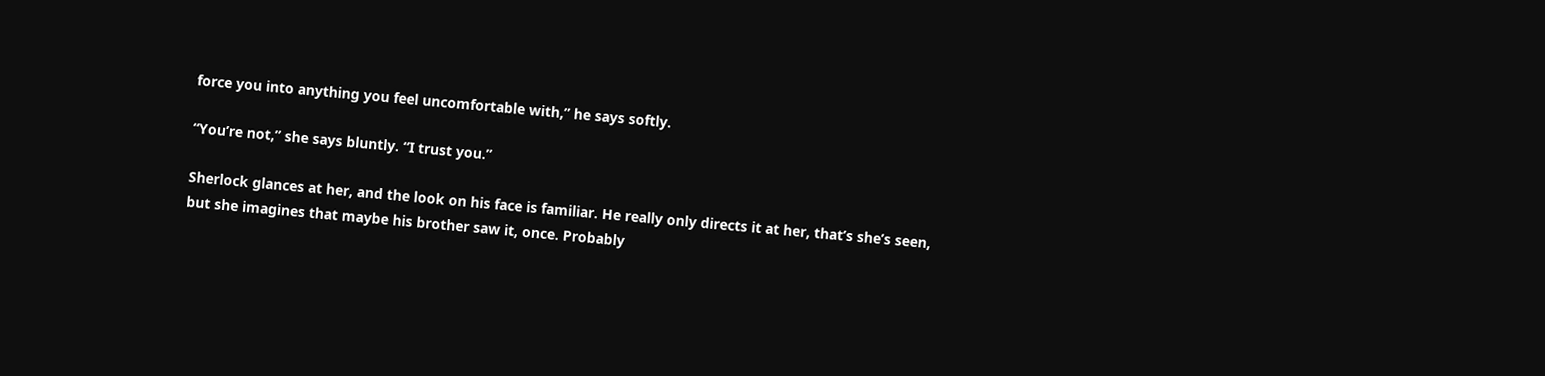force you into anything you feel uncomfortable with,” he says softly.

“You’re not,” she says bluntly. “I trust you.”

Sherlock glances at her, and the look on his face is familiar. He really only directs it at her, that’s she’s seen, but she imagines that maybe his brother saw it, once. Probably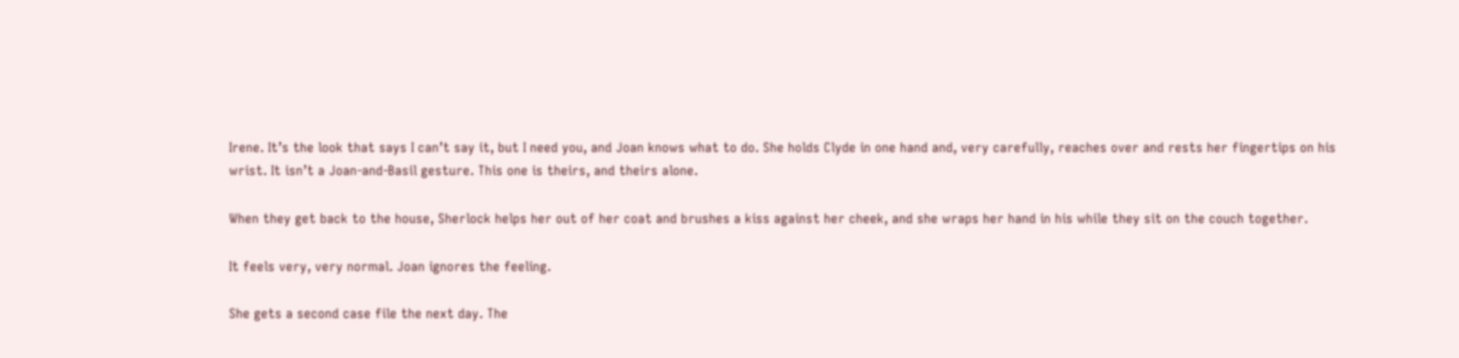Irene. It’s the look that says I can’t say it, but I need you, and Joan knows what to do. She holds Clyde in one hand and, very carefully, reaches over and rests her fingertips on his wrist. It isn’t a Joan-and-Basil gesture. This one is theirs, and theirs alone.

When they get back to the house, Sherlock helps her out of her coat and brushes a kiss against her cheek, and she wraps her hand in his while they sit on the couch together.

It feels very, very normal. Joan ignores the feeling.

She gets a second case file the next day. The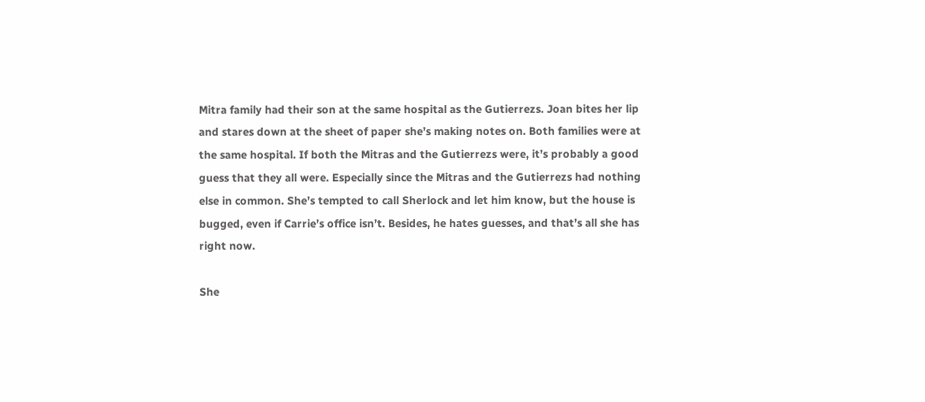Mitra family had their son at the same hospital as the Gutierrezs. Joan bites her lip and stares down at the sheet of paper she’s making notes on. Both families were at the same hospital. If both the Mitras and the Gutierrezs were, it’s probably a good guess that they all were. Especially since the Mitras and the Gutierrezs had nothing else in common. She’s tempted to call Sherlock and let him know, but the house is bugged, even if Carrie’s office isn’t. Besides, he hates guesses, and that’s all she has right now.

She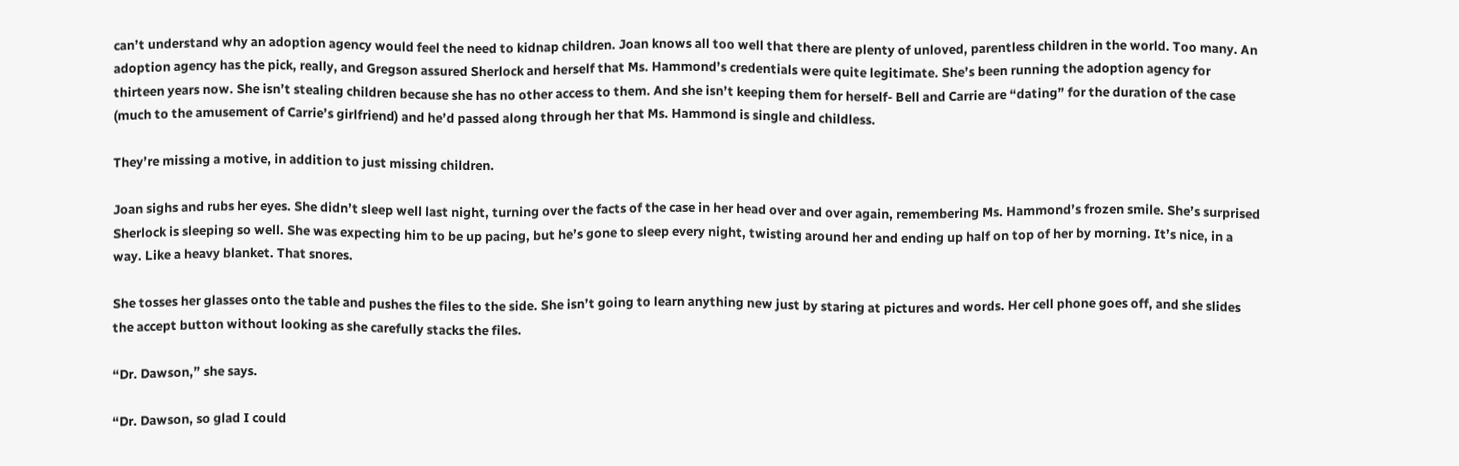can’t understand why an adoption agency would feel the need to kidnap children. Joan knows all too well that there are plenty of unloved, parentless children in the world. Too many. An adoption agency has the pick, really, and Gregson assured Sherlock and herself that Ms. Hammond’s credentials were quite legitimate. She’s been running the adoption agency for thirteen years now. She isn’t stealing children because she has no other access to them. And she isn’t keeping them for herself- Bell and Carrie are “dating” for the duration of the case (much to the amusement of Carrie’s girlfriend) and he’d passed along through her that Ms. Hammond is single and childless.

They’re missing a motive, in addition to just missing children.

Joan sighs and rubs her eyes. She didn’t sleep well last night, turning over the facts of the case in her head over and over again, remembering Ms. Hammond’s frozen smile. She’s surprised Sherlock is sleeping so well. She was expecting him to be up pacing, but he’s gone to sleep every night, twisting around her and ending up half on top of her by morning. It’s nice, in a way. Like a heavy blanket. That snores.

She tosses her glasses onto the table and pushes the files to the side. She isn’t going to learn anything new just by staring at pictures and words. Her cell phone goes off, and she slides the accept button without looking as she carefully stacks the files.

“Dr. Dawson,” she says.

“Dr. Dawson, so glad I could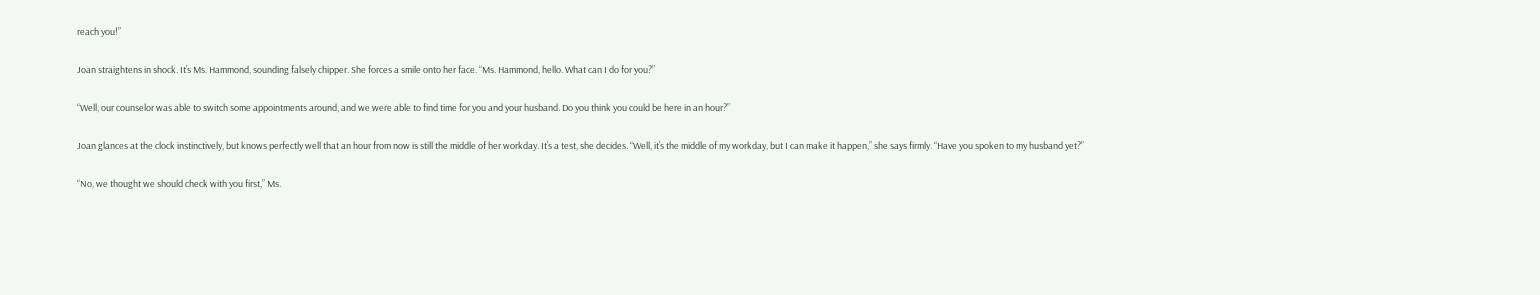reach you!”

Joan straightens in shock. It’s Ms. Hammond, sounding falsely chipper. She forces a smile onto her face. “Ms. Hammond, hello. What can I do for you?”

“Well, our counselor was able to switch some appointments around, and we were able to find time for you and your husband. Do you think you could be here in an hour?”

Joan glances at the clock instinctively, but knows perfectly well that an hour from now is still the middle of her workday. It’s a test, she decides. “Well, it’s the middle of my workday, but I can make it happen,” she says firmly. “Have you spoken to my husband yet?”

“No, we thought we should check with you first,” Ms.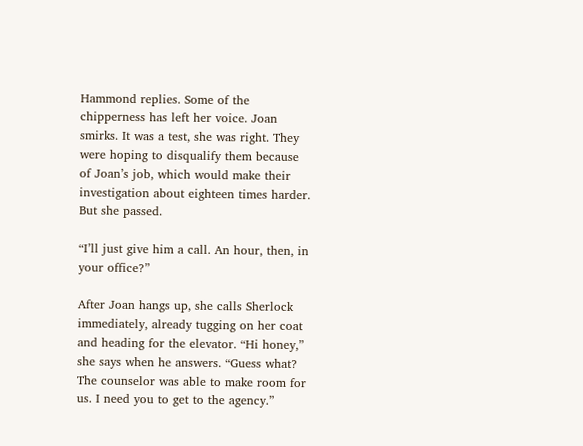Hammond replies. Some of the chipperness has left her voice. Joan smirks. It was a test, she was right. They were hoping to disqualify them because of Joan’s job, which would make their investigation about eighteen times harder. But she passed.

“I’ll just give him a call. An hour, then, in your office?”

After Joan hangs up, she calls Sherlock immediately, already tugging on her coat and heading for the elevator. “Hi honey,” she says when he answers. “Guess what? The counselor was able to make room for us. I need you to get to the agency.”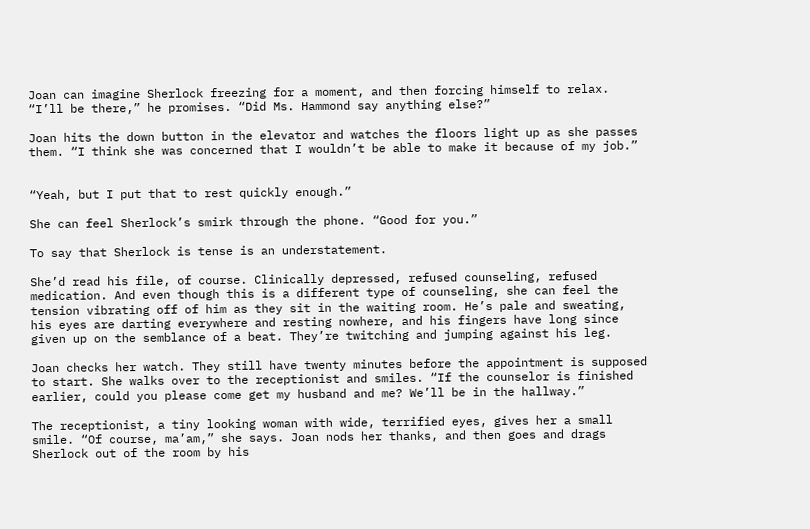Joan can imagine Sherlock freezing for a moment, and then forcing himself to relax. “I’ll be there,” he promises. “Did Ms. Hammond say anything else?”

Joan hits the down button in the elevator and watches the floors light up as she passes them. “I think she was concerned that I wouldn’t be able to make it because of my job.”


“Yeah, but I put that to rest quickly enough.”

She can feel Sherlock’s smirk through the phone. “Good for you.”

To say that Sherlock is tense is an understatement.

She’d read his file, of course. Clinically depressed, refused counseling, refused medication. And even though this is a different type of counseling, she can feel the tension vibrating off of him as they sit in the waiting room. He’s pale and sweating, his eyes are darting everywhere and resting nowhere, and his fingers have long since given up on the semblance of a beat. They’re twitching and jumping against his leg.

Joan checks her watch. They still have twenty minutes before the appointment is supposed to start. She walks over to the receptionist and smiles. “If the counselor is finished earlier, could you please come get my husband and me? We’ll be in the hallway.”

The receptionist, a tiny looking woman with wide, terrified eyes, gives her a small smile. “Of course, ma’am,” she says. Joan nods her thanks, and then goes and drags Sherlock out of the room by his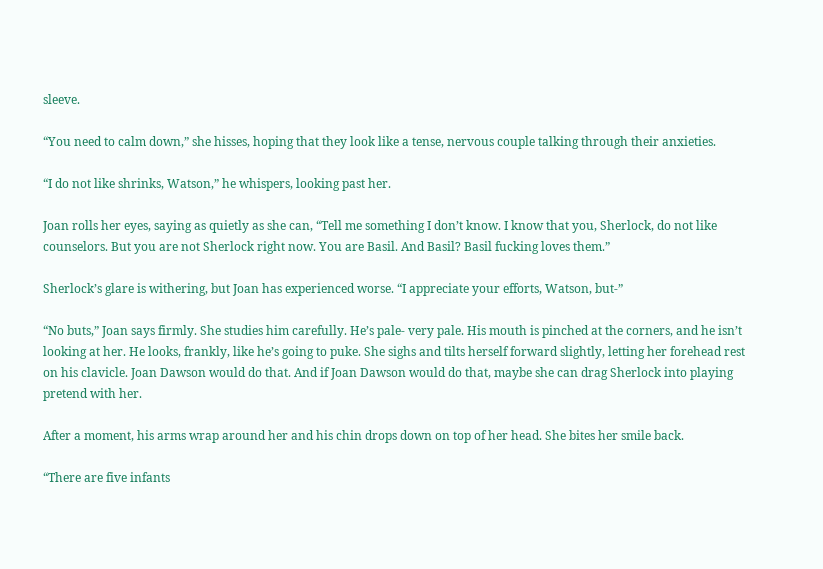sleeve.

“You need to calm down,” she hisses, hoping that they look like a tense, nervous couple talking through their anxieties.

“I do not like shrinks, Watson,” he whispers, looking past her.

Joan rolls her eyes, saying as quietly as she can, “Tell me something I don’t know. I know that you, Sherlock, do not like counselors. But you are not Sherlock right now. You are Basil. And Basil? Basil fucking loves them.”

Sherlock’s glare is withering, but Joan has experienced worse. “I appreciate your efforts, Watson, but-”

“No buts,” Joan says firmly. She studies him carefully. He’s pale- very pale. His mouth is pinched at the corners, and he isn’t looking at her. He looks, frankly, like he’s going to puke. She sighs and tilts herself forward slightly, letting her forehead rest on his clavicle. Joan Dawson would do that. And if Joan Dawson would do that, maybe she can drag Sherlock into playing pretend with her.

After a moment, his arms wrap around her and his chin drops down on top of her head. She bites her smile back.

“There are five infants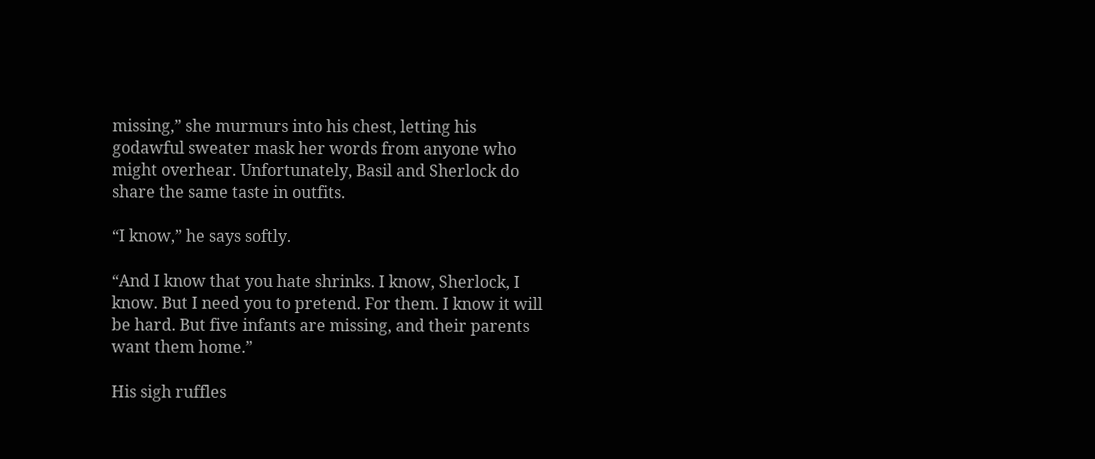missing,” she murmurs into his chest, letting his godawful sweater mask her words from anyone who might overhear. Unfortunately, Basil and Sherlock do share the same taste in outfits.

“I know,” he says softly.

“And I know that you hate shrinks. I know, Sherlock, I know. But I need you to pretend. For them. I know it will be hard. But five infants are missing, and their parents want them home.”

His sigh ruffles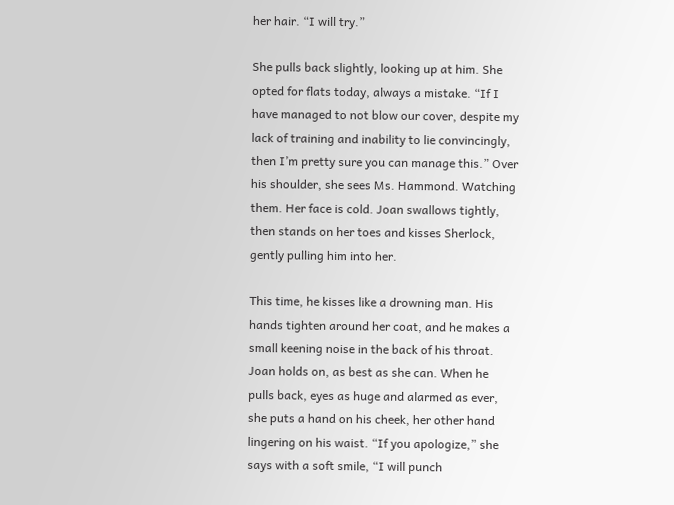her hair. “I will try.”

She pulls back slightly, looking up at him. She opted for flats today, always a mistake. “If I have managed to not blow our cover, despite my lack of training and inability to lie convincingly, then I’m pretty sure you can manage this.” Over his shoulder, she sees Ms. Hammond. Watching them. Her face is cold. Joan swallows tightly, then stands on her toes and kisses Sherlock, gently pulling him into her.

This time, he kisses like a drowning man. His hands tighten around her coat, and he makes a small keening noise in the back of his throat. Joan holds on, as best as she can. When he pulls back, eyes as huge and alarmed as ever, she puts a hand on his cheek, her other hand lingering on his waist. “If you apologize,” she says with a soft smile, “I will punch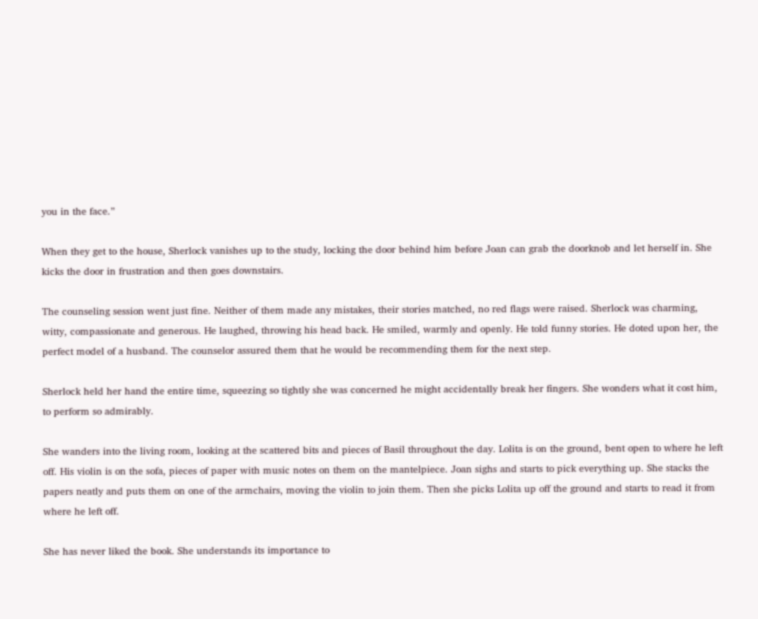you in the face.”

When they get to the house, Sherlock vanishes up to the study, locking the door behind him before Joan can grab the doorknob and let herself in. She kicks the door in frustration and then goes downstairs.

The counseling session went just fine. Neither of them made any mistakes, their stories matched, no red flags were raised. Sherlock was charming, witty, compassionate and generous. He laughed, throwing his head back. He smiled, warmly and openly. He told funny stories. He doted upon her, the perfect model of a husband. The counselor assured them that he would be recommending them for the next step.

Sherlock held her hand the entire time, squeezing so tightly she was concerned he might accidentally break her fingers. She wonders what it cost him, to perform so admirably.

She wanders into the living room, looking at the scattered bits and pieces of Basil throughout the day. Lolita is on the ground, bent open to where he left off. His violin is on the sofa, pieces of paper with music notes on them on the mantelpiece. Joan sighs and starts to pick everything up. She stacks the papers neatly and puts them on one of the armchairs, moving the violin to join them. Then she picks Lolita up off the ground and starts to read it from where he left off.

She has never liked the book. She understands its importance to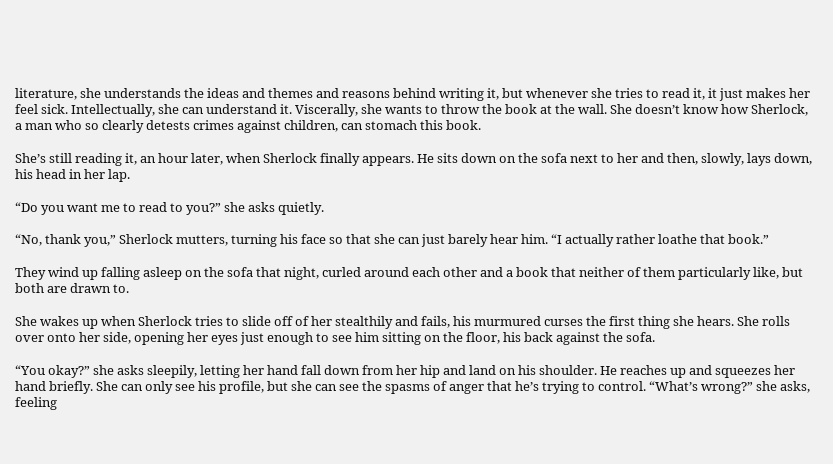literature, she understands the ideas and themes and reasons behind writing it, but whenever she tries to read it, it just makes her feel sick. Intellectually, she can understand it. Viscerally, she wants to throw the book at the wall. She doesn’t know how Sherlock, a man who so clearly detests crimes against children, can stomach this book.

She’s still reading it, an hour later, when Sherlock finally appears. He sits down on the sofa next to her and then, slowly, lays down, his head in her lap.

“Do you want me to read to you?” she asks quietly.

“No, thank you,” Sherlock mutters, turning his face so that she can just barely hear him. “I actually rather loathe that book.”

They wind up falling asleep on the sofa that night, curled around each other and a book that neither of them particularly like, but both are drawn to.

She wakes up when Sherlock tries to slide off of her stealthily and fails, his murmured curses the first thing she hears. She rolls over onto her side, opening her eyes just enough to see him sitting on the floor, his back against the sofa.

“You okay?” she asks sleepily, letting her hand fall down from her hip and land on his shoulder. He reaches up and squeezes her hand briefly. She can only see his profile, but she can see the spasms of anger that he’s trying to control. “What’s wrong?” she asks, feeling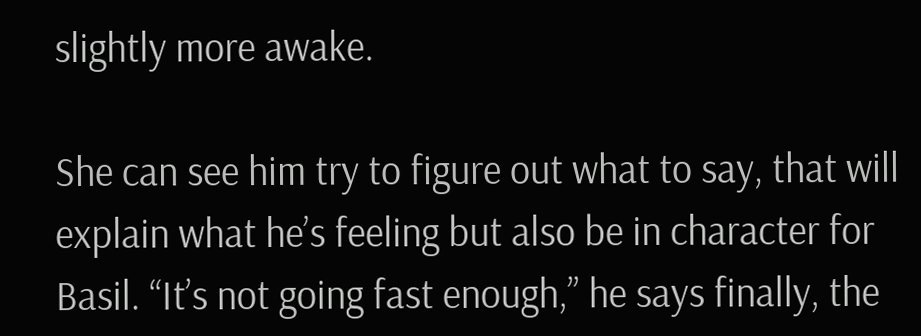slightly more awake.

She can see him try to figure out what to say, that will explain what he’s feeling but also be in character for Basil. “It’s not going fast enough,” he says finally, the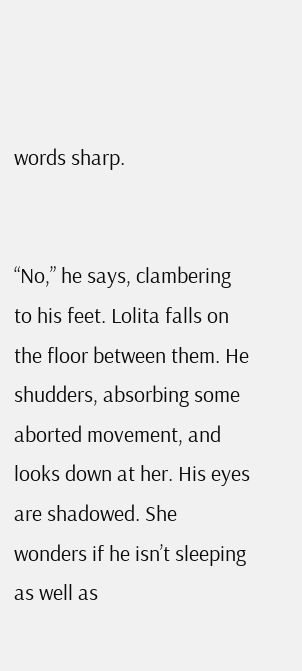words sharp.


“No,” he says, clambering to his feet. Lolita falls on the floor between them. He shudders, absorbing some aborted movement, and looks down at her. His eyes are shadowed. She wonders if he isn’t sleeping as well as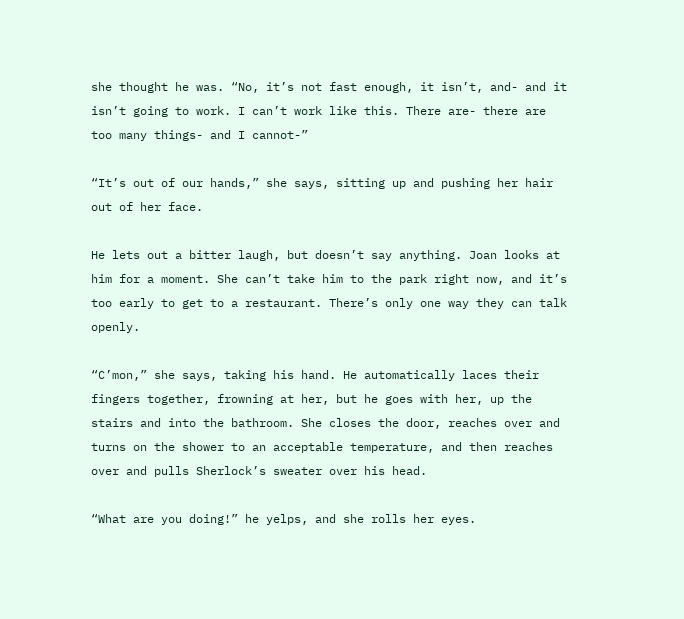she thought he was. “No, it’s not fast enough, it isn’t, and- and it isn’t going to work. I can’t work like this. There are- there are too many things- and I cannot-”

“It’s out of our hands,” she says, sitting up and pushing her hair out of her face.

He lets out a bitter laugh, but doesn’t say anything. Joan looks at him for a moment. She can’t take him to the park right now, and it’s too early to get to a restaurant. There’s only one way they can talk openly.

“C’mon,” she says, taking his hand. He automatically laces their fingers together, frowning at her, but he goes with her, up the stairs and into the bathroom. She closes the door, reaches over and turns on the shower to an acceptable temperature, and then reaches over and pulls Sherlock’s sweater over his head.

“What are you doing!” he yelps, and she rolls her eyes.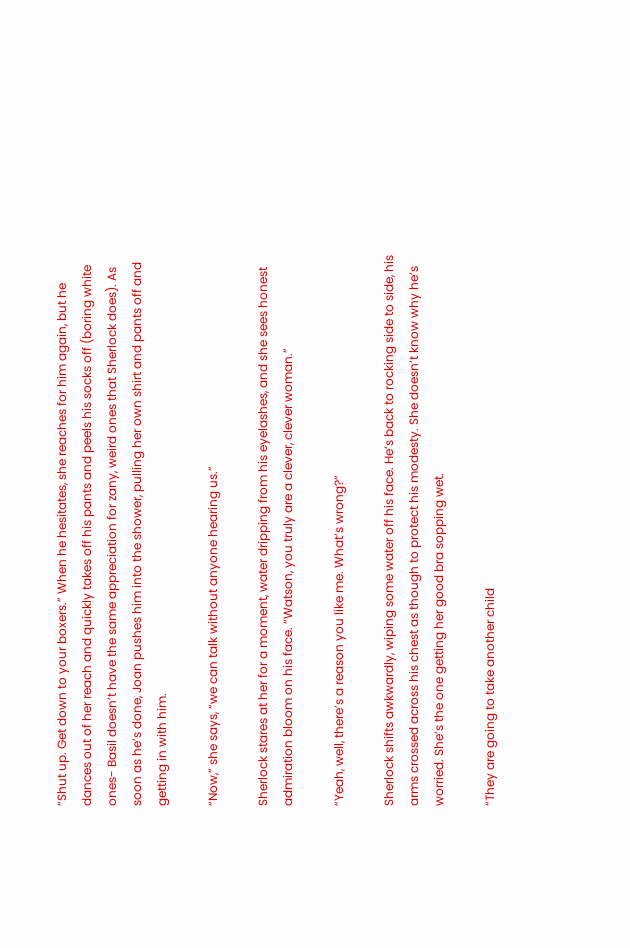“Shut up. Get down to your boxers.” When he hesitates, she reaches for him again, but he dances out of her reach and quickly takes off his pants and peels his socks off (boring white ones- Basil doesn’t have the same appreciation for zany, weird ones that Sherlock does). As soon as he’s done, Joan pushes him into the shower, pulling her own shirt and pants off and getting in with him.

“Now,” she says, “we can talk without anyone hearing us.”

Sherlock stares at her for a moment, water dripping from his eyelashes, and she sees honest admiration bloom on his face. “Watson, you truly are a clever, clever woman.”

“Yeah, well, there’s a reason you like me. What’s wrong?”

Sherlock shifts awkwardly, wiping some water off his face. He’s back to rocking side to side, his arms crossed across his chest as though to protect his modesty. She doesn’t know why he’s worried. She’s the one getting her good bra sopping wet.

“They are going to take another child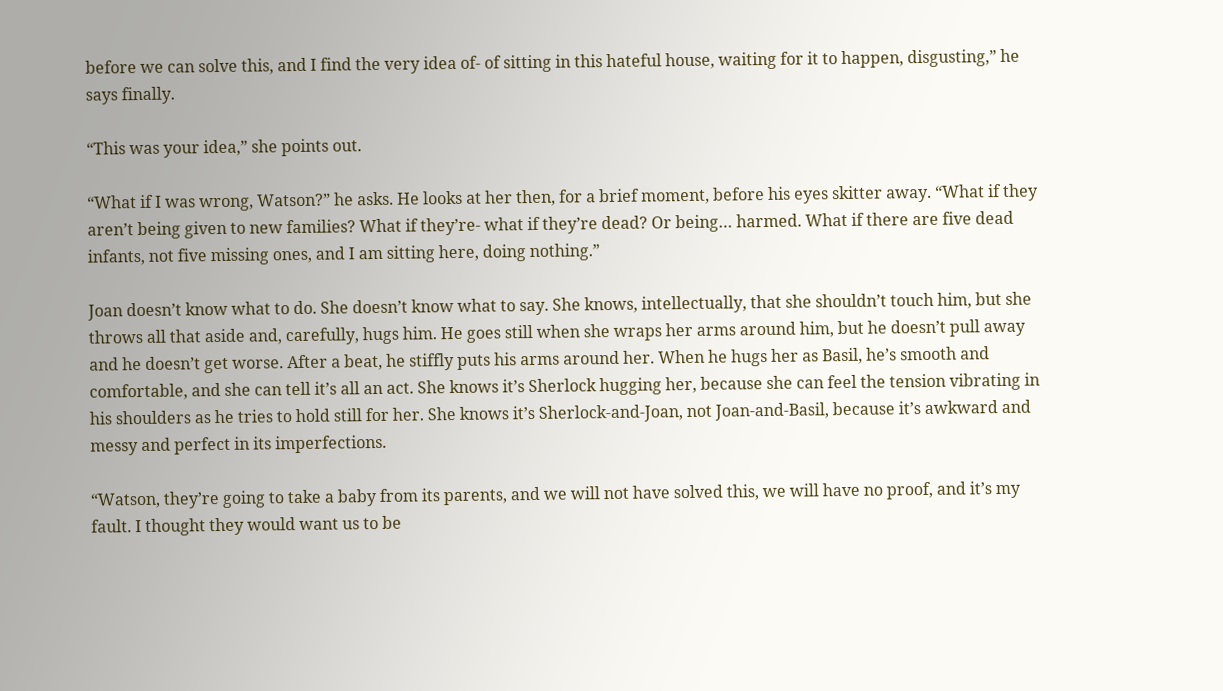before we can solve this, and I find the very idea of- of sitting in this hateful house, waiting for it to happen, disgusting,” he says finally.

“This was your idea,” she points out.

“What if I was wrong, Watson?” he asks. He looks at her then, for a brief moment, before his eyes skitter away. “What if they aren’t being given to new families? What if they’re- what if they’re dead? Or being… harmed. What if there are five dead infants, not five missing ones, and I am sitting here, doing nothing.”

Joan doesn’t know what to do. She doesn’t know what to say. She knows, intellectually, that she shouldn’t touch him, but she throws all that aside and, carefully, hugs him. He goes still when she wraps her arms around him, but he doesn’t pull away and he doesn’t get worse. After a beat, he stiffly puts his arms around her. When he hugs her as Basil, he’s smooth and comfortable, and she can tell it’s all an act. She knows it’s Sherlock hugging her, because she can feel the tension vibrating in his shoulders as he tries to hold still for her. She knows it’s Sherlock-and-Joan, not Joan-and-Basil, because it’s awkward and messy and perfect in its imperfections.

“Watson, they’re going to take a baby from its parents, and we will not have solved this, we will have no proof, and it’s my fault. I thought they would want us to be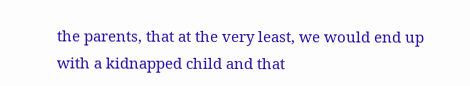the parents, that at the very least, we would end up with a kidnapped child and that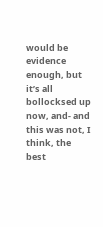would be evidence enough, but it’s all bollocksed up now, and- and this was not, I think, the best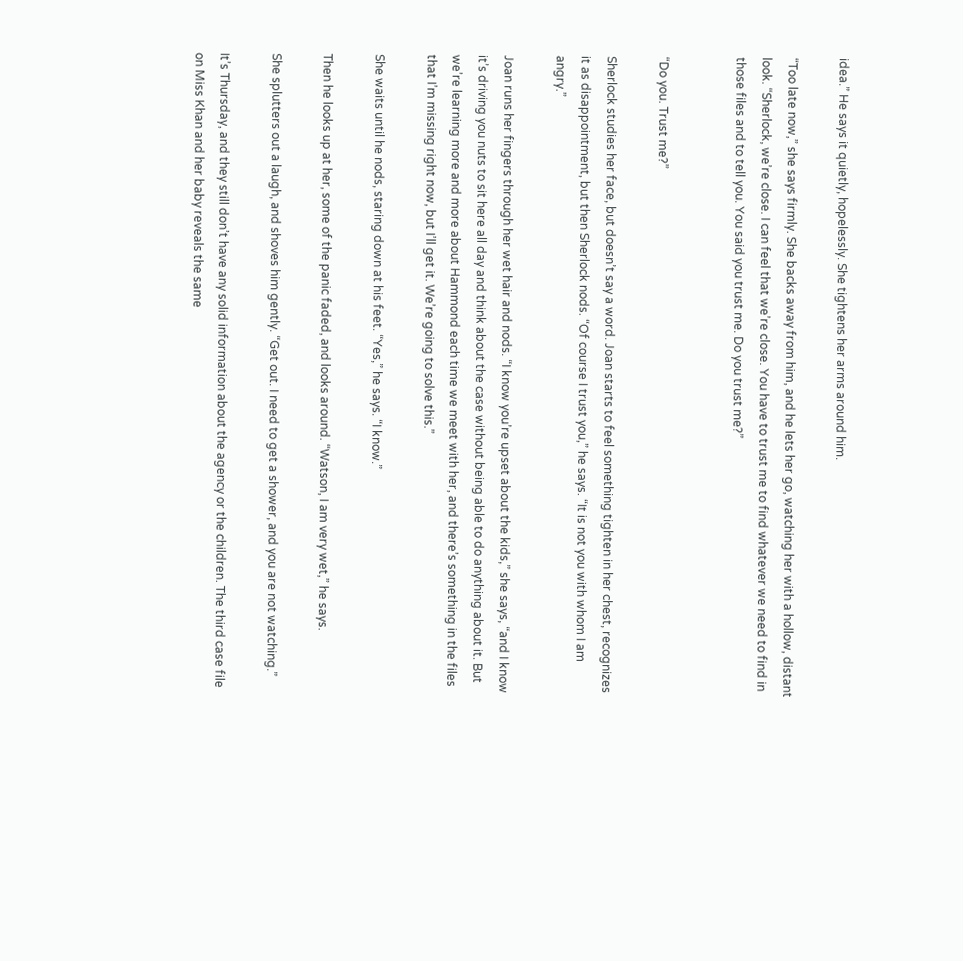idea.” He says it quietly, hopelessly. She tightens her arms around him.

“Too late now,” she says firmly. She backs away from him, and he lets her go, watching her with a hollow, distant look. “Sherlock, we’re close. I can feel that we’re close. You have to trust me to find whatever we need to find in those files and to tell you. You said you trust me. Do you trust me?”


“Do you. Trust me?”

Sherlock studies her face, but doesn’t say a word. Joan starts to feel something tighten in her chest, recognizes it as disappointment, but then Sherlock nods. “Of course I trust you,” he says. “It is not you with whom I am angry.”

Joan runs her fingers through her wet hair and nods. “I know you’re upset about the kids,” she says, “and I know it’s driving you nuts to sit here all day and think about the case without being able to do anything about it. But we’re learning more and more about Hammond each time we meet with her, and there’s something in the files that I’m missing right now, but I’ll get it. We’re going to solve this.”

She waits until he nods, staring down at his feet. “Yes,” he says. “I know.”

Then he looks up at her, some of the panic faded, and looks around. “Watson, I am very wet,” he says.

She splutters out a laugh, and shoves him gently. “Get out. I need to get a shower, and you are not watching.”

It’s Thursday, and they still don’t have any solid information about the agency or the children. The third case file on Miss Khan and her baby reveals the same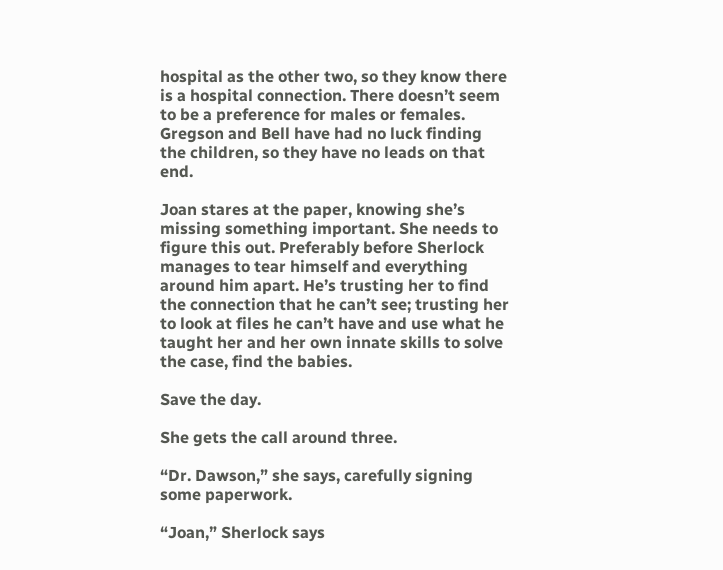hospital as the other two, so they know there is a hospital connection. There doesn’t seem to be a preference for males or females. Gregson and Bell have had no luck finding the children, so they have no leads on that end.

Joan stares at the paper, knowing she’s missing something important. She needs to figure this out. Preferably before Sherlock manages to tear himself and everything around him apart. He’s trusting her to find the connection that he can’t see; trusting her to look at files he can’t have and use what he taught her and her own innate skills to solve the case, find the babies.

Save the day.

She gets the call around three.

“Dr. Dawson,” she says, carefully signing some paperwork.

“Joan,” Sherlock says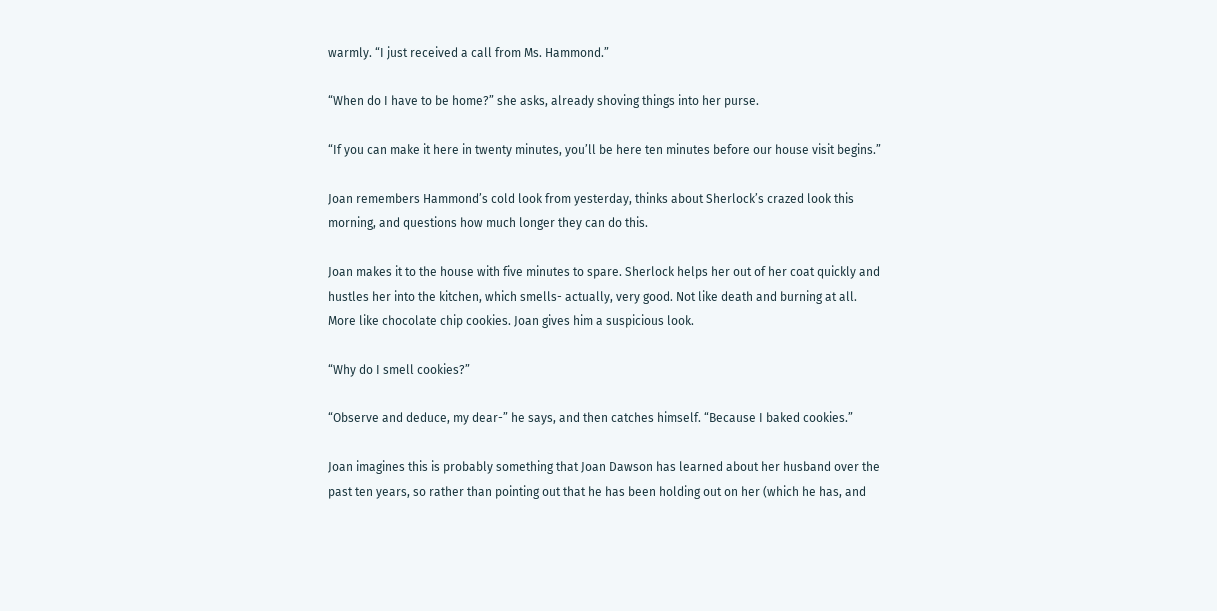warmly. “I just received a call from Ms. Hammond.”

“When do I have to be home?” she asks, already shoving things into her purse.

“If you can make it here in twenty minutes, you’ll be here ten minutes before our house visit begins.”

Joan remembers Hammond’s cold look from yesterday, thinks about Sherlock’s crazed look this morning, and questions how much longer they can do this.

Joan makes it to the house with five minutes to spare. Sherlock helps her out of her coat quickly and hustles her into the kitchen, which smells- actually, very good. Not like death and burning at all. More like chocolate chip cookies. Joan gives him a suspicious look.

“Why do I smell cookies?”

“Observe and deduce, my dear-” he says, and then catches himself. “Because I baked cookies.”

Joan imagines this is probably something that Joan Dawson has learned about her husband over the past ten years, so rather than pointing out that he has been holding out on her (which he has, and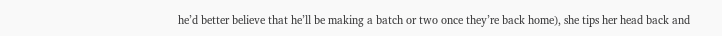he’d better believe that he’ll be making a batch or two once they’re back home), she tips her head back and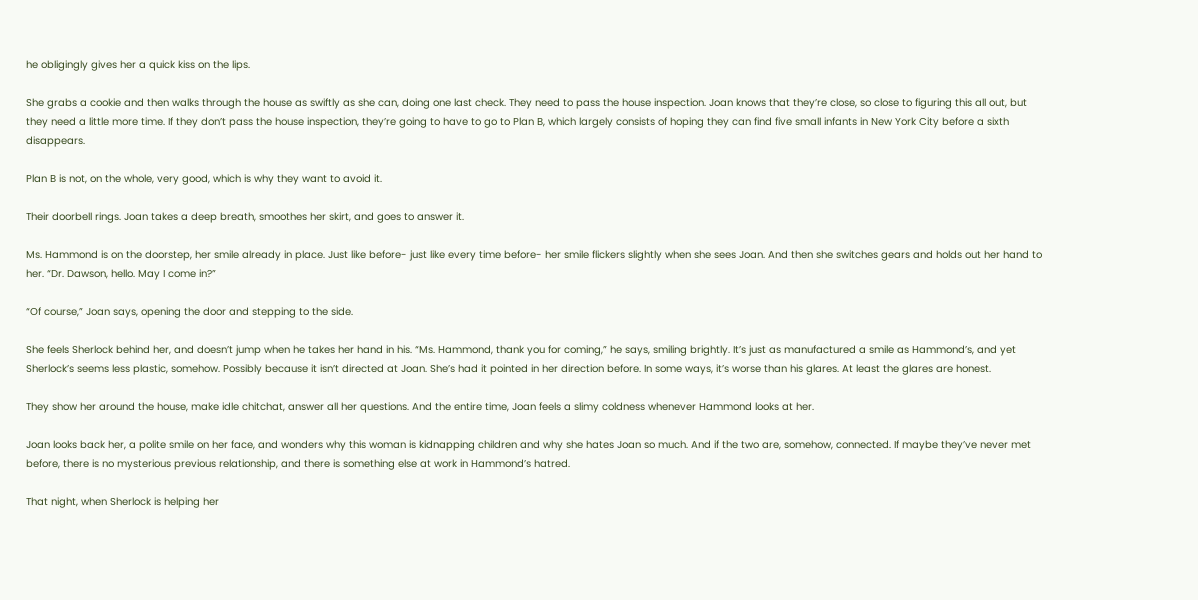he obligingly gives her a quick kiss on the lips.

She grabs a cookie and then walks through the house as swiftly as she can, doing one last check. They need to pass the house inspection. Joan knows that they’re close, so close to figuring this all out, but they need a little more time. If they don’t pass the house inspection, they’re going to have to go to Plan B, which largely consists of hoping they can find five small infants in New York City before a sixth disappears.

Plan B is not, on the whole, very good, which is why they want to avoid it.

Their doorbell rings. Joan takes a deep breath, smoothes her skirt, and goes to answer it.

Ms. Hammond is on the doorstep, her smile already in place. Just like before- just like every time before- her smile flickers slightly when she sees Joan. And then she switches gears and holds out her hand to her. “Dr. Dawson, hello. May I come in?”

“Of course,” Joan says, opening the door and stepping to the side.

She feels Sherlock behind her, and doesn’t jump when he takes her hand in his. “Ms. Hammond, thank you for coming,” he says, smiling brightly. It’s just as manufactured a smile as Hammond’s, and yet Sherlock’s seems less plastic, somehow. Possibly because it isn’t directed at Joan. She’s had it pointed in her direction before. In some ways, it’s worse than his glares. At least the glares are honest.

They show her around the house, make idle chitchat, answer all her questions. And the entire time, Joan feels a slimy coldness whenever Hammond looks at her.

Joan looks back her, a polite smile on her face, and wonders why this woman is kidnapping children and why she hates Joan so much. And if the two are, somehow, connected. If maybe they’ve never met before, there is no mysterious previous relationship, and there is something else at work in Hammond’s hatred.

That night, when Sherlock is helping her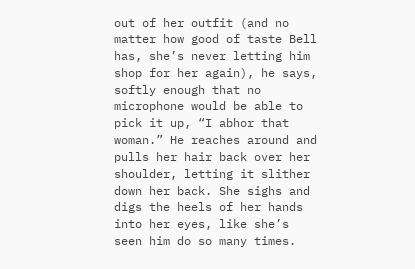out of her outfit (and no matter how good of taste Bell has, she’s never letting him shop for her again), he says, softly enough that no microphone would be able to pick it up, “I abhor that woman.” He reaches around and pulls her hair back over her shoulder, letting it slither down her back. She sighs and digs the heels of her hands into her eyes, like she’s seen him do so many times.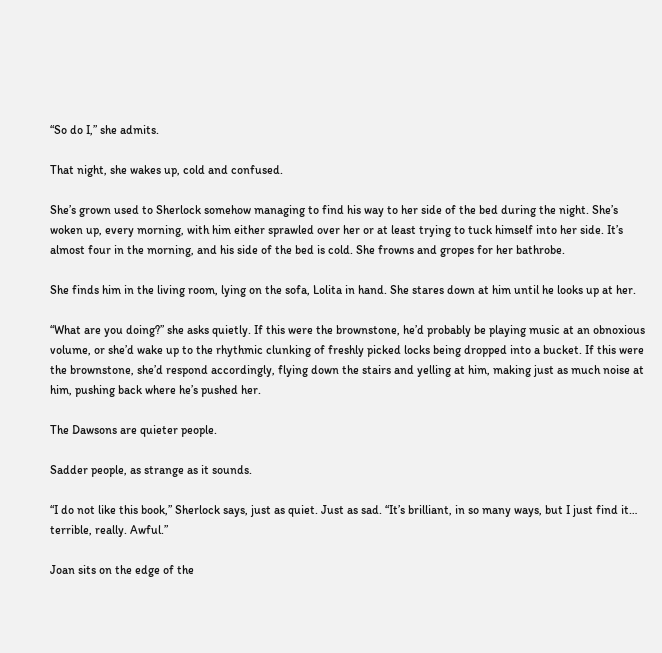“So do I,” she admits.

That night, she wakes up, cold and confused.

She’s grown used to Sherlock somehow managing to find his way to her side of the bed during the night. She’s woken up, every morning, with him either sprawled over her or at least trying to tuck himself into her side. It’s almost four in the morning, and his side of the bed is cold. She frowns and gropes for her bathrobe.

She finds him in the living room, lying on the sofa, Lolita in hand. She stares down at him until he looks up at her.

“What are you doing?” she asks quietly. If this were the brownstone, he’d probably be playing music at an obnoxious volume, or she’d wake up to the rhythmic clunking of freshly picked locks being dropped into a bucket. If this were the brownstone, she’d respond accordingly, flying down the stairs and yelling at him, making just as much noise at him, pushing back where he’s pushed her.

The Dawsons are quieter people.

Sadder people, as strange as it sounds.

“I do not like this book,” Sherlock says, just as quiet. Just as sad. “It’s brilliant, in so many ways, but I just find it… terrible, really. Awful.”

Joan sits on the edge of the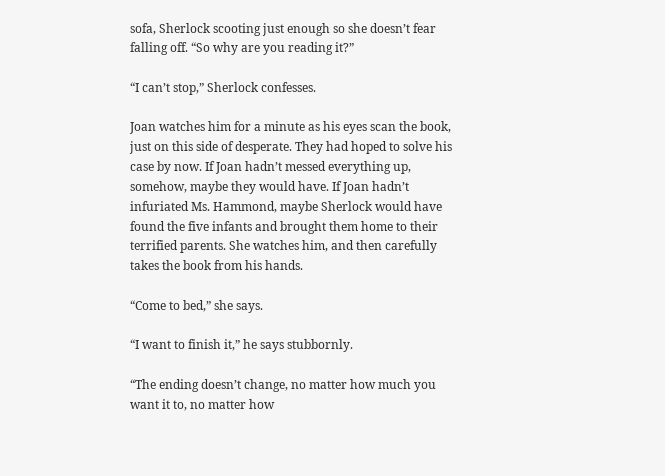sofa, Sherlock scooting just enough so she doesn’t fear falling off. “So why are you reading it?”

“I can’t stop,” Sherlock confesses.

Joan watches him for a minute as his eyes scan the book, just on this side of desperate. They had hoped to solve his case by now. If Joan hadn’t messed everything up, somehow, maybe they would have. If Joan hadn’t infuriated Ms. Hammond, maybe Sherlock would have found the five infants and brought them home to their terrified parents. She watches him, and then carefully takes the book from his hands.

“Come to bed,” she says.

“I want to finish it,” he says stubbornly.

“The ending doesn’t change, no matter how much you want it to, no matter how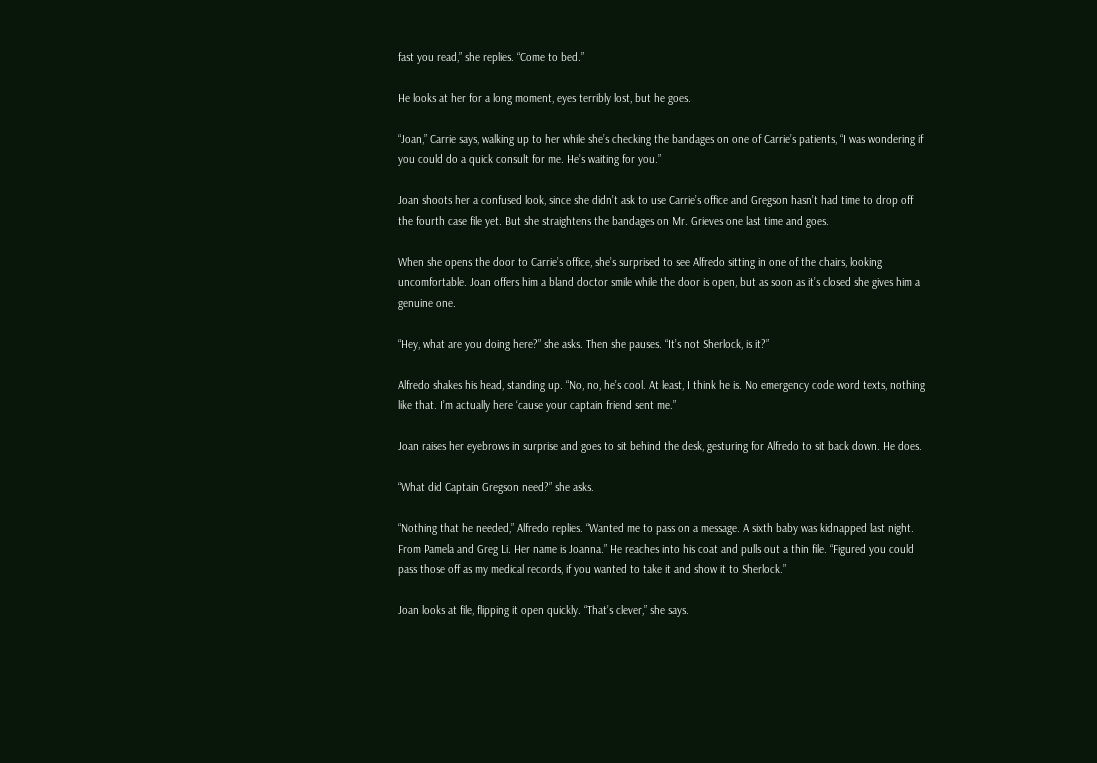fast you read,” she replies. “Come to bed.”

He looks at her for a long moment, eyes terribly lost, but he goes.

“Joan,” Carrie says, walking up to her while she’s checking the bandages on one of Carrie’s patients, “I was wondering if you could do a quick consult for me. He’s waiting for you.”

Joan shoots her a confused look, since she didn’t ask to use Carrie’s office and Gregson hasn’t had time to drop off the fourth case file yet. But she straightens the bandages on Mr. Grieves one last time and goes.

When she opens the door to Carrie’s office, she’s surprised to see Alfredo sitting in one of the chairs, looking uncomfortable. Joan offers him a bland doctor smile while the door is open, but as soon as it’s closed she gives him a genuine one.

“Hey, what are you doing here?” she asks. Then she pauses. “It’s not Sherlock, is it?”

Alfredo shakes his head, standing up. “No, no, he’s cool. At least, I think he is. No emergency code word texts, nothing like that. I’m actually here ‘cause your captain friend sent me.”

Joan raises her eyebrows in surprise and goes to sit behind the desk, gesturing for Alfredo to sit back down. He does.

“What did Captain Gregson need?” she asks.

“Nothing that he needed,” Alfredo replies. “Wanted me to pass on a message. A sixth baby was kidnapped last night. From Pamela and Greg Li. Her name is Joanna.” He reaches into his coat and pulls out a thin file. “Figured you could pass those off as my medical records, if you wanted to take it and show it to Sherlock.”

Joan looks at file, flipping it open quickly. “That’s clever,” she says.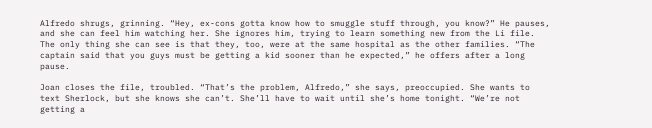Alfredo shrugs, grinning. “Hey, ex-cons gotta know how to smuggle stuff through, you know?” He pauses, and she can feel him watching her. She ignores him, trying to learn something new from the Li file. The only thing she can see is that they, too, were at the same hospital as the other families. “The captain said that you guys must be getting a kid sooner than he expected,” he offers after a long pause.

Joan closes the file, troubled. “That’s the problem, Alfredo,” she says, preoccupied. She wants to text Sherlock, but she knows she can’t. She’ll have to wait until she’s home tonight. “We’re not getting a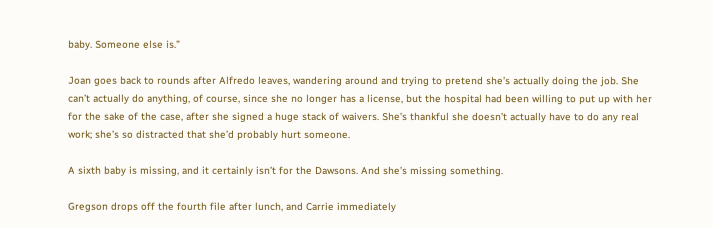baby. Someone else is.”

Joan goes back to rounds after Alfredo leaves, wandering around and trying to pretend she’s actually doing the job. She can’t actually do anything, of course, since she no longer has a license, but the hospital had been willing to put up with her for the sake of the case, after she signed a huge stack of waivers. She’s thankful she doesn’t actually have to do any real work; she’s so distracted that she’d probably hurt someone.

A sixth baby is missing, and it certainly isn’t for the Dawsons. And she’s missing something.

Gregson drops off the fourth file after lunch, and Carrie immediately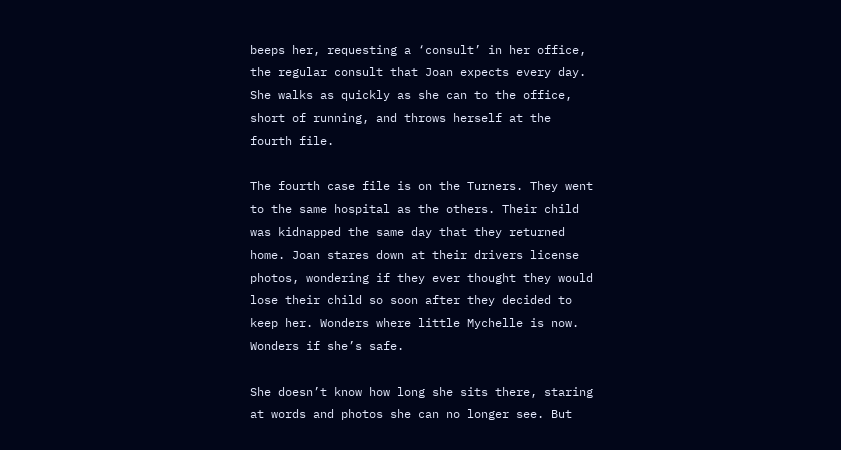beeps her, requesting a ‘consult’ in her office, the regular consult that Joan expects every day. She walks as quickly as she can to the office, short of running, and throws herself at the fourth file.

The fourth case file is on the Turners. They went to the same hospital as the others. Their child was kidnapped the same day that they returned home. Joan stares down at their drivers license photos, wondering if they ever thought they would lose their child so soon after they decided to keep her. Wonders where little Mychelle is now. Wonders if she’s safe.

She doesn’t know how long she sits there, staring at words and photos she can no longer see. But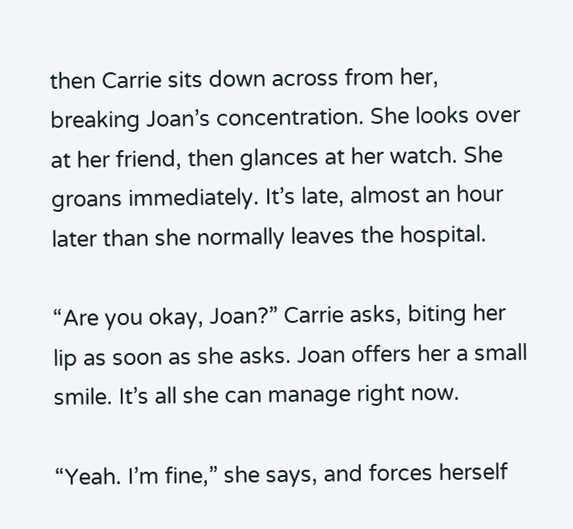then Carrie sits down across from her, breaking Joan’s concentration. She looks over at her friend, then glances at her watch. She groans immediately. It’s late, almost an hour later than she normally leaves the hospital.

“Are you okay, Joan?” Carrie asks, biting her lip as soon as she asks. Joan offers her a small smile. It’s all she can manage right now.

“Yeah. I’m fine,” she says, and forces herself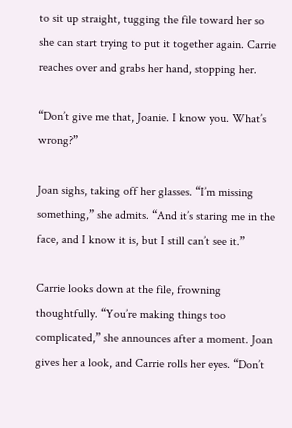to sit up straight, tugging the file toward her so she can start trying to put it together again. Carrie reaches over and grabs her hand, stopping her.

“Don’t give me that, Joanie. I know you. What’s wrong?”

Joan sighs, taking off her glasses. “I’m missing something,” she admits. “And it’s staring me in the face, and I know it is, but I still can’t see it.”

Carrie looks down at the file, frowning thoughtfully. “You’re making things too complicated,” she announces after a moment. Joan gives her a look, and Carrie rolls her eyes. “Don’t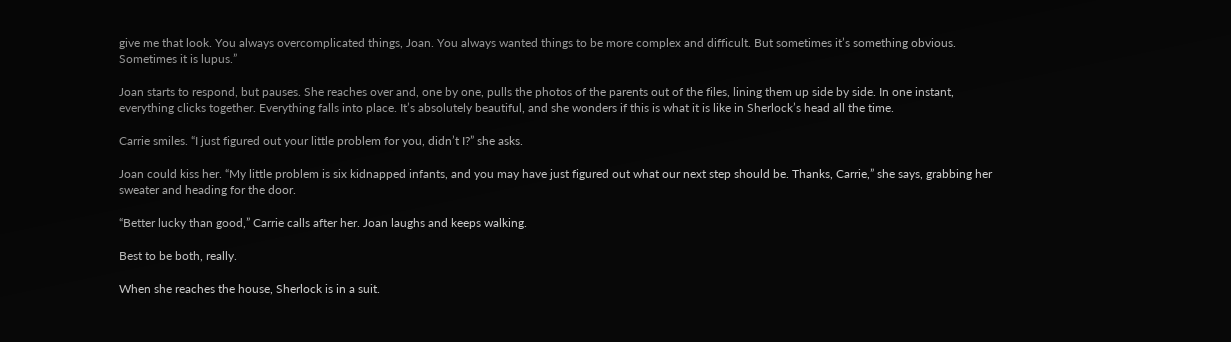give me that look. You always overcomplicated things, Joan. You always wanted things to be more complex and difficult. But sometimes it’s something obvious. Sometimes it is lupus.”

Joan starts to respond, but pauses. She reaches over and, one by one, pulls the photos of the parents out of the files, lining them up side by side. In one instant, everything clicks together. Everything falls into place. It’s absolutely beautiful, and she wonders if this is what it is like in Sherlock’s head all the time.

Carrie smiles. “I just figured out your little problem for you, didn’t I?” she asks.

Joan could kiss her. “My little problem is six kidnapped infants, and you may have just figured out what our next step should be. Thanks, Carrie,” she says, grabbing her sweater and heading for the door.

“Better lucky than good,” Carrie calls after her. Joan laughs and keeps walking.

Best to be both, really.

When she reaches the house, Sherlock is in a suit.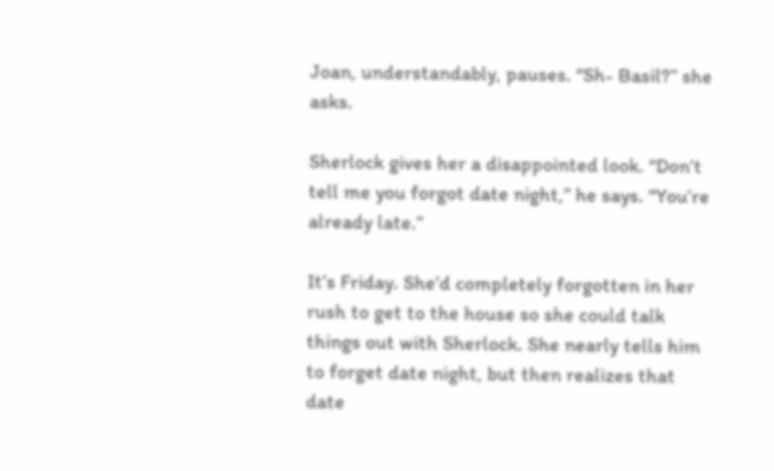Joan, understandably, pauses. “Sh- Basil?” she asks.

Sherlock gives her a disappointed look. “Don’t tell me you forgot date night,” he says. “You’re already late.”

It’s Friday. She’d completely forgotten in her rush to get to the house so she could talk things out with Sherlock. She nearly tells him to forget date night, but then realizes that date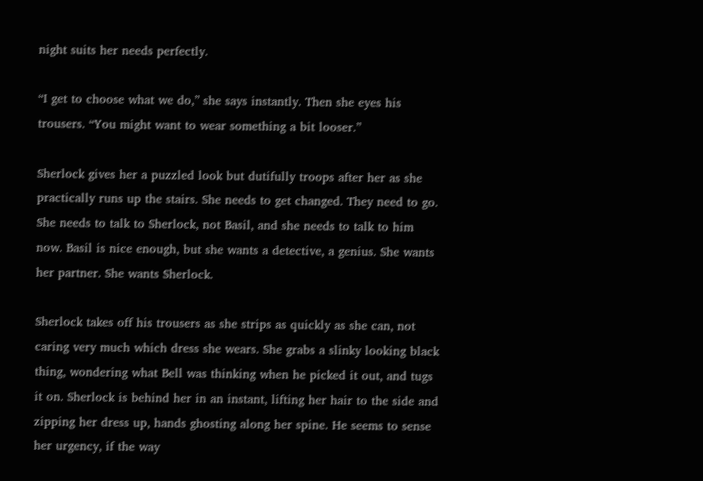night suits her needs perfectly.

“I get to choose what we do,” she says instantly. Then she eyes his trousers. “You might want to wear something a bit looser.”

Sherlock gives her a puzzled look but dutifully troops after her as she practically runs up the stairs. She needs to get changed. They need to go. She needs to talk to Sherlock, not Basil, and she needs to talk to him now. Basil is nice enough, but she wants a detective, a genius. She wants her partner. She wants Sherlock.

Sherlock takes off his trousers as she strips as quickly as she can, not caring very much which dress she wears. She grabs a slinky looking black thing, wondering what Bell was thinking when he picked it out, and tugs it on. Sherlock is behind her in an instant, lifting her hair to the side and zipping her dress up, hands ghosting along her spine. He seems to sense her urgency, if the way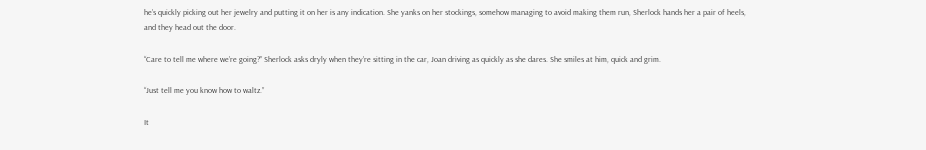he’s quickly picking out her jewelry and putting it on her is any indication. She yanks on her stockings, somehow managing to avoid making them run, Sherlock hands her a pair of heels, and they head out the door.

“Care to tell me where we’re going?” Sherlock asks dryly when they’re sitting in the car, Joan driving as quickly as she dares. She smiles at him, quick and grim.

“Just tell me you know how to waltz.”

It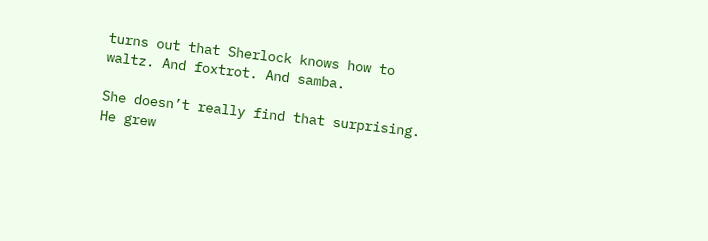turns out that Sherlock knows how to waltz. And foxtrot. And samba.

She doesn’t really find that surprising. He grew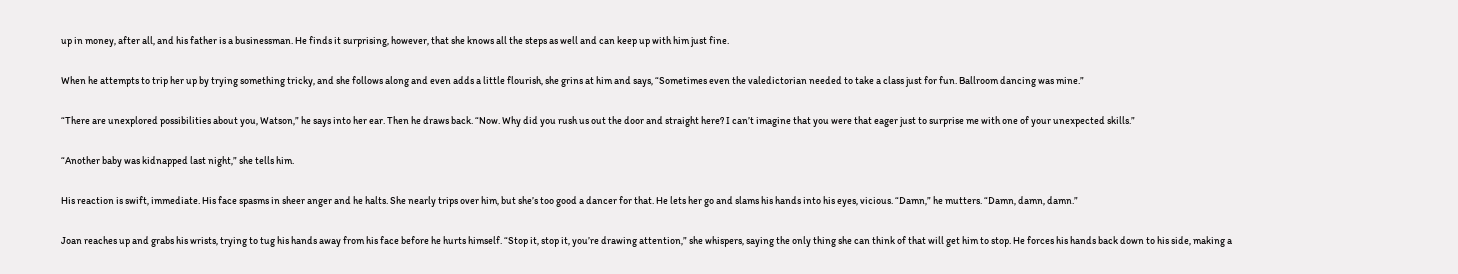up in money, after all, and his father is a businessman. He finds it surprising, however, that she knows all the steps as well and can keep up with him just fine.

When he attempts to trip her up by trying something tricky, and she follows along and even adds a little flourish, she grins at him and says, “Sometimes even the valedictorian needed to take a class just for fun. Ballroom dancing was mine.”

“There are unexplored possibilities about you, Watson,” he says into her ear. Then he draws back. “Now. Why did you rush us out the door and straight here? I can’t imagine that you were that eager just to surprise me with one of your unexpected skills.”

“Another baby was kidnapped last night,” she tells him.

His reaction is swift, immediate. His face spasms in sheer anger and he halts. She nearly trips over him, but she’s too good a dancer for that. He lets her go and slams his hands into his eyes, vicious. “Damn,” he mutters. “Damn, damn, damn.”

Joan reaches up and grabs his wrists, trying to tug his hands away from his face before he hurts himself. “Stop it, stop it, you’re drawing attention,” she whispers, saying the only thing she can think of that will get him to stop. He forces his hands back down to his side, making a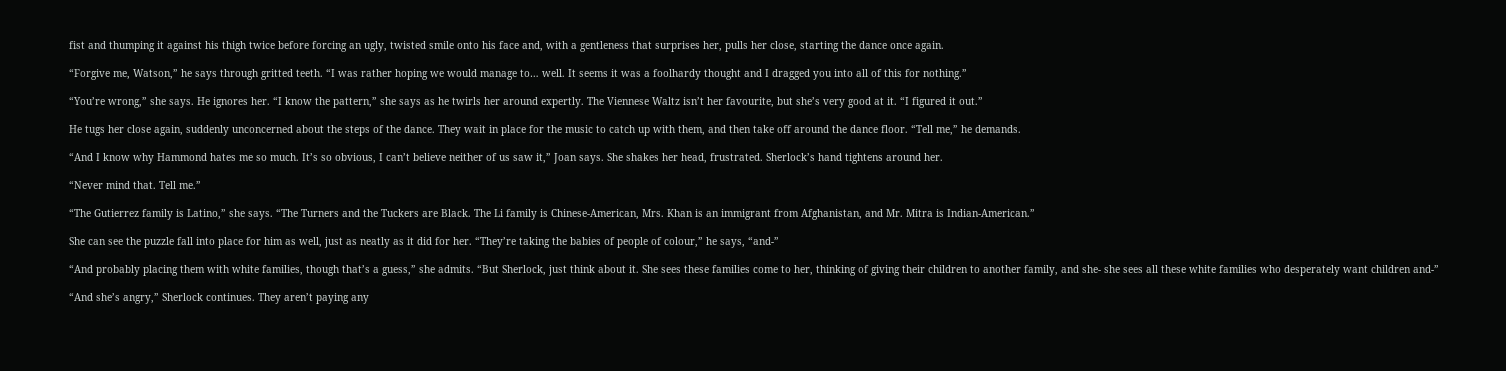fist and thumping it against his thigh twice before forcing an ugly, twisted smile onto his face and, with a gentleness that surprises her, pulls her close, starting the dance once again.

“Forgive me, Watson,” he says through gritted teeth. “I was rather hoping we would manage to… well. It seems it was a foolhardy thought and I dragged you into all of this for nothing.”

“You’re wrong,” she says. He ignores her. “I know the pattern,” she says as he twirls her around expertly. The Viennese Waltz isn’t her favourite, but she’s very good at it. “I figured it out.”

He tugs her close again, suddenly unconcerned about the steps of the dance. They wait in place for the music to catch up with them, and then take off around the dance floor. “Tell me,” he demands.

“And I know why Hammond hates me so much. It’s so obvious, I can’t believe neither of us saw it,” Joan says. She shakes her head, frustrated. Sherlock’s hand tightens around her.

“Never mind that. Tell me.”

“The Gutierrez family is Latino,” she says. “The Turners and the Tuckers are Black. The Li family is Chinese-American, Mrs. Khan is an immigrant from Afghanistan, and Mr. Mitra is Indian-American.”

She can see the puzzle fall into place for him as well, just as neatly as it did for her. “They’re taking the babies of people of colour,” he says, “and-”

“And probably placing them with white families, though that’s a guess,” she admits. “But Sherlock, just think about it. She sees these families come to her, thinking of giving their children to another family, and she- she sees all these white families who desperately want children and-”

“And she’s angry,” Sherlock continues. They aren’t paying any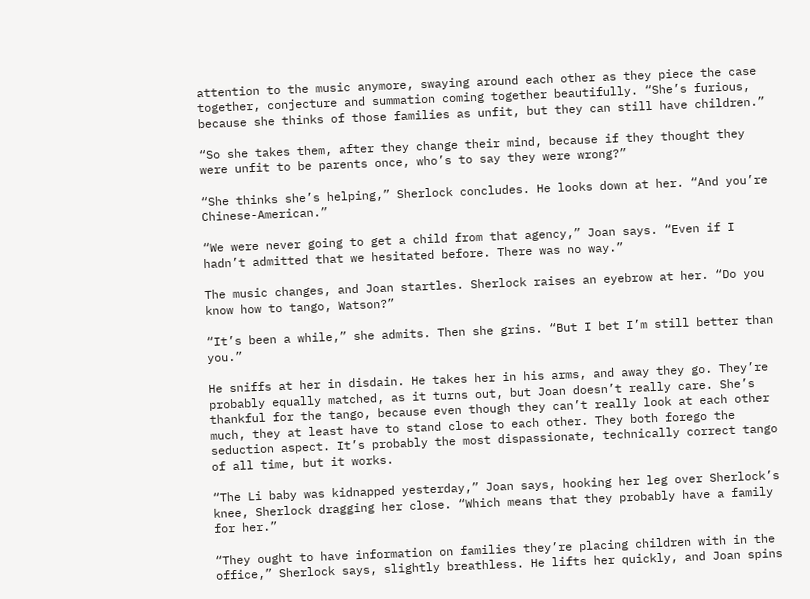attention to the music anymore, swaying around each other as they piece the case together, conjecture and summation coming together beautifully. “She’s furious, because she thinks of those families as unfit, but they can still have children.”

“So she takes them, after they change their mind, because if they thought they were unfit to be parents once, who’s to say they were wrong?”

“She thinks she’s helping,” Sherlock concludes. He looks down at her. “And you’re Chinese-American.”

“We were never going to get a child from that agency,” Joan says. “Even if I hadn’t admitted that we hesitated before. There was no way.”

The music changes, and Joan startles. Sherlock raises an eyebrow at her. “Do you know how to tango, Watson?”

“It’s been a while,” she admits. Then she grins. “But I bet I’m still better than you.”

He sniffs at her in disdain. He takes her in his arms, and away they go. They’re probably equally matched, as it turns out, but Joan doesn’t really care. She’s thankful for the tango, because even though they can’t really look at each other much, they at least have to stand close to each other. They both forego the seduction aspect. It’s probably the most dispassionate, technically correct tango of all time, but it works.

“The Li baby was kidnapped yesterday,” Joan says, hooking her leg over Sherlock’s knee, Sherlock dragging her close. “Which means that they probably have a family for her.”

“They ought to have information on families they’re placing children with in the office,” Sherlock says, slightly breathless. He lifts her quickly, and Joan spins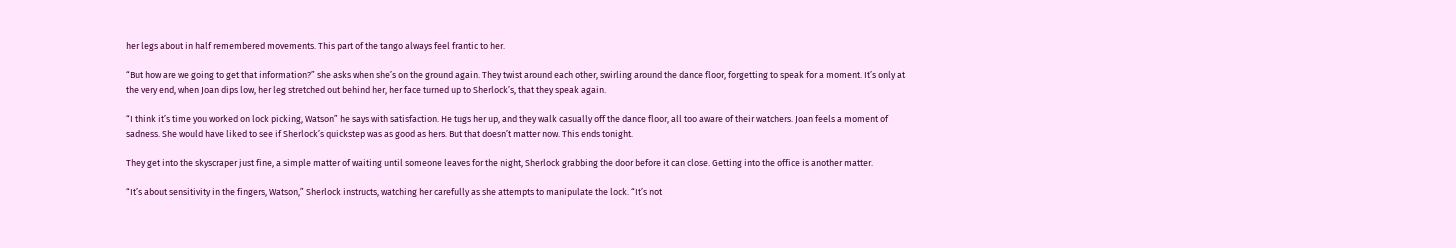her legs about in half remembered movements. This part of the tango always feel frantic to her.

“But how are we going to get that information?” she asks when she’s on the ground again. They twist around each other, swirling around the dance floor, forgetting to speak for a moment. It’s only at the very end, when Joan dips low, her leg stretched out behind her, her face turned up to Sherlock’s, that they speak again.

“I think it’s time you worked on lock picking, Watson” he says with satisfaction. He tugs her up, and they walk casually off the dance floor, all too aware of their watchers. Joan feels a moment of sadness. She would have liked to see if Sherlock’s quickstep was as good as hers. But that doesn’t matter now. This ends tonight.

They get into the skyscraper just fine, a simple matter of waiting until someone leaves for the night, Sherlock grabbing the door before it can close. Getting into the office is another matter.

“It’s about sensitivity in the fingers, Watson,” Sherlock instructs, watching her carefully as she attempts to manipulate the lock. “It’s not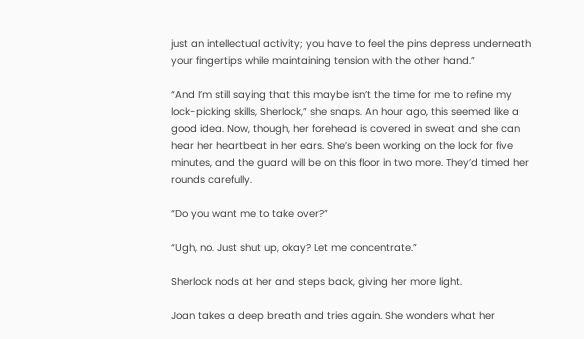just an intellectual activity; you have to feel the pins depress underneath your fingertips while maintaining tension with the other hand.”

“And I’m still saying that this maybe isn’t the time for me to refine my lock-picking skills, Sherlock,” she snaps. An hour ago, this seemed like a good idea. Now, though, her forehead is covered in sweat and she can hear her heartbeat in her ears. She’s been working on the lock for five minutes, and the guard will be on this floor in two more. They’d timed her rounds carefully.

“Do you want me to take over?”

“Ugh, no. Just shut up, okay? Let me concentrate.”

Sherlock nods at her and steps back, giving her more light.

Joan takes a deep breath and tries again. She wonders what her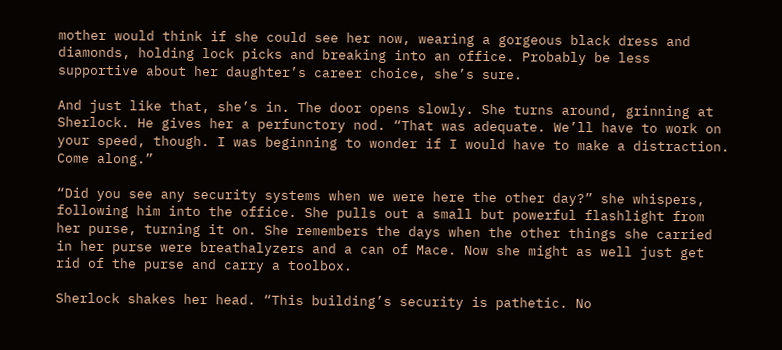mother would think if she could see her now, wearing a gorgeous black dress and diamonds, holding lock picks and breaking into an office. Probably be less supportive about her daughter’s career choice, she’s sure.

And just like that, she’s in. The door opens slowly. She turns around, grinning at Sherlock. He gives her a perfunctory nod. “That was adequate. We’ll have to work on your speed, though. I was beginning to wonder if I would have to make a distraction. Come along.”

“Did you see any security systems when we were here the other day?” she whispers, following him into the office. She pulls out a small but powerful flashlight from her purse, turning it on. She remembers the days when the other things she carried in her purse were breathalyzers and a can of Mace. Now she might as well just get rid of the purse and carry a toolbox.

Sherlock shakes her head. “This building’s security is pathetic. No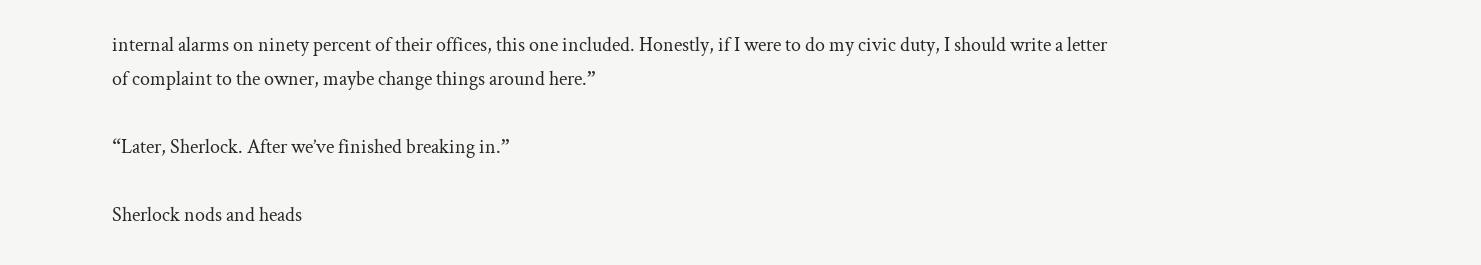internal alarms on ninety percent of their offices, this one included. Honestly, if I were to do my civic duty, I should write a letter of complaint to the owner, maybe change things around here.”

“Later, Sherlock. After we’ve finished breaking in.”

Sherlock nods and heads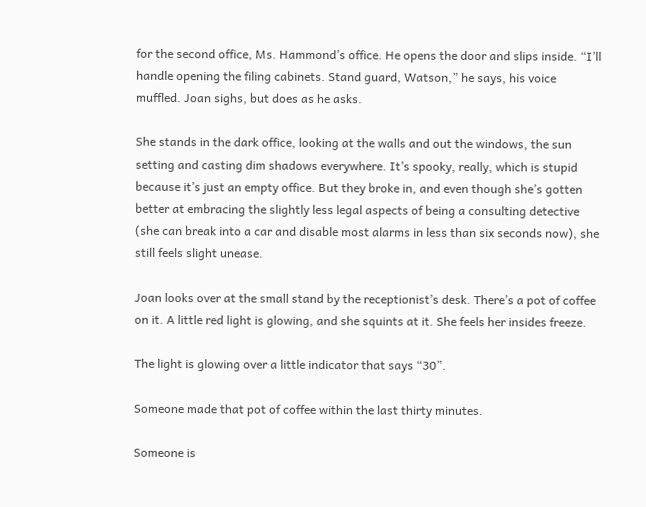for the second office, Ms. Hammond’s office. He opens the door and slips inside. “I’ll handle opening the filing cabinets. Stand guard, Watson,” he says, his voice muffled. Joan sighs, but does as he asks.

She stands in the dark office, looking at the walls and out the windows, the sun setting and casting dim shadows everywhere. It’s spooky, really, which is stupid because it’s just an empty office. But they broke in, and even though she’s gotten better at embracing the slightly less legal aspects of being a consulting detective (she can break into a car and disable most alarms in less than six seconds now), she still feels slight unease.

Joan looks over at the small stand by the receptionist’s desk. There’s a pot of coffee on it. A little red light is glowing, and she squints at it. She feels her insides freeze.

The light is glowing over a little indicator that says “30”.

Someone made that pot of coffee within the last thirty minutes.

Someone is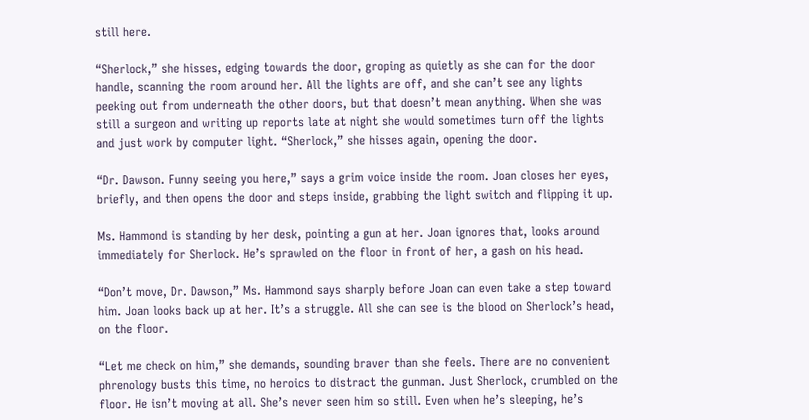still here.

“Sherlock,” she hisses, edging towards the door, groping as quietly as she can for the door handle, scanning the room around her. All the lights are off, and she can’t see any lights peeking out from underneath the other doors, but that doesn’t mean anything. When she was still a surgeon and writing up reports late at night she would sometimes turn off the lights and just work by computer light. “Sherlock,” she hisses again, opening the door.

“Dr. Dawson. Funny seeing you here,” says a grim voice inside the room. Joan closes her eyes, briefly, and then opens the door and steps inside, grabbing the light switch and flipping it up.

Ms. Hammond is standing by her desk, pointing a gun at her. Joan ignores that, looks around immediately for Sherlock. He’s sprawled on the floor in front of her, a gash on his head.

“Don’t move, Dr. Dawson,” Ms. Hammond says sharply before Joan can even take a step toward him. Joan looks back up at her. It’s a struggle. All she can see is the blood on Sherlock’s head, on the floor.

“Let me check on him,” she demands, sounding braver than she feels. There are no convenient phrenology busts this time, no heroics to distract the gunman. Just Sherlock, crumbled on the floor. He isn’t moving at all. She’s never seen him so still. Even when he’s sleeping, he’s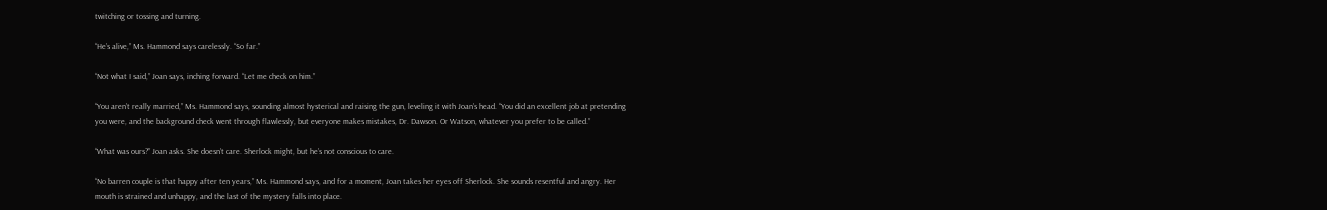twitching or tossing and turning.

“He’s alive,” Ms. Hammond says carelessly. “So far.”

“Not what I said,” Joan says, inching forward. “Let me check on him.”

“You aren’t really married,” Ms. Hammond says, sounding almost hysterical and raising the gun, leveling it with Joan’s head. “You did an excellent job at pretending you were, and the background check went through flawlessly, but everyone makes mistakes, Dr. Dawson. Or Watson, whatever you prefer to be called.”

“What was ours?” Joan asks. She doesn’t care. Sherlock might, but he’s not conscious to care.

“No barren couple is that happy after ten years,” Ms. Hammond says, and for a moment, Joan takes her eyes off Sherlock. She sounds resentful and angry. Her mouth is strained and unhappy, and the last of the mystery falls into place.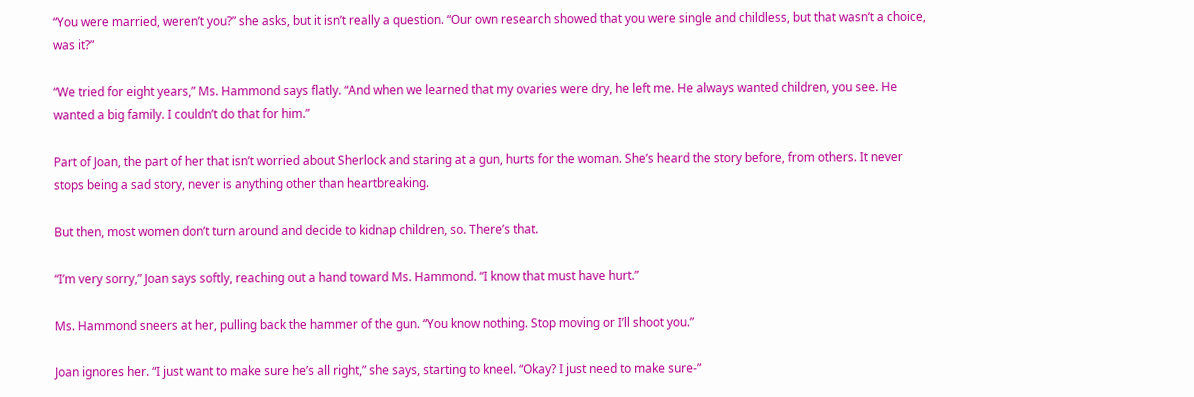“You were married, weren’t you?” she asks, but it isn’t really a question. “Our own research showed that you were single and childless, but that wasn’t a choice, was it?”

“We tried for eight years,” Ms. Hammond says flatly. “And when we learned that my ovaries were dry, he left me. He always wanted children, you see. He wanted a big family. I couldn’t do that for him.”

Part of Joan, the part of her that isn’t worried about Sherlock and staring at a gun, hurts for the woman. She’s heard the story before, from others. It never stops being a sad story, never is anything other than heartbreaking.

But then, most women don’t turn around and decide to kidnap children, so. There’s that.

“I’m very sorry,” Joan says softly, reaching out a hand toward Ms. Hammond. “I know that must have hurt.”

Ms. Hammond sneers at her, pulling back the hammer of the gun. “You know nothing. Stop moving or I’ll shoot you.”

Joan ignores her. “I just want to make sure he’s all right,” she says, starting to kneel. “Okay? I just need to make sure-”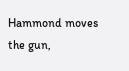Hammond moves the gun,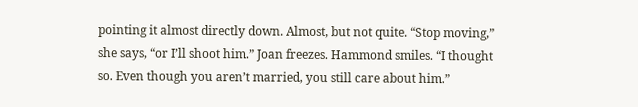pointing it almost directly down. Almost, but not quite. “Stop moving,” she says, “or I’ll shoot him.” Joan freezes. Hammond smiles. “I thought so. Even though you aren’t married, you still care about him.”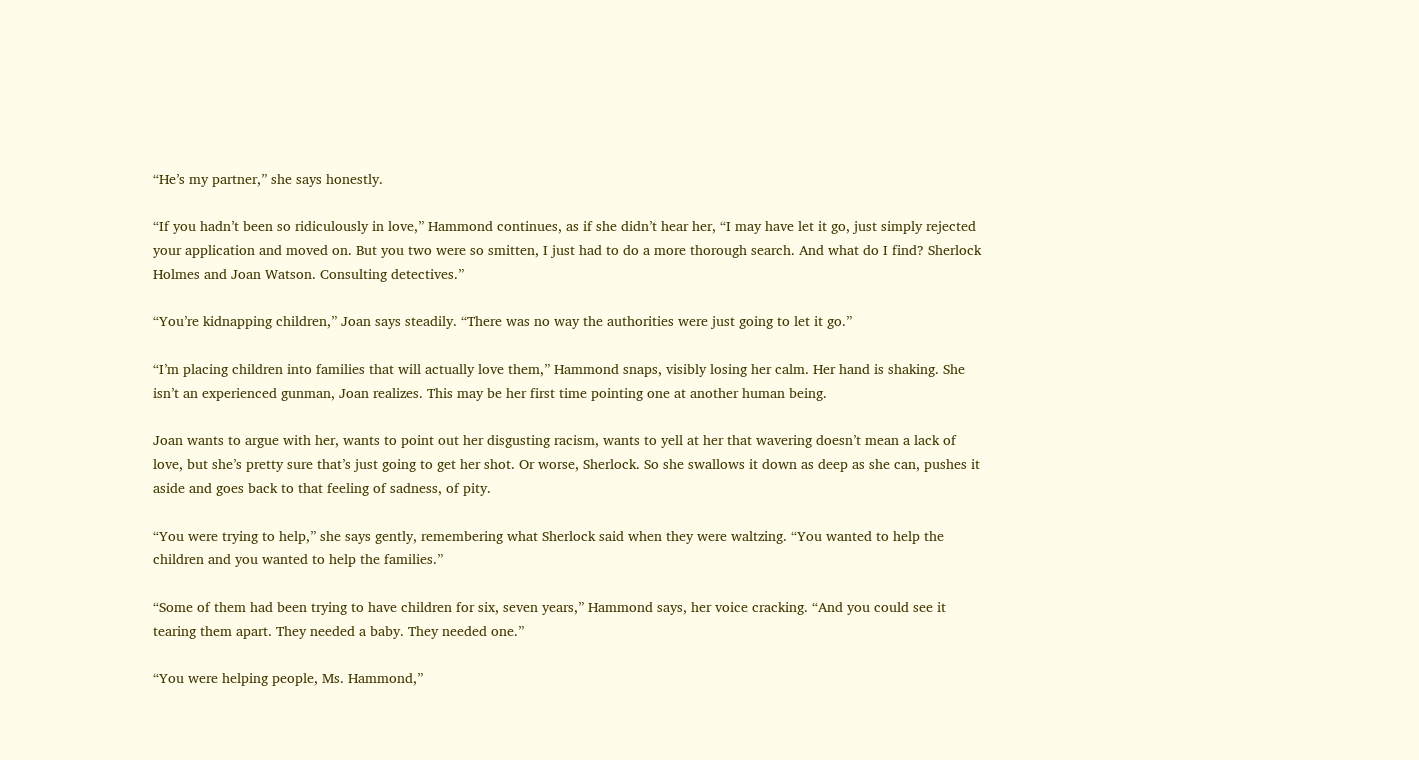“He’s my partner,” she says honestly.

“If you hadn’t been so ridiculously in love,” Hammond continues, as if she didn’t hear her, “I may have let it go, just simply rejected your application and moved on. But you two were so smitten, I just had to do a more thorough search. And what do I find? Sherlock Holmes and Joan Watson. Consulting detectives.”

“You’re kidnapping children,” Joan says steadily. “There was no way the authorities were just going to let it go.”

“I’m placing children into families that will actually love them,” Hammond snaps, visibly losing her calm. Her hand is shaking. She isn’t an experienced gunman, Joan realizes. This may be her first time pointing one at another human being.

Joan wants to argue with her, wants to point out her disgusting racism, wants to yell at her that wavering doesn’t mean a lack of love, but she’s pretty sure that’s just going to get her shot. Or worse, Sherlock. So she swallows it down as deep as she can, pushes it aside and goes back to that feeling of sadness, of pity.

“You were trying to help,” she says gently, remembering what Sherlock said when they were waltzing. “You wanted to help the children and you wanted to help the families.”

“Some of them had been trying to have children for six, seven years,” Hammond says, her voice cracking. “And you could see it tearing them apart. They needed a baby. They needed one.”

“You were helping people, Ms. Hammond,”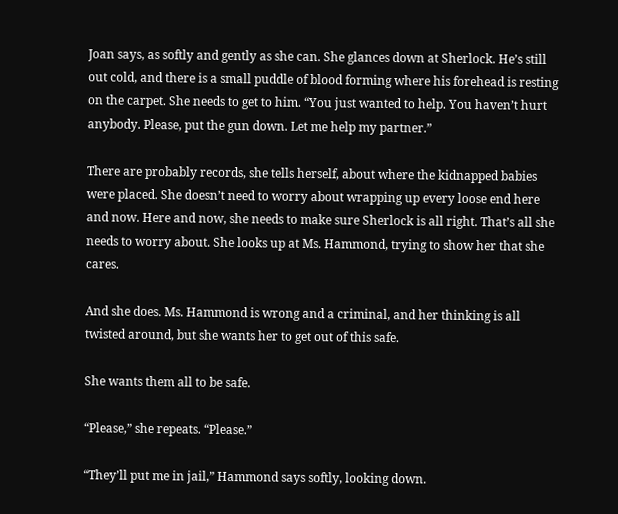Joan says, as softly and gently as she can. She glances down at Sherlock. He’s still out cold, and there is a small puddle of blood forming where his forehead is resting on the carpet. She needs to get to him. “You just wanted to help. You haven’t hurt anybody. Please, put the gun down. Let me help my partner.”

There are probably records, she tells herself, about where the kidnapped babies were placed. She doesn’t need to worry about wrapping up every loose end here and now. Here and now, she needs to make sure Sherlock is all right. That’s all she needs to worry about. She looks up at Ms. Hammond, trying to show her that she cares.

And she does. Ms. Hammond is wrong and a criminal, and her thinking is all twisted around, but she wants her to get out of this safe.

She wants them all to be safe.

“Please,” she repeats. “Please.”

“They’ll put me in jail,” Hammond says softly, looking down.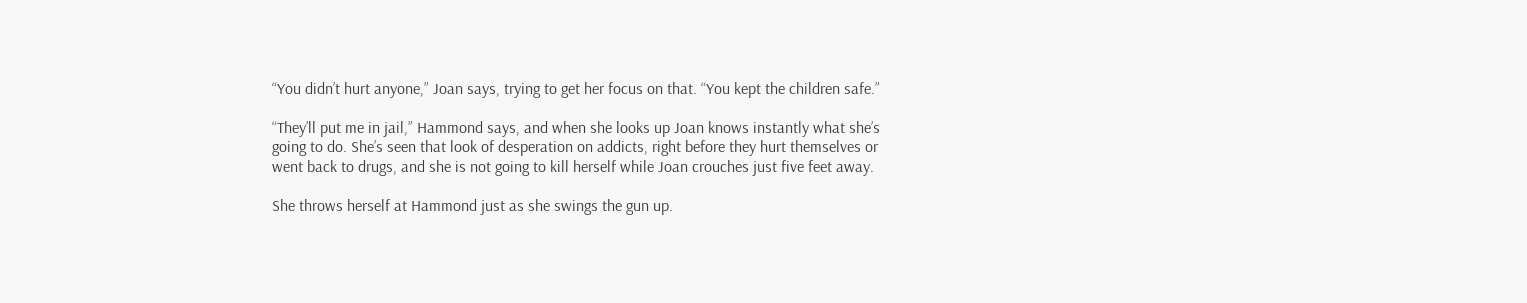“You didn’t hurt anyone,” Joan says, trying to get her focus on that. “You kept the children safe.”

“They’ll put me in jail,” Hammond says, and when she looks up Joan knows instantly what she’s going to do. She’s seen that look of desperation on addicts, right before they hurt themselves or went back to drugs, and she is not going to kill herself while Joan crouches just five feet away.

She throws herself at Hammond just as she swings the gun up.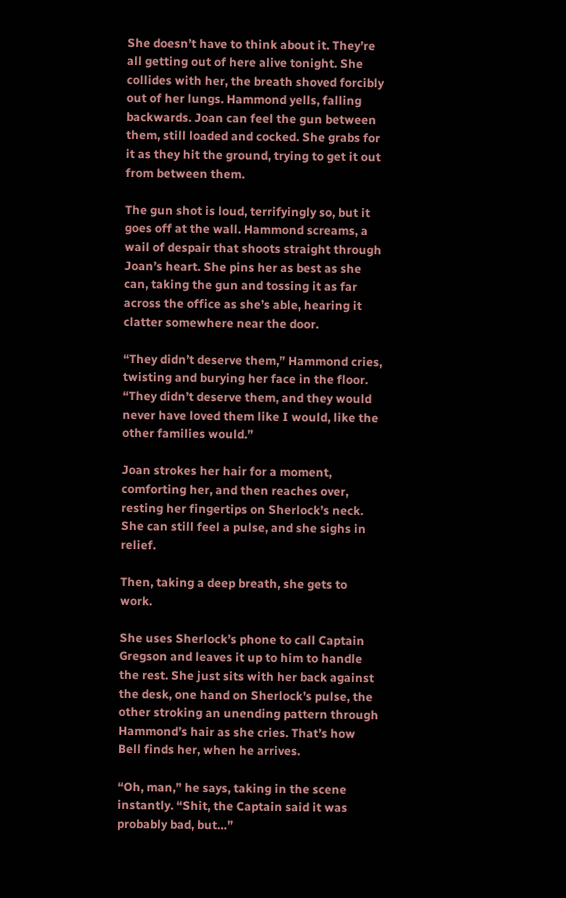She doesn’t have to think about it. They’re all getting out of here alive tonight. She collides with her, the breath shoved forcibly out of her lungs. Hammond yells, falling backwards. Joan can feel the gun between them, still loaded and cocked. She grabs for it as they hit the ground, trying to get it out from between them.

The gun shot is loud, terrifyingly so, but it goes off at the wall. Hammond screams, a wail of despair that shoots straight through Joan’s heart. She pins her as best as she can, taking the gun and tossing it as far across the office as she’s able, hearing it clatter somewhere near the door.

“They didn’t deserve them,” Hammond cries, twisting and burying her face in the floor. “They didn’t deserve them, and they would never have loved them like I would, like the other families would.”

Joan strokes her hair for a moment, comforting her, and then reaches over, resting her fingertips on Sherlock’s neck. She can still feel a pulse, and she sighs in relief.

Then, taking a deep breath, she gets to work.

She uses Sherlock’s phone to call Captain Gregson and leaves it up to him to handle the rest. She just sits with her back against the desk, one hand on Sherlock’s pulse, the other stroking an unending pattern through Hammond’s hair as she cries. That’s how Bell finds her, when he arrives.

“Oh, man,” he says, taking in the scene instantly. “Shit, the Captain said it was probably bad, but…”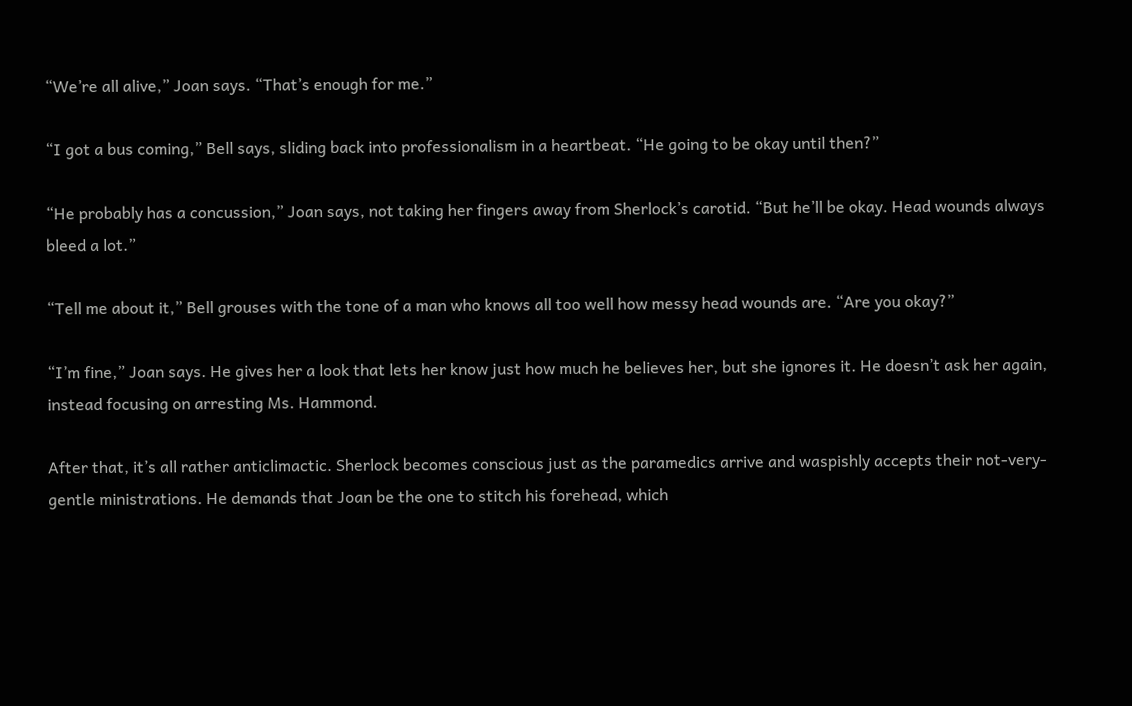“We’re all alive,” Joan says. “That’s enough for me.”

“I got a bus coming,” Bell says, sliding back into professionalism in a heartbeat. “He going to be okay until then?”

“He probably has a concussion,” Joan says, not taking her fingers away from Sherlock’s carotid. “But he’ll be okay. Head wounds always bleed a lot.”

“Tell me about it,” Bell grouses with the tone of a man who knows all too well how messy head wounds are. “Are you okay?”

“I’m fine,” Joan says. He gives her a look that lets her know just how much he believes her, but she ignores it. He doesn’t ask her again, instead focusing on arresting Ms. Hammond.

After that, it’s all rather anticlimactic. Sherlock becomes conscious just as the paramedics arrive and waspishly accepts their not-very-gentle ministrations. He demands that Joan be the one to stitch his forehead, which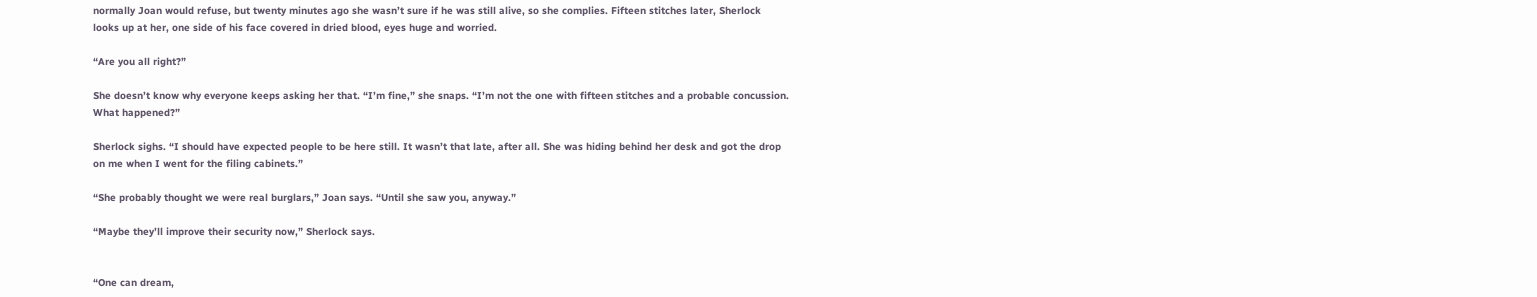normally Joan would refuse, but twenty minutes ago she wasn’t sure if he was still alive, so she complies. Fifteen stitches later, Sherlock looks up at her, one side of his face covered in dried blood, eyes huge and worried.

“Are you all right?”

She doesn’t know why everyone keeps asking her that. “I’m fine,” she snaps. “I’m not the one with fifteen stitches and a probable concussion. What happened?”

Sherlock sighs. “I should have expected people to be here still. It wasn’t that late, after all. She was hiding behind her desk and got the drop on me when I went for the filing cabinets.”

“She probably thought we were real burglars,” Joan says. “Until she saw you, anyway.”

“Maybe they’ll improve their security now,” Sherlock says.


“One can dream,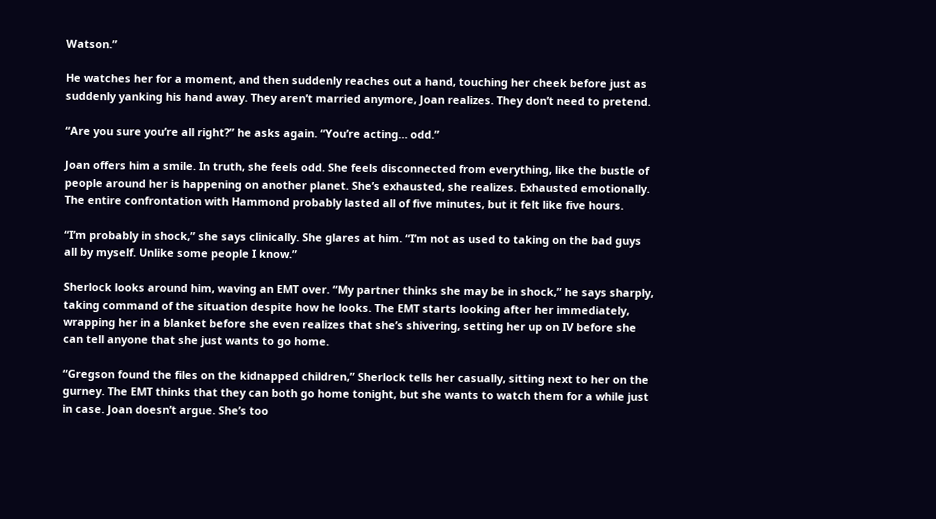Watson.”

He watches her for a moment, and then suddenly reaches out a hand, touching her cheek before just as suddenly yanking his hand away. They aren’t married anymore, Joan realizes. They don’t need to pretend.

“Are you sure you’re all right?” he asks again. “You’re acting… odd.”

Joan offers him a smile. In truth, she feels odd. She feels disconnected from everything, like the bustle of people around her is happening on another planet. She’s exhausted, she realizes. Exhausted emotionally. The entire confrontation with Hammond probably lasted all of five minutes, but it felt like five hours.

“I’m probably in shock,” she says clinically. She glares at him. “I’m not as used to taking on the bad guys all by myself. Unlike some people I know.”

Sherlock looks around him, waving an EMT over. “My partner thinks she may be in shock,” he says sharply, taking command of the situation despite how he looks. The EMT starts looking after her immediately, wrapping her in a blanket before she even realizes that she’s shivering, setting her up on IV before she can tell anyone that she just wants to go home.

“Gregson found the files on the kidnapped children,” Sherlock tells her casually, sitting next to her on the gurney. The EMT thinks that they can both go home tonight, but she wants to watch them for a while just in case. Joan doesn’t argue. She’s too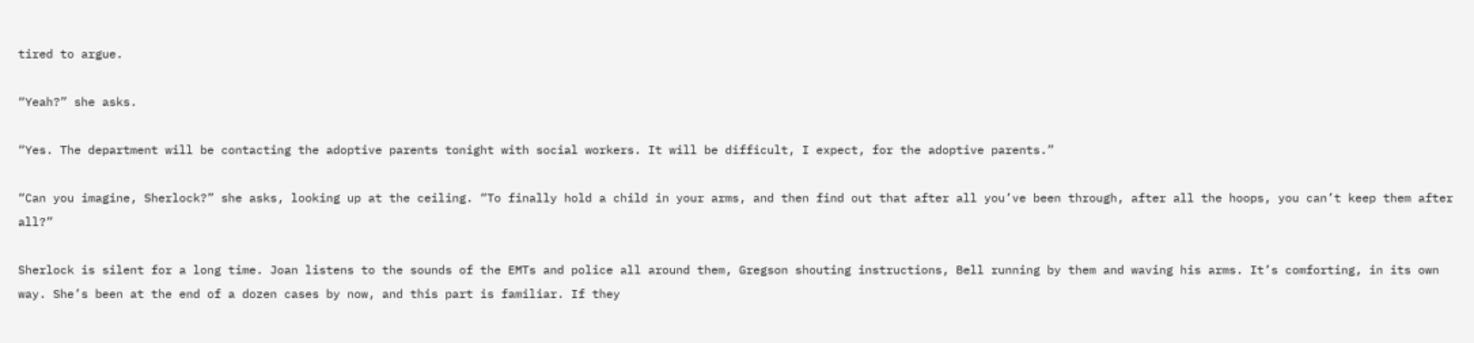tired to argue.

“Yeah?” she asks.

“Yes. The department will be contacting the adoptive parents tonight with social workers. It will be difficult, I expect, for the adoptive parents.”

“Can you imagine, Sherlock?” she asks, looking up at the ceiling. “To finally hold a child in your arms, and then find out that after all you’ve been through, after all the hoops, you can’t keep them after all?”

Sherlock is silent for a long time. Joan listens to the sounds of the EMTs and police all around them, Gregson shouting instructions, Bell running by them and waving his arms. It’s comforting, in its own way. She’s been at the end of a dozen cases by now, and this part is familiar. If they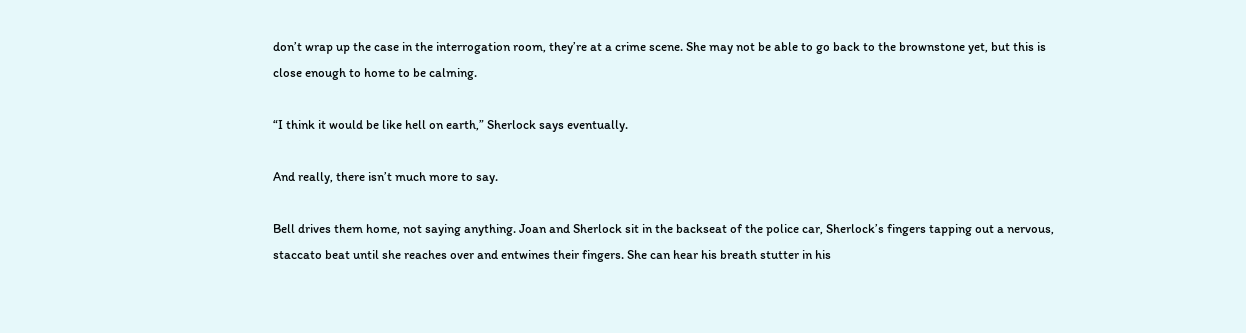don’t wrap up the case in the interrogation room, they’re at a crime scene. She may not be able to go back to the brownstone yet, but this is close enough to home to be calming.

“I think it would be like hell on earth,” Sherlock says eventually.

And really, there isn’t much more to say.

Bell drives them home, not saying anything. Joan and Sherlock sit in the backseat of the police car, Sherlock’s fingers tapping out a nervous, staccato beat until she reaches over and entwines their fingers. She can hear his breath stutter in his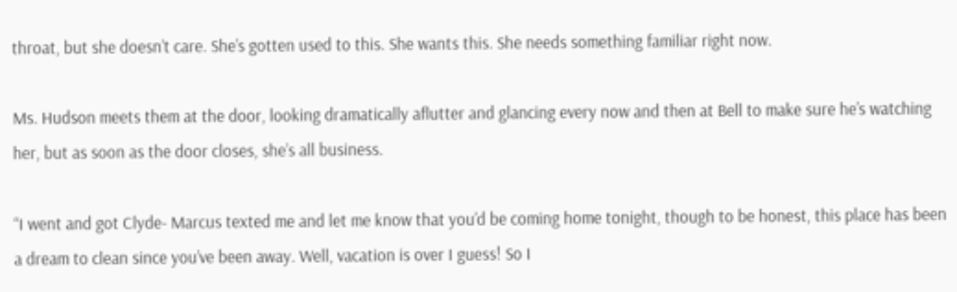throat, but she doesn’t care. She’s gotten used to this. She wants this. She needs something familiar right now.

Ms. Hudson meets them at the door, looking dramatically aflutter and glancing every now and then at Bell to make sure he’s watching her, but as soon as the door closes, she’s all business.

“I went and got Clyde- Marcus texted me and let me know that you’d be coming home tonight, though to be honest, this place has been a dream to clean since you’ve been away. Well, vacation is over I guess! So I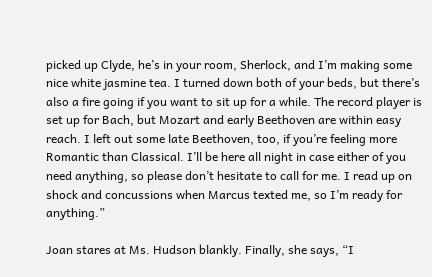picked up Clyde, he’s in your room, Sherlock, and I’m making some nice white jasmine tea. I turned down both of your beds, but there’s also a fire going if you want to sit up for a while. The record player is set up for Bach, but Mozart and early Beethoven are within easy reach. I left out some late Beethoven, too, if you’re feeling more Romantic than Classical. I’ll be here all night in case either of you need anything, so please don’t hesitate to call for me. I read up on shock and concussions when Marcus texted me, so I’m ready for anything.”

Joan stares at Ms. Hudson blankly. Finally, she says, “I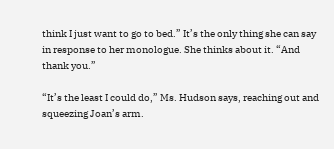think I just want to go to bed.” It’s the only thing she can say in response to her monologue. She thinks about it. “And thank you.”

“It’s the least I could do,” Ms. Hudson says, reaching out and squeezing Joan’s arm.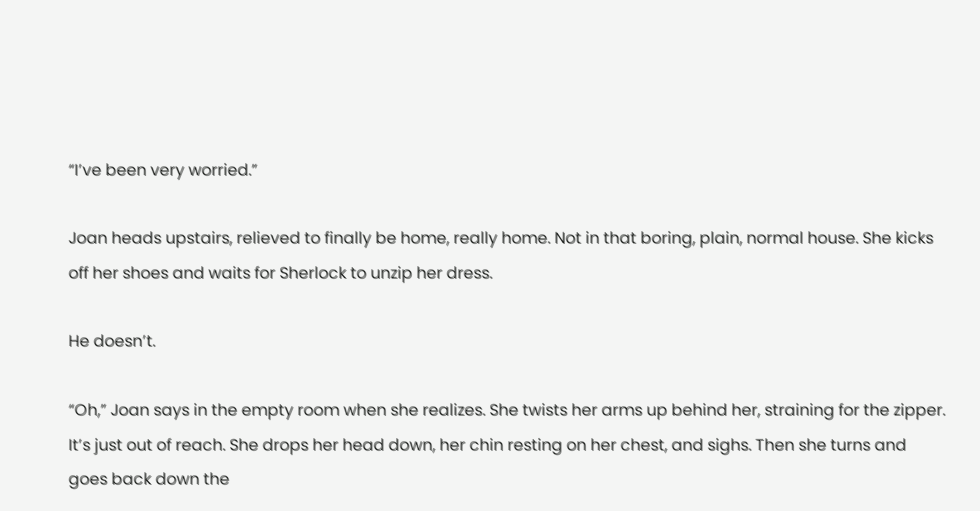“I’ve been very worried.”

Joan heads upstairs, relieved to finally be home, really home. Not in that boring, plain, normal house. She kicks off her shoes and waits for Sherlock to unzip her dress.

He doesn’t.

“Oh,” Joan says in the empty room when she realizes. She twists her arms up behind her, straining for the zipper. It’s just out of reach. She drops her head down, her chin resting on her chest, and sighs. Then she turns and goes back down the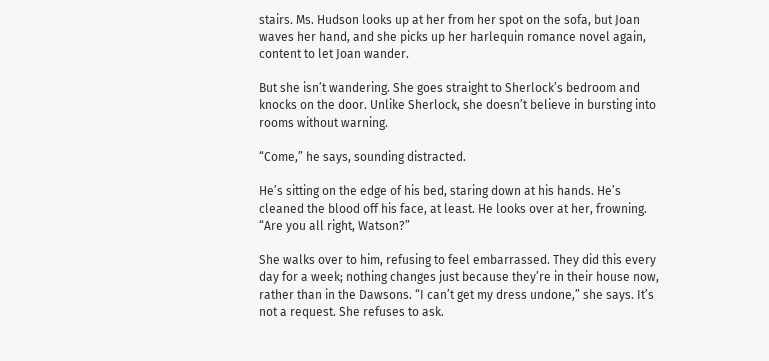stairs. Ms. Hudson looks up at her from her spot on the sofa, but Joan waves her hand, and she picks up her harlequin romance novel again, content to let Joan wander.

But she isn’t wandering. She goes straight to Sherlock’s bedroom and knocks on the door. Unlike Sherlock, she doesn’t believe in bursting into rooms without warning.

“Come,” he says, sounding distracted.

He’s sitting on the edge of his bed, staring down at his hands. He’s cleaned the blood off his face, at least. He looks over at her, frowning. “Are you all right, Watson?”

She walks over to him, refusing to feel embarrassed. They did this every day for a week; nothing changes just because they’re in their house now, rather than in the Dawsons. “I can’t get my dress undone,” she says. It’s not a request. She refuses to ask.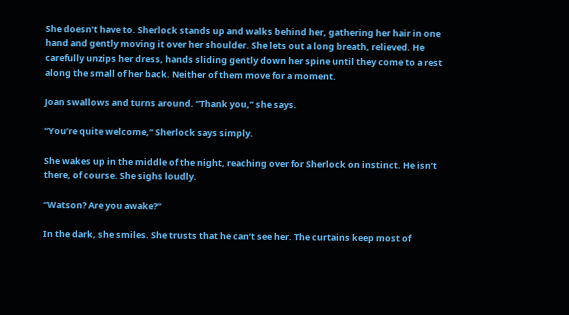She doesn’t have to. Sherlock stands up and walks behind her, gathering her hair in one hand and gently moving it over her shoulder. She lets out a long breath, relieved. He carefully unzips her dress, hands sliding gently down her spine until they come to a rest along the small of her back. Neither of them move for a moment.

Joan swallows and turns around. “Thank you,” she says.

“You’re quite welcome,” Sherlock says simply.

She wakes up in the middle of the night, reaching over for Sherlock on instinct. He isn’t there, of course. She sighs loudly.

“Watson? Are you awake?”

In the dark, she smiles. She trusts that he can’t see her. The curtains keep most of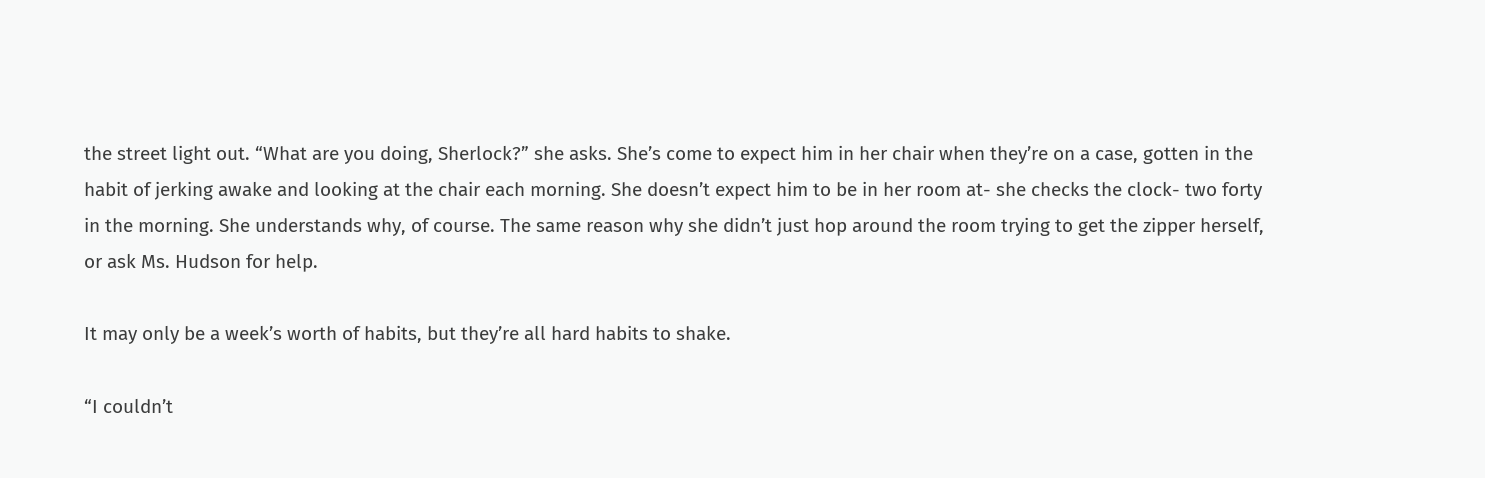the street light out. “What are you doing, Sherlock?” she asks. She’s come to expect him in her chair when they’re on a case, gotten in the habit of jerking awake and looking at the chair each morning. She doesn’t expect him to be in her room at- she checks the clock- two forty in the morning. She understands why, of course. The same reason why she didn’t just hop around the room trying to get the zipper herself, or ask Ms. Hudson for help.

It may only be a week’s worth of habits, but they’re all hard habits to shake.

“I couldn’t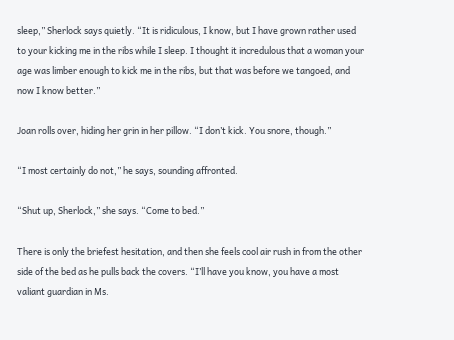sleep,” Sherlock says quietly. “It is ridiculous, I know, but I have grown rather used to your kicking me in the ribs while I sleep. I thought it incredulous that a woman your age was limber enough to kick me in the ribs, but that was before we tangoed, and now I know better.”

Joan rolls over, hiding her grin in her pillow. “I don’t kick. You snore, though.”

“I most certainly do not,” he says, sounding affronted.

“Shut up, Sherlock,” she says. “Come to bed.”

There is only the briefest hesitation, and then she feels cool air rush in from the other side of the bed as he pulls back the covers. “I’ll have you know, you have a most valiant guardian in Ms.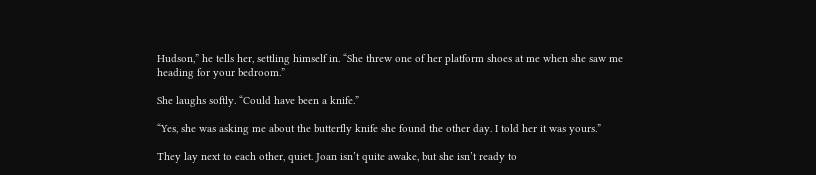Hudson,” he tells her, settling himself in. “She threw one of her platform shoes at me when she saw me heading for your bedroom.”

She laughs softly. “Could have been a knife.”

“Yes, she was asking me about the butterfly knife she found the other day. I told her it was yours.”

They lay next to each other, quiet. Joan isn’t quite awake, but she isn’t ready to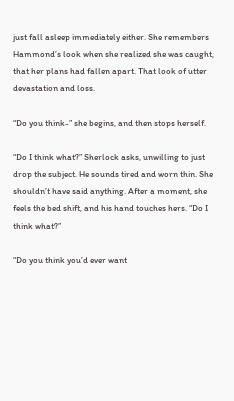just fall asleep immediately either. She remembers Hammond’s look when she realized she was caught, that her plans had fallen apart. That look of utter devastation and loss.

“Do you think-” she begins, and then stops herself.

“Do I think what?” Sherlock asks, unwilling to just drop the subject. He sounds tired and worn thin. She shouldn’t have said anything. After a moment, she feels the bed shift, and his hand touches hers. “Do I think what?”

“Do you think you’d ever want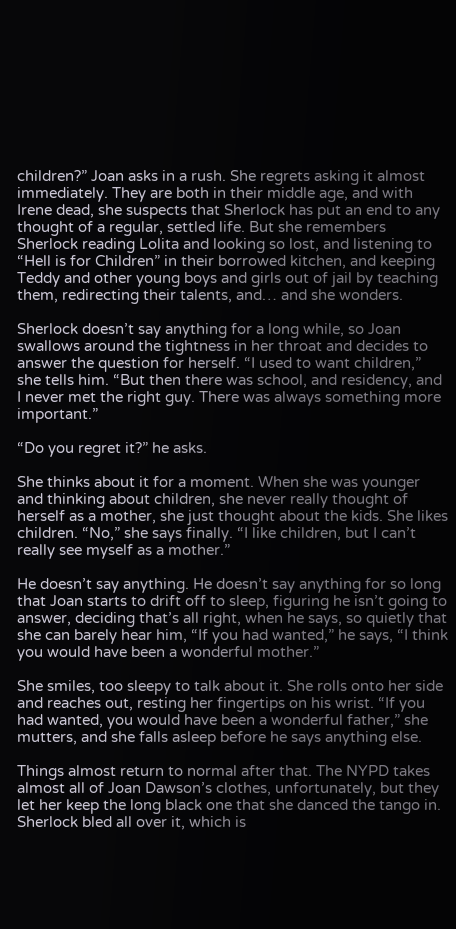children?” Joan asks in a rush. She regrets asking it almost immediately. They are both in their middle age, and with Irene dead, she suspects that Sherlock has put an end to any thought of a regular, settled life. But she remembers Sherlock reading Lolita and looking so lost, and listening to “Hell is for Children” in their borrowed kitchen, and keeping Teddy and other young boys and girls out of jail by teaching them, redirecting their talents, and… and she wonders.

Sherlock doesn’t say anything for a long while, so Joan swallows around the tightness in her throat and decides to answer the question for herself. “I used to want children,” she tells him. “But then there was school, and residency, and I never met the right guy. There was always something more important.”

“Do you regret it?” he asks.

She thinks about it for a moment. When she was younger and thinking about children, she never really thought of herself as a mother, she just thought about the kids. She likes children. “No,” she says finally. “I like children, but I can’t really see myself as a mother.”

He doesn’t say anything. He doesn’t say anything for so long that Joan starts to drift off to sleep, figuring he isn’t going to answer, deciding that’s all right, when he says, so quietly that she can barely hear him, “If you had wanted,” he says, “I think you would have been a wonderful mother.”

She smiles, too sleepy to talk about it. She rolls onto her side and reaches out, resting her fingertips on his wrist. “If you had wanted, you would have been a wonderful father,” she mutters, and she falls asleep before he says anything else.

Things almost return to normal after that. The NYPD takes almost all of Joan Dawson’s clothes, unfortunately, but they let her keep the long black one that she danced the tango in. Sherlock bled all over it, which is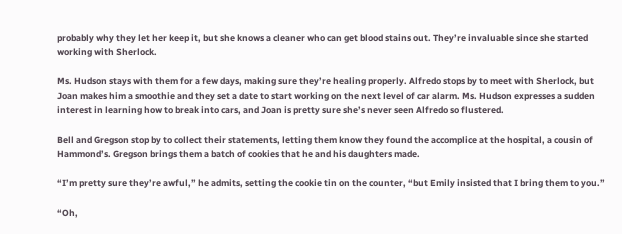probably why they let her keep it, but she knows a cleaner who can get blood stains out. They’re invaluable since she started working with Sherlock.

Ms. Hudson stays with them for a few days, making sure they’re healing properly. Alfredo stops by to meet with Sherlock, but Joan makes him a smoothie and they set a date to start working on the next level of car alarm. Ms. Hudson expresses a sudden interest in learning how to break into cars, and Joan is pretty sure she’s never seen Alfredo so flustered.

Bell and Gregson stop by to collect their statements, letting them know they found the accomplice at the hospital, a cousin of Hammond’s. Gregson brings them a batch of cookies that he and his daughters made.

“I’m pretty sure they’re awful,” he admits, setting the cookie tin on the counter, “but Emily insisted that I bring them to you.”

“Oh,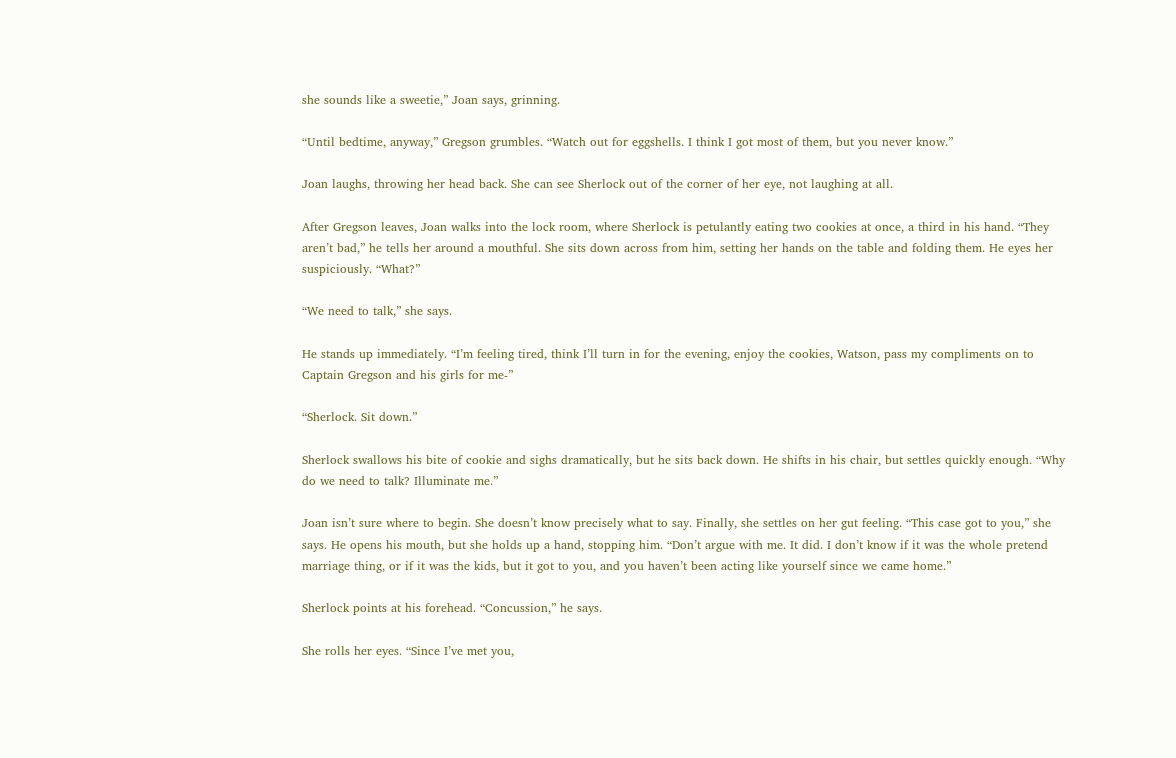she sounds like a sweetie,” Joan says, grinning.

“Until bedtime, anyway,” Gregson grumbles. “Watch out for eggshells. I think I got most of them, but you never know.”

Joan laughs, throwing her head back. She can see Sherlock out of the corner of her eye, not laughing at all.

After Gregson leaves, Joan walks into the lock room, where Sherlock is petulantly eating two cookies at once, a third in his hand. “They aren’t bad,” he tells her around a mouthful. She sits down across from him, setting her hands on the table and folding them. He eyes her suspiciously. “What?”

“We need to talk,” she says.

He stands up immediately. “I’m feeling tired, think I’ll turn in for the evening, enjoy the cookies, Watson, pass my compliments on to Captain Gregson and his girls for me-”

“Sherlock. Sit down.”

Sherlock swallows his bite of cookie and sighs dramatically, but he sits back down. He shifts in his chair, but settles quickly enough. “Why do we need to talk? Illuminate me.”

Joan isn’t sure where to begin. She doesn’t know precisely what to say. Finally, she settles on her gut feeling. “This case got to you,” she says. He opens his mouth, but she holds up a hand, stopping him. “Don’t argue with me. It did. I don’t know if it was the whole pretend marriage thing, or if it was the kids, but it got to you, and you haven’t been acting like yourself since we came home.”

Sherlock points at his forehead. “Concussion,” he says.

She rolls her eyes. “Since I’ve met you,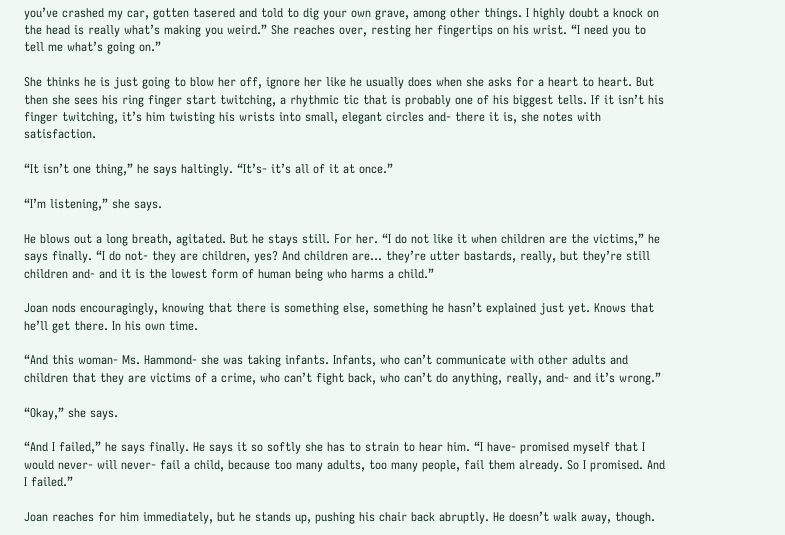you’ve crashed my car, gotten tasered and told to dig your own grave, among other things. I highly doubt a knock on the head is really what’s making you weird.” She reaches over, resting her fingertips on his wrist. “I need you to tell me what’s going on.”

She thinks he is just going to blow her off, ignore her like he usually does when she asks for a heart to heart. But then she sees his ring finger start twitching, a rhythmic tic that is probably one of his biggest tells. If it isn’t his finger twitching, it’s him twisting his wrists into small, elegant circles and- there it is, she notes with satisfaction.

“It isn’t one thing,” he says haltingly. “It’s- it’s all of it at once.”

“I’m listening,” she says.

He blows out a long breath, agitated. But he stays still. For her. “I do not like it when children are the victims,” he says finally. “I do not- they are children, yes? And children are… they’re utter bastards, really, but they’re still children and- and it is the lowest form of human being who harms a child.”

Joan nods encouragingly, knowing that there is something else, something he hasn’t explained just yet. Knows that he’ll get there. In his own time.

“And this woman- Ms. Hammond- she was taking infants. Infants, who can’t communicate with other adults and children that they are victims of a crime, who can’t fight back, who can’t do anything, really, and- and it’s wrong.”

“Okay,” she says.

“And I failed,” he says finally. He says it so softly she has to strain to hear him. “I have- promised myself that I would never- will never- fail a child, because too many adults, too many people, fail them already. So I promised. And I failed.”

Joan reaches for him immediately, but he stands up, pushing his chair back abruptly. He doesn’t walk away, though.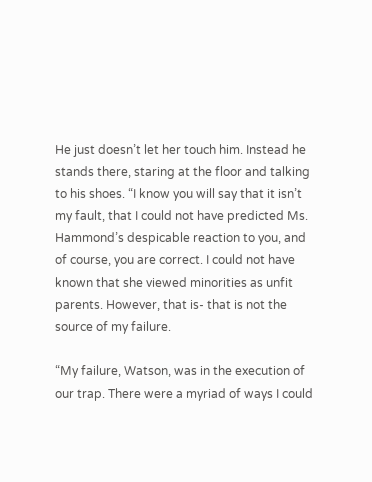He just doesn’t let her touch him. Instead he stands there, staring at the floor and talking to his shoes. “I know you will say that it isn’t my fault, that I could not have predicted Ms. Hammond’s despicable reaction to you, and of course, you are correct. I could not have known that she viewed minorities as unfit parents. However, that is- that is not the source of my failure.

“My failure, Watson, was in the execution of our trap. There were a myriad of ways I could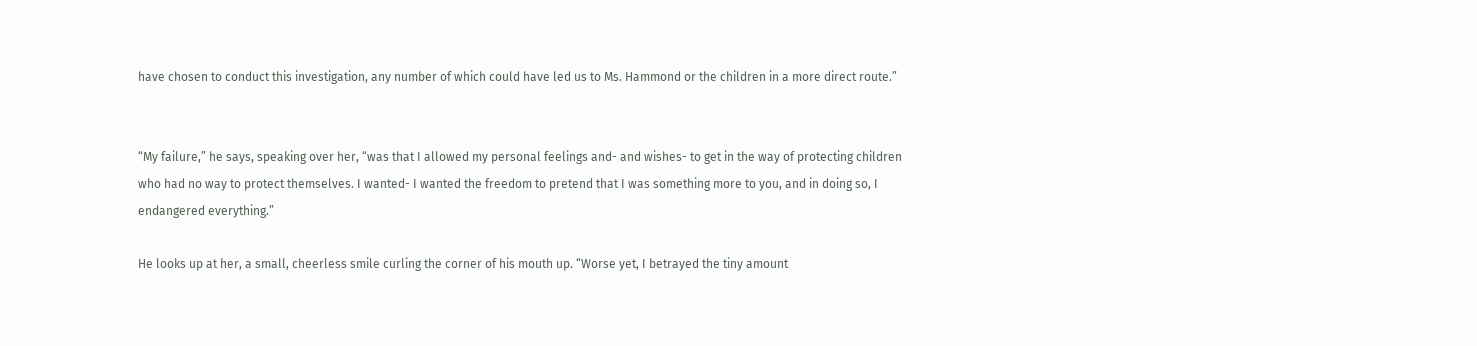have chosen to conduct this investigation, any number of which could have led us to Ms. Hammond or the children in a more direct route.”


“My failure,” he says, speaking over her, “was that I allowed my personal feelings and- and wishes- to get in the way of protecting children who had no way to protect themselves. I wanted- I wanted the freedom to pretend that I was something more to you, and in doing so, I endangered everything.”

He looks up at her, a small, cheerless smile curling the corner of his mouth up. “Worse yet, I betrayed the tiny amount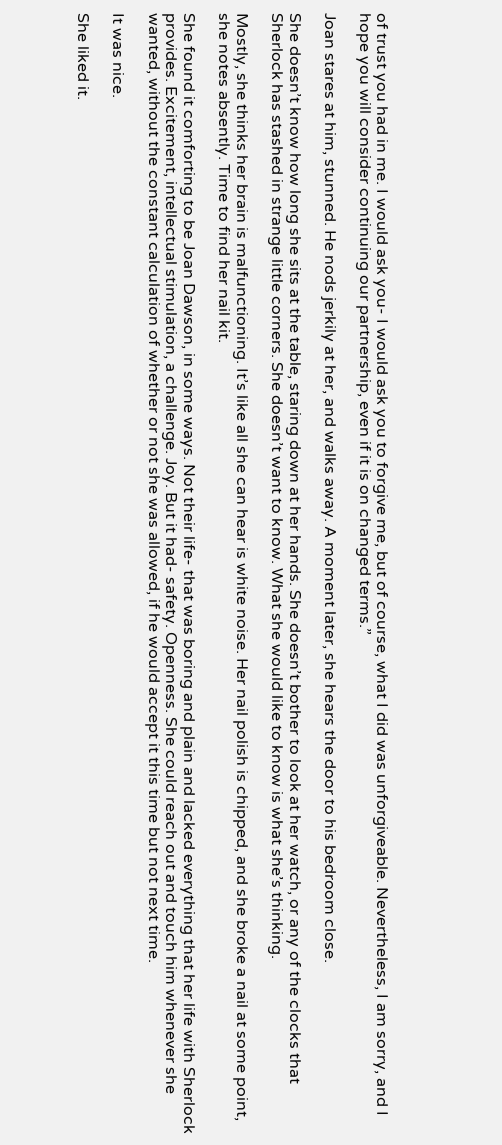of trust you had in me. I would ask you- I would ask you to forgive me, but of course, what I did was unforgiveable. Nevertheless, I am sorry, and I hope you will consider continuing our partnership, even if it is on changed terms.”

Joan stares at him, stunned. He nods jerkily at her, and walks away. A moment later, she hears the door to his bedroom close.

She doesn’t know how long she sits at the table, staring down at her hands. She doesn’t bother to look at her watch, or any of the clocks that Sherlock has stashed in strange little corners. She doesn’t want to know. What she would like to know is what she’s thinking.

Mostly, she thinks her brain is malfunctioning. It’s like all she can hear is white noise. Her nail polish is chipped, and she broke a nail at some point, she notes absently. Time to find her nail kit.

She found it comforting to be Joan Dawson, in some ways. Not their life- that was boring and plain and lacked everything that her life with Sherlock provides. Excitement, intellectual stimulation, a challenge. Joy. But it had- safety. Openness. She could reach out and touch him whenever she wanted, without the constant calculation of whether or not she was allowed, if he would accept it this time but not next time.

It was nice.

She liked it.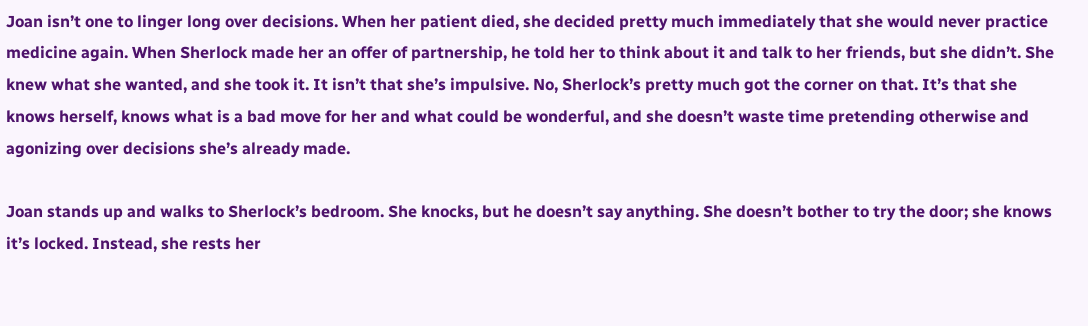Joan isn’t one to linger long over decisions. When her patient died, she decided pretty much immediately that she would never practice medicine again. When Sherlock made her an offer of partnership, he told her to think about it and talk to her friends, but she didn’t. She knew what she wanted, and she took it. It isn’t that she’s impulsive. No, Sherlock’s pretty much got the corner on that. It’s that she knows herself, knows what is a bad move for her and what could be wonderful, and she doesn’t waste time pretending otherwise and agonizing over decisions she’s already made.

Joan stands up and walks to Sherlock’s bedroom. She knocks, but he doesn’t say anything. She doesn’t bother to try the door; she knows it’s locked. Instead, she rests her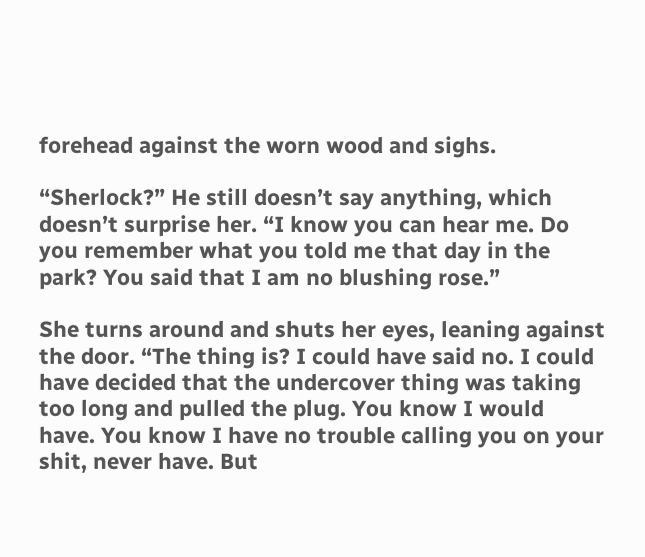forehead against the worn wood and sighs.

“Sherlock?” He still doesn’t say anything, which doesn’t surprise her. “I know you can hear me. Do you remember what you told me that day in the park? You said that I am no blushing rose.”

She turns around and shuts her eyes, leaning against the door. “The thing is? I could have said no. I could have decided that the undercover thing was taking too long and pulled the plug. You know I would have. You know I have no trouble calling you on your shit, never have. But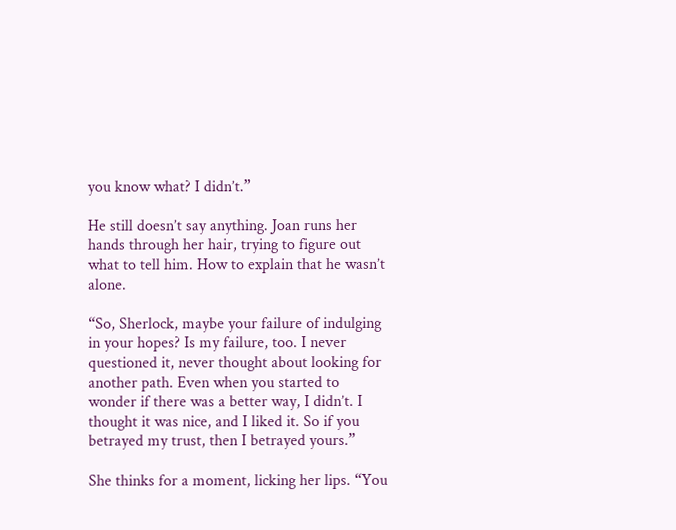you know what? I didn’t.”

He still doesn’t say anything. Joan runs her hands through her hair, trying to figure out what to tell him. How to explain that he wasn’t alone.

“So, Sherlock, maybe your failure of indulging in your hopes? Is my failure, too. I never questioned it, never thought about looking for another path. Even when you started to wonder if there was a better way, I didn’t. I thought it was nice, and I liked it. So if you betrayed my trust, then I betrayed yours.”

She thinks for a moment, licking her lips. “You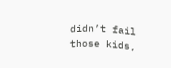didn’t fail those kids,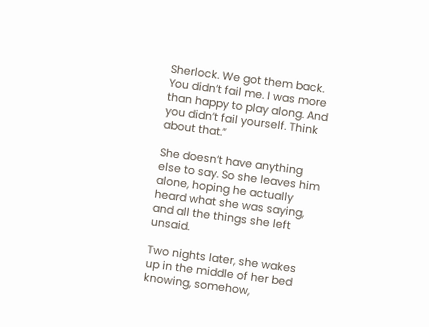Sherlock. We got them back. You didn’t fail me. I was more than happy to play along. And you didn’t fail yourself. Think about that.”

She doesn’t have anything else to say. So she leaves him alone, hoping he actually heard what she was saying, and all the things she left unsaid.

Two nights later, she wakes up in the middle of her bed knowing, somehow,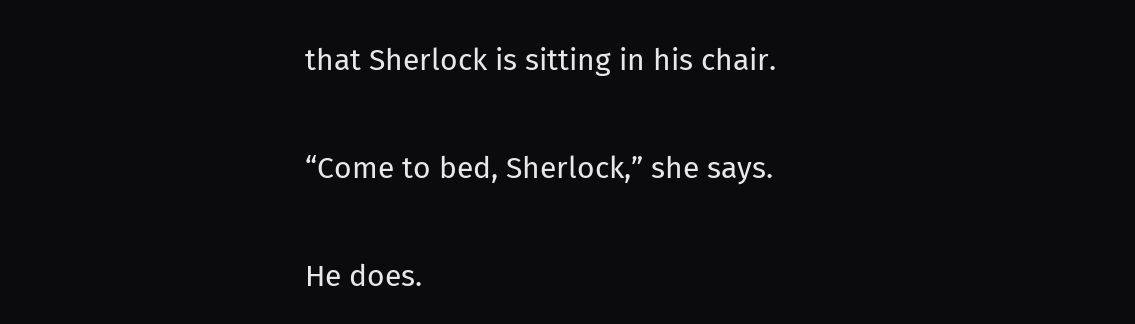that Sherlock is sitting in his chair.

“Come to bed, Sherlock,” she says.

He does.